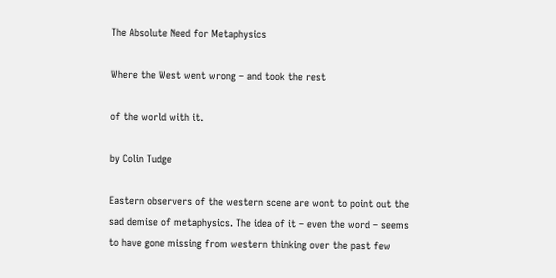The Absolute Need for Metaphysics

Where the West went wrong – and took the rest

of the world with it.

by Colin Tudge

Eastern observers of the western scene are wont to point out the sad demise of metaphysics. The idea of it – even the word – seems to have gone missing from western thinking over the past few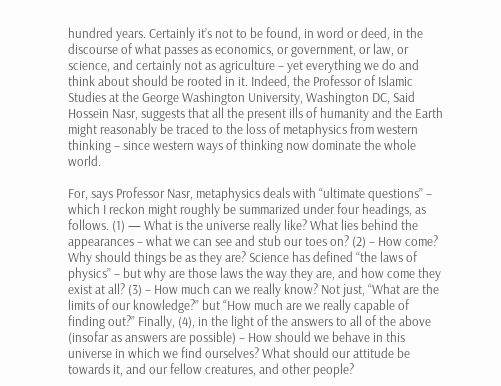hundred years. Certainly it’s not to be found, in word or deed, in the discourse of what passes as economics, or government, or law, or science, and certainly not as agriculture – yet everything we do and think about should be rooted in it. Indeed, the Professor of Islamic Studies at the George Washington University, Washington DC, Said Hossein Nasr, suggests that all the present ills of humanity and the Earth might reasonably be traced to the loss of metaphysics from western thinking – since western ways of thinking now dominate the whole world.

For, says Professor Nasr, metaphysics deals with “ultimate questions” – which I reckon might roughly be summarized under four headings, as follows. (1) — What is the universe really like? What lies behind the appearances – what we can see and stub our toes on? (2) – How come? Why should things be as they are? Science has defined “the laws of physics” – but why are those laws the way they are, and how come they exist at all? (3) – How much can we really know? Not just, “What are the limits of our knowledge?” but “How much are we really capable of finding out?” Finally, (4), in the light of the answers to all of the above (insofar as answers are possible) – How should we behave in this universe in which we find ourselves? What should our attitude be towards it, and our fellow creatures, and other people?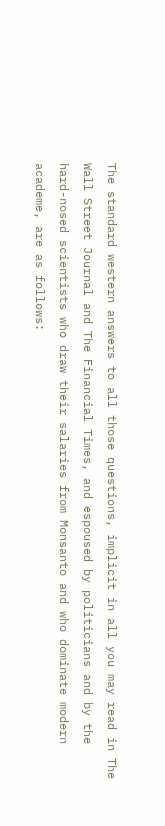The standard western answers to all those questions, implicit in all you may read in The Wall Street Journal and The Financial Times, and espoused by politicians and by the hard-nosed scientists who draw their salaries from Monsanto and who dominate modern academe, are as follows: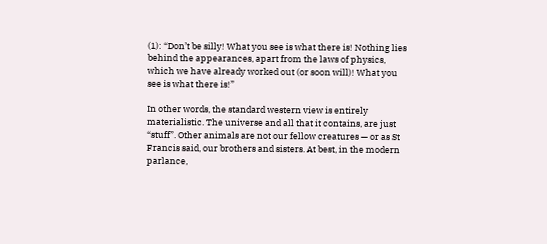(1): “Don’t be silly! What you see is what there is! Nothing lies behind the appearances, apart from the laws of physics, which we have already worked out (or soon will)! What you see is what there is!”

In other words, the standard western view is entirely materialistic. The universe and all that it contains, are just “stuff”. Other animals are not our fellow creatures — or as St Francis said, our brothers and sisters. At best, in the modern parlance,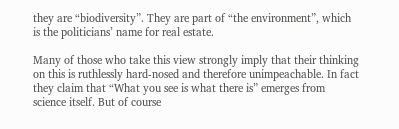they are “biodiversity”. They are part of “the environment”, which is the politicians’ name for real estate.

Many of those who take this view strongly imply that their thinking on this is ruthlessly hard-nosed and therefore unimpeachable. In fact they claim that “What you see is what there is” emerges from science itself. But of course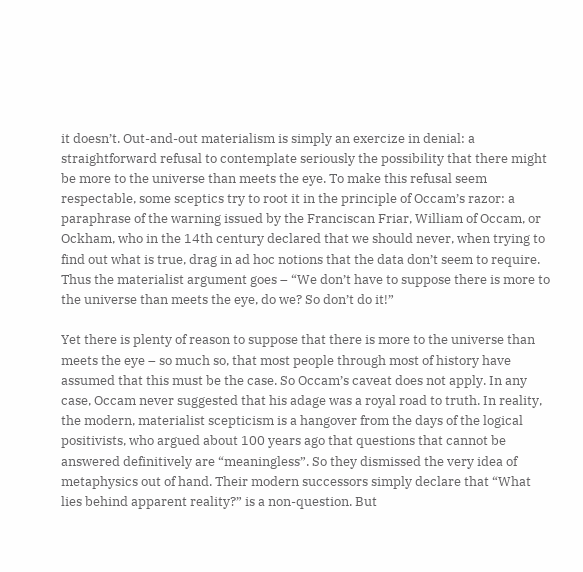it doesn’t. Out-and-out materialism is simply an exercize in denial: a straightforward refusal to contemplate seriously the possibility that there might be more to the universe than meets the eye. To make this refusal seem respectable, some sceptics try to root it in the principle of Occam’s razor: a paraphrase of the warning issued by the Franciscan Friar, William of Occam, or Ockham, who in the 14th century declared that we should never, when trying to find out what is true, drag in ad hoc notions that the data don’t seem to require. Thus the materialist argument goes – “We don’t have to suppose there is more to the universe than meets the eye, do we? So don’t do it!”

Yet there is plenty of reason to suppose that there is more to the universe than meets the eye – so much so, that most people through most of history have assumed that this must be the case. So Occam’s caveat does not apply. In any case, Occam never suggested that his adage was a royal road to truth. In reality, the modern, materialist scepticism is a hangover from the days of the logical positivists, who argued about 100 years ago that questions that cannot be answered definitively are “meaningless”. So they dismissed the very idea of metaphysics out of hand. Their modern successors simply declare that “What lies behind apparent reality?” is a non-question. But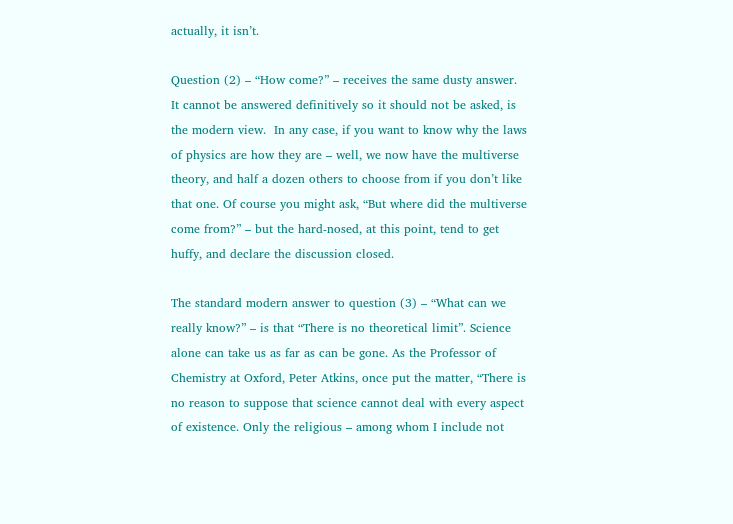actually, it isn’t.

Question (2) – “How come?” – receives the same dusty answer. It cannot be answered definitively so it should not be asked, is the modern view.  In any case, if you want to know why the laws of physics are how they are – well, we now have the multiverse theory, and half a dozen others to choose from if you don’t like that one. Of course you might ask, “But where did the multiverse come from?” – but the hard-nosed, at this point, tend to get huffy, and declare the discussion closed.

The standard modern answer to question (3) – “What can we really know?” – is that “There is no theoretical limit”. Science alone can take us as far as can be gone. As the Professor of Chemistry at Oxford, Peter Atkins, once put the matter, “There is no reason to suppose that science cannot deal with every aspect of existence. Only the religious – among whom I include not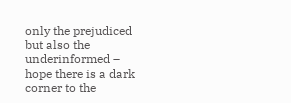only the prejudiced but also the underinformed – hope there is a dark corner to the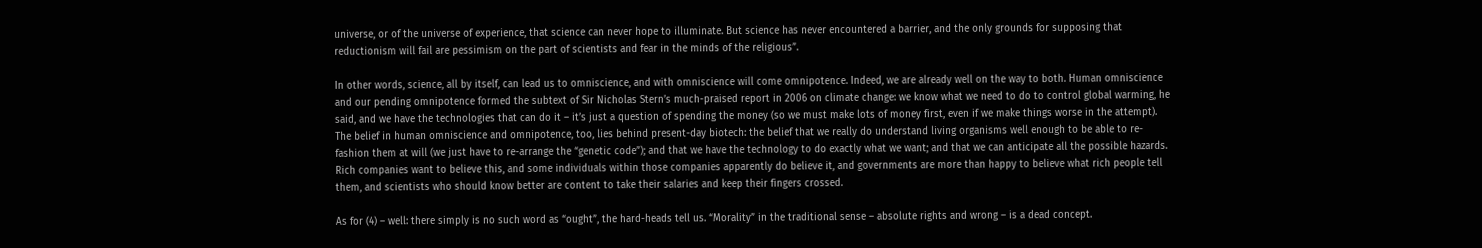universe, or of the universe of experience, that science can never hope to illuminate. But science has never encountered a barrier, and the only grounds for supposing that reductionism will fail are pessimism on the part of scientists and fear in the minds of the religious”.

In other words, science, all by itself, can lead us to omniscience, and with omniscience will come omnipotence. Indeed, we are already well on the way to both. Human omniscience and our pending omnipotence formed the subtext of Sir Nicholas Stern’s much-praised report in 2006 on climate change: we know what we need to do to control global warming, he said, and we have the technologies that can do it – it’s just a question of spending the money (so we must make lots of money first, even if we make things worse in the attempt). The belief in human omniscience and omnipotence, too, lies behind present-day biotech: the belief that we really do understand living organisms well enough to be able to re-fashion them at will (we just have to re-arrange the “genetic code”); and that we have the technology to do exactly what we want; and that we can anticipate all the possible hazards. Rich companies want to believe this, and some individuals within those companies apparently do believe it, and governments are more than happy to believe what rich people tell them, and scientists who should know better are content to take their salaries and keep their fingers crossed.

As for (4) – well: there simply is no such word as “ought”, the hard-heads tell us. “Morality” in the traditional sense – absolute rights and wrong – is a dead concept.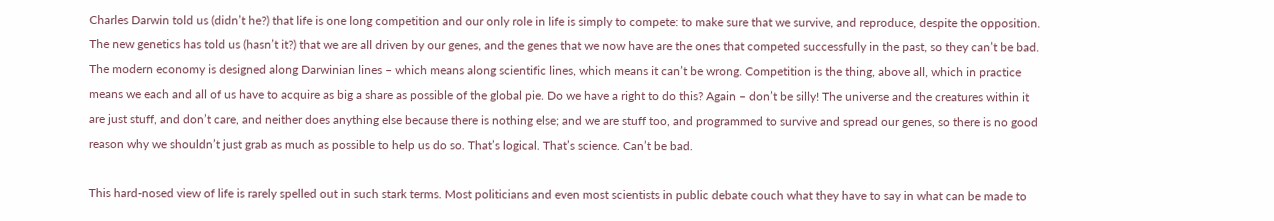Charles Darwin told us (didn’t he?) that life is one long competition and our only role in life is simply to compete: to make sure that we survive, and reproduce, despite the opposition. The new genetics has told us (hasn’t it?) that we are all driven by our genes, and the genes that we now have are the ones that competed successfully in the past, so they can’t be bad. The modern economy is designed along Darwinian lines – which means along scientific lines, which means it can’t be wrong. Competition is the thing, above all, which in practice means we each and all of us have to acquire as big a share as possible of the global pie. Do we have a right to do this? Again – don’t be silly! The universe and the creatures within it are just stuff, and don’t care, and neither does anything else because there is nothing else; and we are stuff too, and programmed to survive and spread our genes, so there is no good reason why we shouldn’t just grab as much as possible to help us do so. That’s logical. That’s science. Can’t be bad.

This hard-nosed view of life is rarely spelled out in such stark terms. Most politicians and even most scientists in public debate couch what they have to say in what can be made to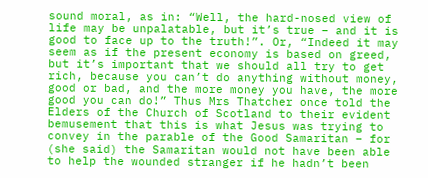sound moral, as in: “Well, the hard-nosed view of life may be unpalatable, but it’s true – and it is good to face up to the truth!”. Or, “Indeed it may seem as if the present economy is based on greed, but it’s important that we should all try to get rich, because you can’t do anything without money, good or bad, and the more money you have, the more good you can do!” Thus Mrs Thatcher once told the Elders of the Church of Scotland to their evident bemusement that this is what Jesus was trying to convey in the parable of the Good Samaritan – for (she said) the Samaritan would not have been able to help the wounded stranger if he hadn’t been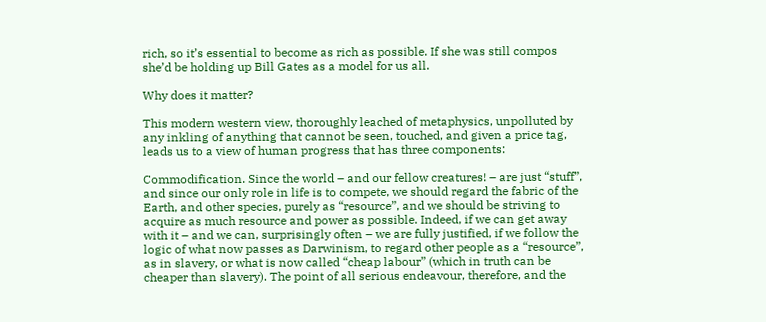rich, so it’s essential to become as rich as possible. If she was still compos she’d be holding up Bill Gates as a model for us all.

Why does it matter?

This modern western view, thoroughly leached of metaphysics, unpolluted by any inkling of anything that cannot be seen, touched, and given a price tag, leads us to a view of human progress that has three components:

Commodification. Since the world – and our fellow creatures! – are just “stuff”, and since our only role in life is to compete, we should regard the fabric of the Earth, and other species, purely as “resource”, and we should be striving to acquire as much resource and power as possible. Indeed, if we can get away with it – and we can, surprisingly often – we are fully justified, if we follow the logic of what now passes as Darwinism, to regard other people as a “resource”, as in slavery, or what is now called “cheap labour” (which in truth can be cheaper than slavery). The point of all serious endeavour, therefore, and the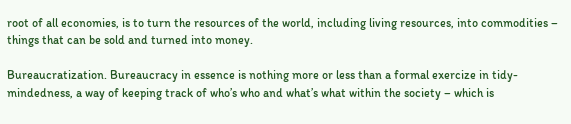root of all economies, is to turn the resources of the world, including living resources, into commodities – things that can be sold and turned into money.

Bureaucratization. Bureaucracy in essence is nothing more or less than a formal exercize in tidy-mindedness, a way of keeping track of who’s who and what’s what within the society – which is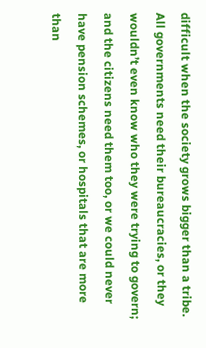difficult when the society grows bigger than a tribe. All governments need their bureaucracies, or they wouldn’t even know who they were trying to govern; and the citizens need them too, or we could never have pension schemes, or hospitals that are more than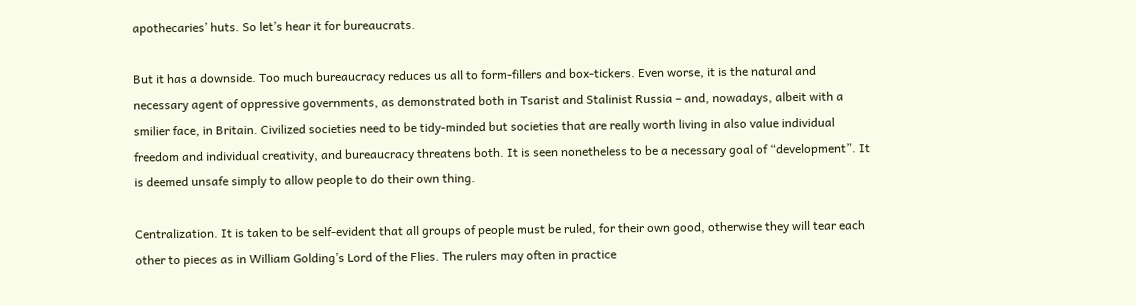apothecaries’ huts. So let’s hear it for bureaucrats.

But it has a downside. Too much bureaucracy reduces us all to form-fillers and box-tickers. Even worse, it is the natural and necessary agent of oppressive governments, as demonstrated both in Tsarist and Stalinist Russia – and, nowadays, albeit with a smilier face, in Britain. Civilized societies need to be tidy-minded but societies that are really worth living in also value individual freedom and individual creativity, and bureaucracy threatens both. It is seen nonetheless to be a necessary goal of “development”. It is deemed unsafe simply to allow people to do their own thing.

Centralization. It is taken to be self-evident that all groups of people must be ruled, for their own good, otherwise they will tear each other to pieces as in William Golding’s Lord of the Flies. The rulers may often in practice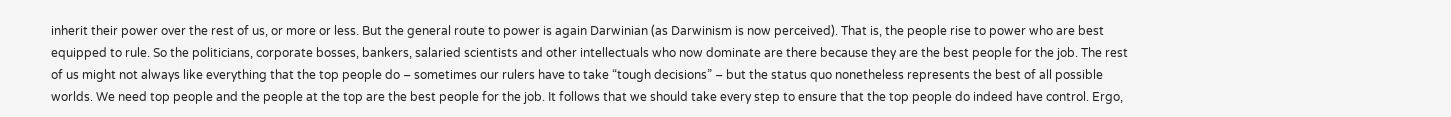inherit their power over the rest of us, or more or less. But the general route to power is again Darwinian (as Darwinism is now perceived). That is, the people rise to power who are best equipped to rule. So the politicians, corporate bosses, bankers, salaried scientists and other intellectuals who now dominate are there because they are the best people for the job. The rest of us might not always like everything that the top people do – sometimes our rulers have to take “tough decisions” – but the status quo nonetheless represents the best of all possible worlds. We need top people and the people at the top are the best people for the job. It follows that we should take every step to ensure that the top people do indeed have control. Ergo,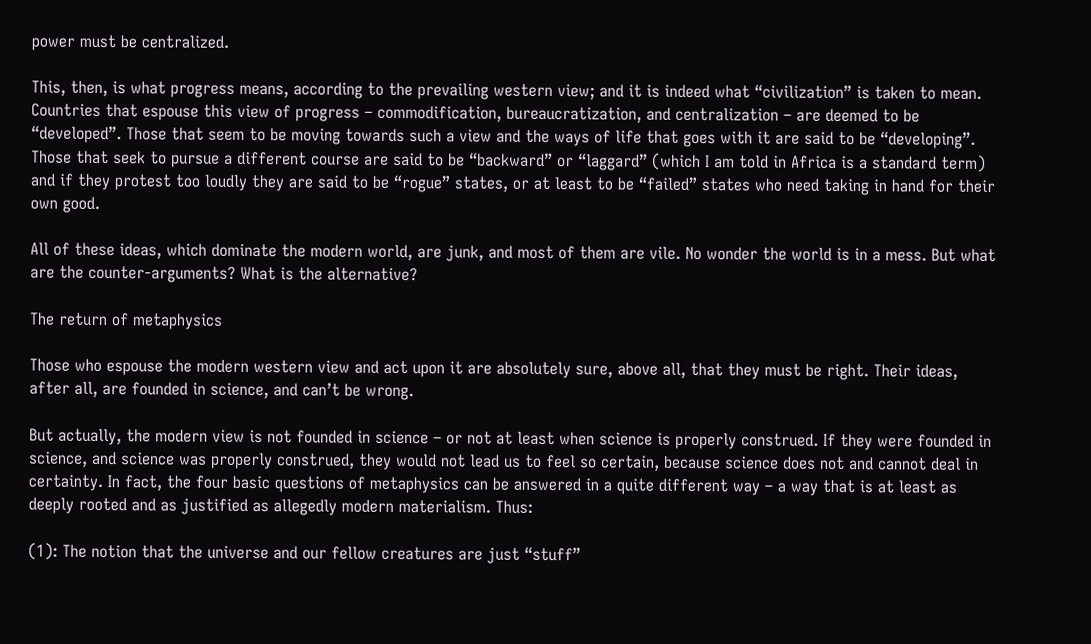power must be centralized.

This, then, is what progress means, according to the prevailing western view; and it is indeed what “civilization” is taken to mean. Countries that espouse this view of progress – commodification, bureaucratization, and centralization – are deemed to be “developed”. Those that seem to be moving towards such a view and the ways of life that goes with it are said to be “developing”. Those that seek to pursue a different course are said to be “backward” or “laggard” (which I am told in Africa is a standard term) and if they protest too loudly they are said to be “rogue” states, or at least to be “failed” states who need taking in hand for their own good.

All of these ideas, which dominate the modern world, are junk, and most of them are vile. No wonder the world is in a mess. But what are the counter-arguments? What is the alternative?

The return of metaphysics

Those who espouse the modern western view and act upon it are absolutely sure, above all, that they must be right. Their ideas, after all, are founded in science, and can’t be wrong.

But actually, the modern view is not founded in science – or not at least when science is properly construed. If they were founded in science, and science was properly construed, they would not lead us to feel so certain, because science does not and cannot deal in certainty. In fact, the four basic questions of metaphysics can be answered in a quite different way – a way that is at least as deeply rooted and as justified as allegedly modern materialism. Thus:

(1): The notion that the universe and our fellow creatures are just “stuff”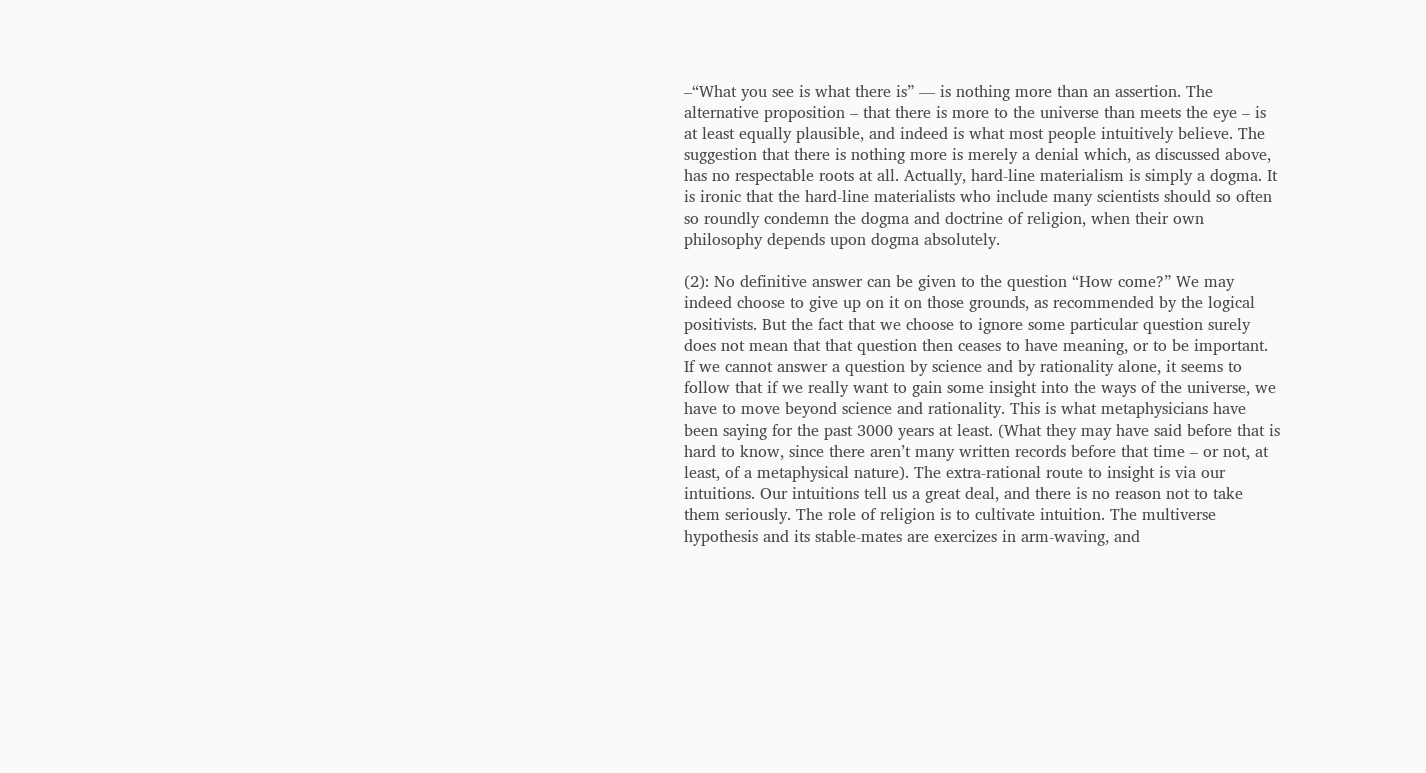–“What you see is what there is” — is nothing more than an assertion. The alternative proposition – that there is more to the universe than meets the eye – is at least equally plausible, and indeed is what most people intuitively believe. The suggestion that there is nothing more is merely a denial which, as discussed above, has no respectable roots at all. Actually, hard-line materialism is simply a dogma. It is ironic that the hard-line materialists who include many scientists should so often so roundly condemn the dogma and doctrine of religion, when their own philosophy depends upon dogma absolutely.

(2): No definitive answer can be given to the question “How come?” We may indeed choose to give up on it on those grounds, as recommended by the logical positivists. But the fact that we choose to ignore some particular question surely does not mean that that question then ceases to have meaning, or to be important. If we cannot answer a question by science and by rationality alone, it seems to follow that if we really want to gain some insight into the ways of the universe, we have to move beyond science and rationality. This is what metaphysicians have been saying for the past 3000 years at least. (What they may have said before that is hard to know, since there aren’t many written records before that time – or not, at least, of a metaphysical nature). The extra-rational route to insight is via our intuitions. Our intuitions tell us a great deal, and there is no reason not to take them seriously. The role of religion is to cultivate intuition. The multiverse hypothesis and its stable-mates are exercizes in arm-waving, and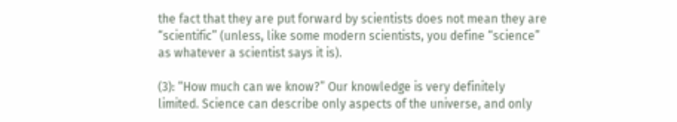the fact that they are put forward by scientists does not mean they are “scientific” (unless, like some modern scientists, you define “science” as whatever a scientist says it is).

(3): “How much can we know?” Our knowledge is very definitely limited. Science can describe only aspects of the universe, and only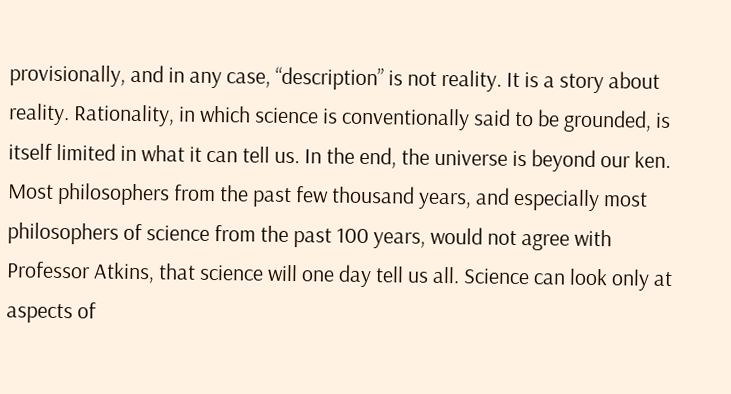provisionally, and in any case, “description” is not reality. It is a story about reality. Rationality, in which science is conventionally said to be grounded, is itself limited in what it can tell us. In the end, the universe is beyond our ken. Most philosophers from the past few thousand years, and especially most philosophers of science from the past 100 years, would not agree with Professor Atkins, that science will one day tell us all. Science can look only at aspects of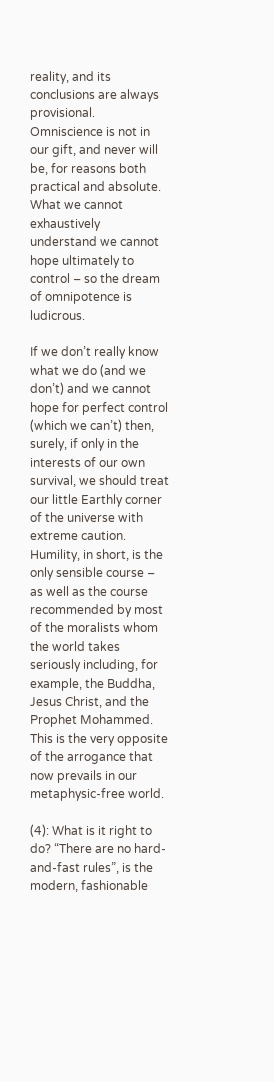reality, and its conclusions are always provisional. Omniscience is not in our gift, and never will be, for reasons both practical and absolute. What we cannot exhaustively understand we cannot hope ultimately to control – so the dream of omnipotence is ludicrous.

If we don’t really know what we do (and we don’t) and we cannot hope for perfect control (which we can’t) then, surely, if only in the interests of our own survival, we should treat our little Earthly corner of the universe with extreme caution. Humility, in short, is the only sensible course – as well as the course recommended by most of the moralists whom the world takes seriously including, for example, the Buddha, Jesus Christ, and the Prophet Mohammed. This is the very opposite of the arrogance that now prevails in our metaphysic-free world.

(4): What is it right to do? “There are no hard-and-fast rules”, is the modern, fashionable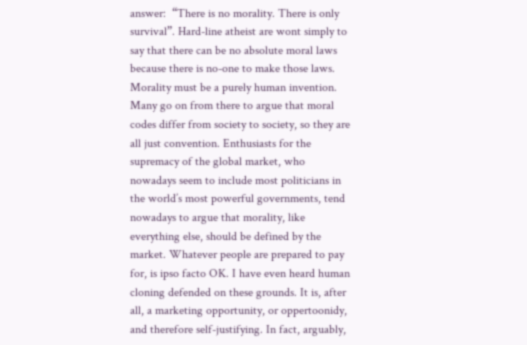answer:  “There is no morality. There is only survival”. Hard-line atheist are wont simply to say that there can be no absolute moral laws because there is no-one to make those laws. Morality must be a purely human invention. Many go on from there to argue that moral codes differ from society to society, so they are all just convention. Enthusiasts for the supremacy of the global market, who nowadays seem to include most politicians in the world’s most powerful governments, tend nowadays to argue that morality, like everything else, should be defined by the market. Whatever people are prepared to pay for, is ipso facto OK. I have even heard human cloning defended on these grounds. It is, after all, a marketing opportunity, or oppertoonidy, and therefore self-justifying. In fact, arguably,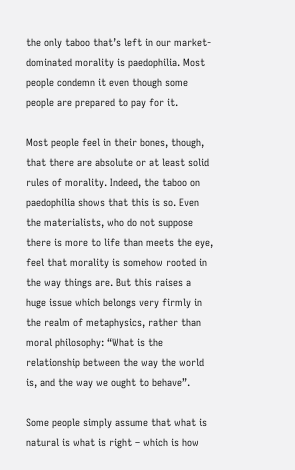the only taboo that’s left in our market-dominated morality is paedophilia. Most people condemn it even though some people are prepared to pay for it.

Most people feel in their bones, though, that there are absolute or at least solid rules of morality. Indeed, the taboo on paedophilia shows that this is so. Even the materialists, who do not suppose there is more to life than meets the eye, feel that morality is somehow rooted in the way things are. But this raises a huge issue which belongs very firmly in the realm of metaphysics, rather than moral philosophy: “What is the relationship between the way the world is, and the way we ought to behave”.

Some people simply assume that what is natural is what is right – which is how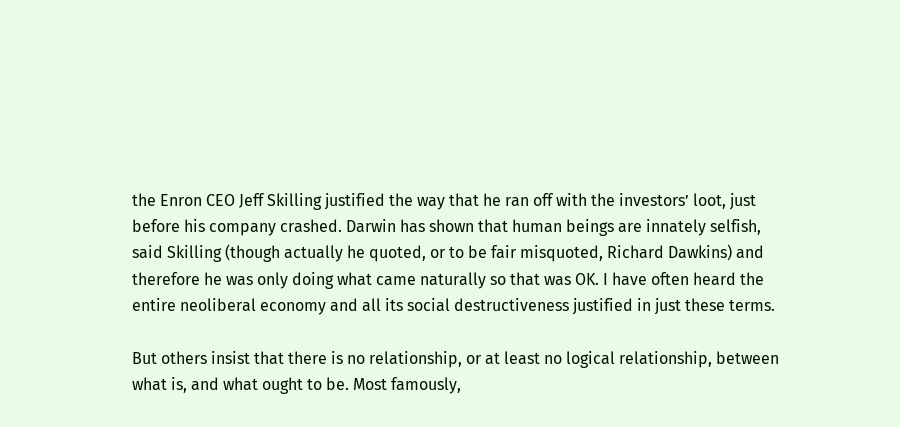the Enron CEO Jeff Skilling justified the way that he ran off with the investors’ loot, just before his company crashed. Darwin has shown that human beings are innately selfish, said Skilling (though actually he quoted, or to be fair misquoted, Richard Dawkins) and therefore he was only doing what came naturally so that was OK. I have often heard the entire neoliberal economy and all its social destructiveness justified in just these terms.

But others insist that there is no relationship, or at least no logical relationship, between what is, and what ought to be. Most famously,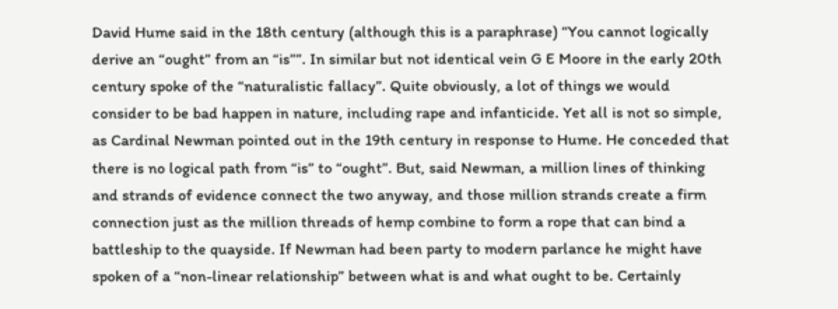David Hume said in the 18th century (although this is a paraphrase) “You cannot logically derive an “ought” from an “is””. In similar but not identical vein G E Moore in the early 20th century spoke of the “naturalistic fallacy”. Quite obviously, a lot of things we would consider to be bad happen in nature, including rape and infanticide. Yet all is not so simple, as Cardinal Newman pointed out in the 19th century in response to Hume. He conceded that there is no logical path from “is” to “ought”. But, said Newman, a million lines of thinking and strands of evidence connect the two anyway, and those million strands create a firm connection just as the million threads of hemp combine to form a rope that can bind a battleship to the quayside. If Newman had been party to modern parlance he might have spoken of a “non-linear relationship” between what is and what ought to be. Certainly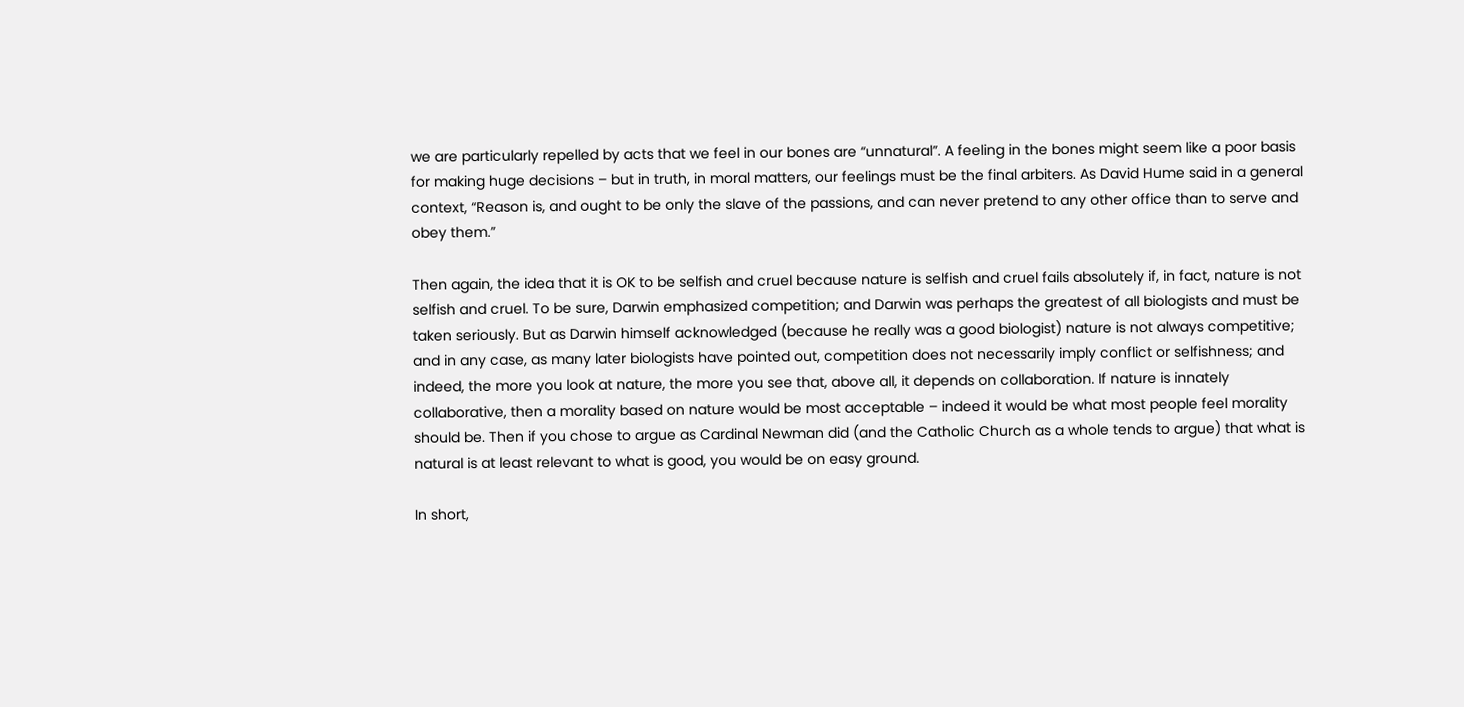we are particularly repelled by acts that we feel in our bones are “unnatural”. A feeling in the bones might seem like a poor basis for making huge decisions – but in truth, in moral matters, our feelings must be the final arbiters. As David Hume said in a general context, “Reason is, and ought to be only the slave of the passions, and can never pretend to any other office than to serve and obey them.”

Then again, the idea that it is OK to be selfish and cruel because nature is selfish and cruel fails absolutely if, in fact, nature is not selfish and cruel. To be sure, Darwin emphasized competition; and Darwin was perhaps the greatest of all biologists and must be taken seriously. But as Darwin himself acknowledged (because he really was a good biologist) nature is not always competitive; and in any case, as many later biologists have pointed out, competition does not necessarily imply conflict or selfishness; and indeed, the more you look at nature, the more you see that, above all, it depends on collaboration. If nature is innately collaborative, then a morality based on nature would be most acceptable – indeed it would be what most people feel morality should be. Then if you chose to argue as Cardinal Newman did (and the Catholic Church as a whole tends to argue) that what is natural is at least relevant to what is good, you would be on easy ground.

In short,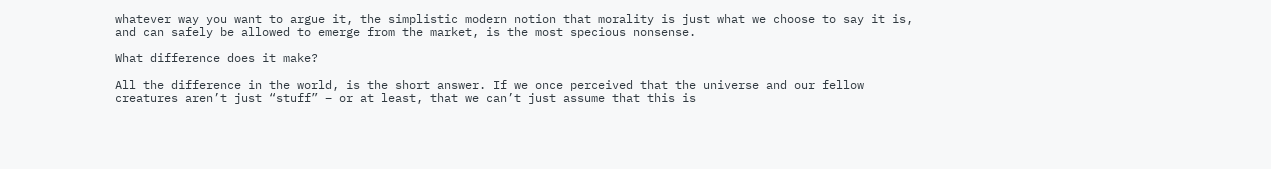whatever way you want to argue it, the simplistic modern notion that morality is just what we choose to say it is, and can safely be allowed to emerge from the market, is the most specious nonsense.

What difference does it make?

All the difference in the world, is the short answer. If we once perceived that the universe and our fellow creatures aren’t just “stuff” – or at least, that we can’t just assume that this is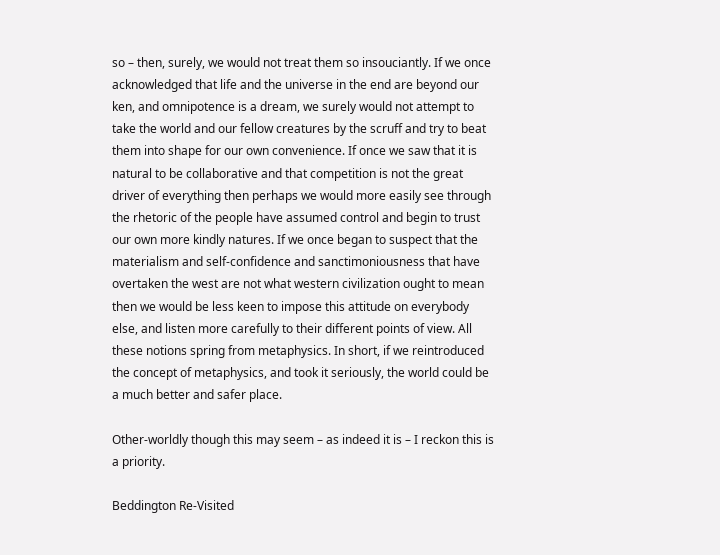so – then, surely, we would not treat them so insouciantly. If we once acknowledged that life and the universe in the end are beyond our ken, and omnipotence is a dream, we surely would not attempt to take the world and our fellow creatures by the scruff and try to beat them into shape for our own convenience. If once we saw that it is natural to be collaborative and that competition is not the great driver of everything then perhaps we would more easily see through the rhetoric of the people have assumed control and begin to trust our own more kindly natures. If we once began to suspect that the materialism and self-confidence and sanctimoniousness that have overtaken the west are not what western civilization ought to mean then we would be less keen to impose this attitude on everybody else, and listen more carefully to their different points of view. All these notions spring from metaphysics. In short, if we reintroduced the concept of metaphysics, and took it seriously, the world could be a much better and safer place.

Other-worldly though this may seem – as indeed it is – I reckon this is a priority.

Beddington Re-Visited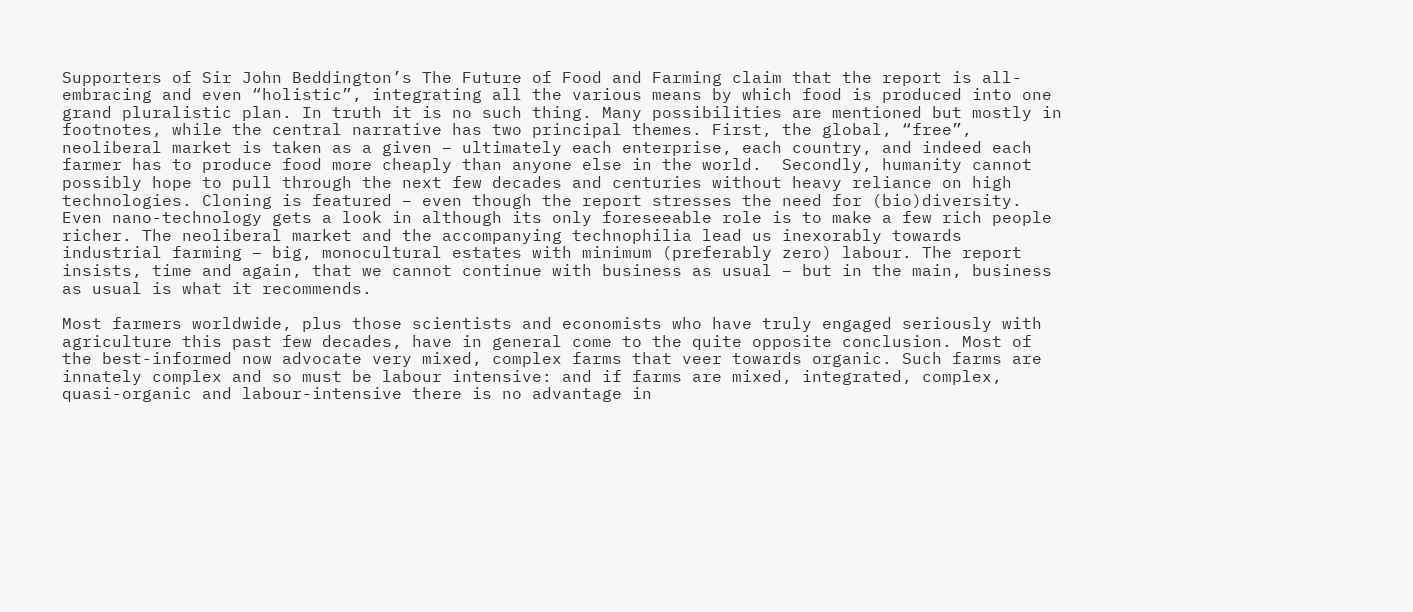Supporters of Sir John Beddington’s The Future of Food and Farming claim that the report is all-embracing and even “holistic”, integrating all the various means by which food is produced into one grand pluralistic plan. In truth it is no such thing. Many possibilities are mentioned but mostly in footnotes, while the central narrative has two principal themes. First, the global, “free”, neoliberal market is taken as a given – ultimately each enterprise, each country, and indeed each farmer has to produce food more cheaply than anyone else in the world.  Secondly, humanity cannot possibly hope to pull through the next few decades and centuries without heavy reliance on high technologies. Cloning is featured – even though the report stresses the need for (bio)diversity. Even nano-technology gets a look in although its only foreseeable role is to make a few rich people richer. The neoliberal market and the accompanying technophilia lead us inexorably towards industrial farming – big, monocultural estates with minimum (preferably zero) labour. The report insists, time and again, that we cannot continue with business as usual – but in the main, business as usual is what it recommends.

Most farmers worldwide, plus those scientists and economists who have truly engaged seriously with agriculture this past few decades, have in general come to the quite opposite conclusion. Most of the best-informed now advocate very mixed, complex farms that veer towards organic. Such farms are innately complex and so must be labour intensive: and if farms are mixed, integrated, complex, quasi-organic and labour-intensive there is no advantage in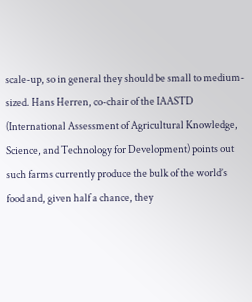scale-up, so in general they should be small to medium-sized. Hans Herren, co-chair of the IAASTD (International Assessment of Agricultural Knowledge, Science, and Technology for Development) points out such farms currently produce the bulk of the world’s food and, given half a chance, they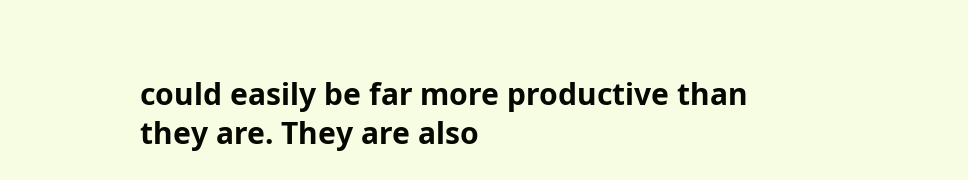could easily be far more productive than they are. They are also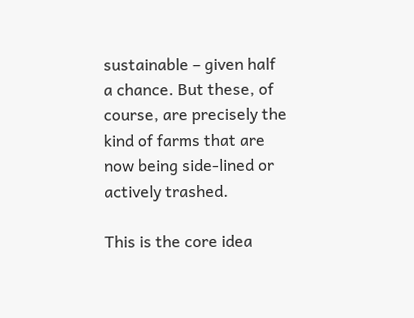sustainable – given half a chance. But these, of course, are precisely the kind of farms that are now being side-lined or actively trashed.

This is the core idea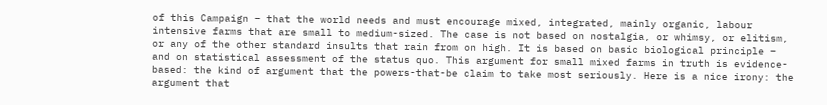of this Campaign – that the world needs and must encourage mixed, integrated, mainly organic, labour intensive farms that are small to medium-sized. The case is not based on nostalgia, or whimsy, or elitism, or any of the other standard insults that rain from on high. It is based on basic biological principle – and on statistical assessment of the status quo. This argument for small mixed farms in truth is evidence-based: the kind of argument that the powers-that-be claim to take most seriously. Here is a nice irony: the argument that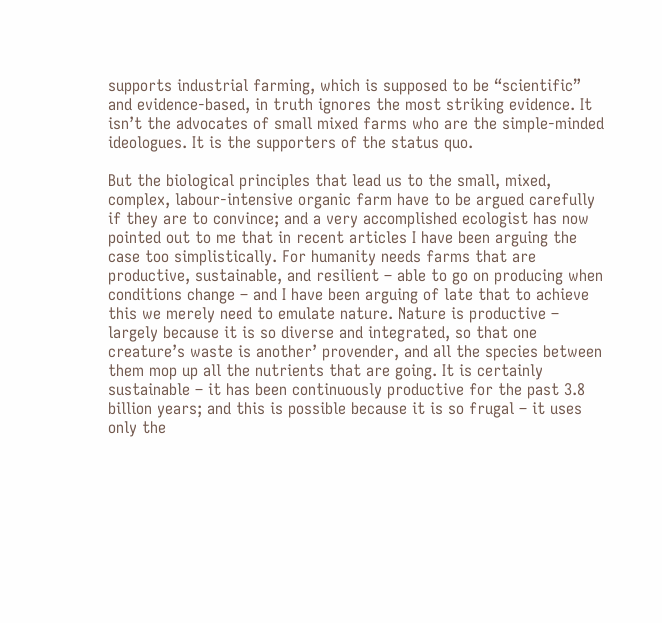supports industrial farming, which is supposed to be “scientific” and evidence-based, in truth ignores the most striking evidence. It isn’t the advocates of small mixed farms who are the simple-minded ideologues. It is the supporters of the status quo.

But the biological principles that lead us to the small, mixed, complex, labour-intensive organic farm have to be argued carefully if they are to convince; and a very accomplished ecologist has now pointed out to me that in recent articles I have been arguing the case too simplistically. For humanity needs farms that are productive, sustainable, and resilient – able to go on producing when conditions change – and I have been arguing of late that to achieve this we merely need to emulate nature. Nature is productive – largely because it is so diverse and integrated, so that one creature’s waste is another’ provender, and all the species between them mop up all the nutrients that are going. It is certainly sustainable – it has been continuously productive for the past 3.8 billion years; and this is possible because it is so frugal – it uses only the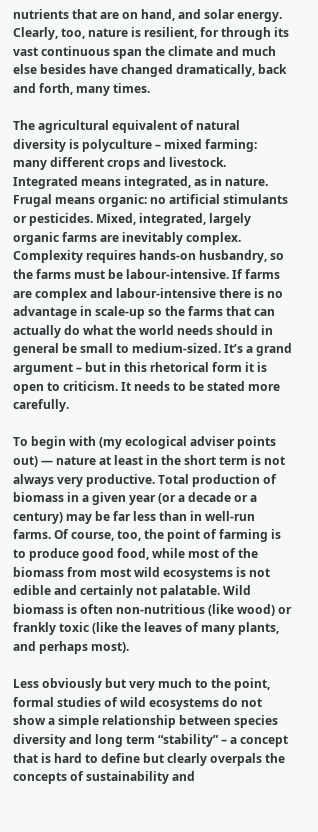nutrients that are on hand, and solar energy. Clearly, too, nature is resilient, for through its vast continuous span the climate and much else besides have changed dramatically, back and forth, many times.

The agricultural equivalent of natural diversity is polyculture – mixed farming: many different crops and livestock. Integrated means integrated, as in nature. Frugal means organic: no artificial stimulants or pesticides. Mixed, integrated, largely organic farms are inevitably complex. Complexity requires hands-on husbandry, so the farms must be labour-intensive. If farms are complex and labour-intensive there is no advantage in scale-up so the farms that can actually do what the world needs should in general be small to medium-sized. It’s a grand argument – but in this rhetorical form it is open to criticism. It needs to be stated more carefully.

To begin with (my ecological adviser points out) — nature at least in the short term is not always very productive. Total production of biomass in a given year (or a decade or a century) may be far less than in well-run farms. Of course, too, the point of farming is to produce good food, while most of the biomass from most wild ecosystems is not edible and certainly not palatable. Wild biomass is often non-nutritious (like wood) or frankly toxic (like the leaves of many plants, and perhaps most).

Less obviously but very much to the point, formal studies of wild ecosystems do not show a simple relationship between species diversity and long term “stability” – a concept that is hard to define but clearly overpals the concepts of sustainability and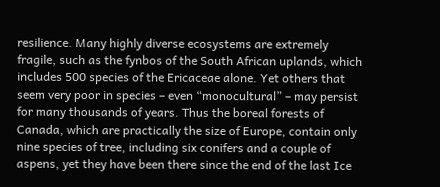resilience. Many highly diverse ecosystems are extremely fragile, such as the fynbos of the South African uplands, which includes 500 species of the Ericaceae alone. Yet others that seem very poor in species – even “monocultural” – may persist for many thousands of years. Thus the boreal forests of Canada, which are practically the size of Europe, contain only nine species of tree, including six conifers and a couple of aspens, yet they have been there since the end of the last Ice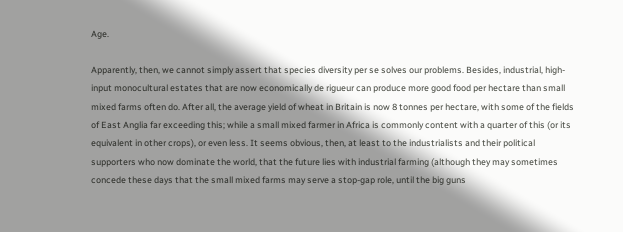Age.

Apparently, then, we cannot simply assert that species diversity per se solves our problems. Besides, industrial, high-input monocultural estates that are now economically de rigueur can produce more good food per hectare than small mixed farms often do. After all, the average yield of wheat in Britain is now 8 tonnes per hectare, with some of the fields of East Anglia far exceeding this; while a small mixed farmer in Africa is commonly content with a quarter of this (or its equivalent in other crops), or even less. It seems obvious, then, at least to the industrialists and their political supporters who now dominate the world, that the future lies with industrial farming (although they may sometimes concede these days that the small mixed farms may serve a stop-gap role, until the big guns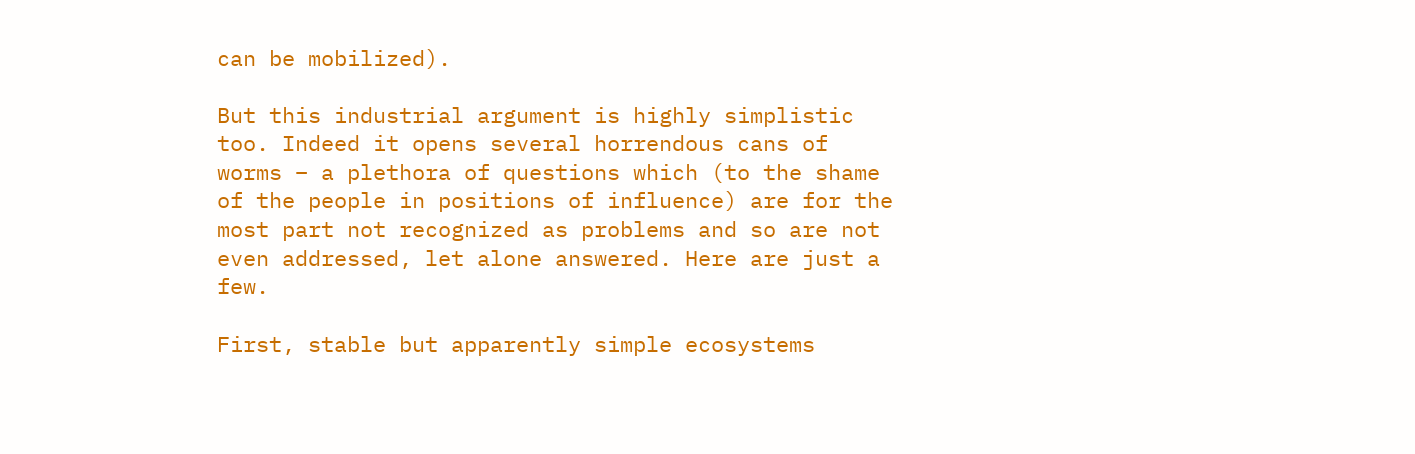can be mobilized).

But this industrial argument is highly simplistic too. Indeed it opens several horrendous cans of worms – a plethora of questions which (to the shame of the people in positions of influence) are for the most part not recognized as problems and so are not even addressed, let alone answered. Here are just a few.

First, stable but apparently simple ecosystems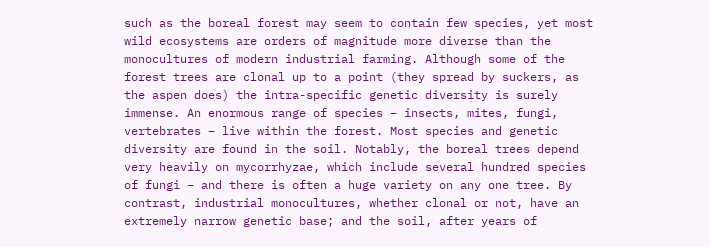such as the boreal forest may seem to contain few species, yet most wild ecosystems are orders of magnitude more diverse than the monocultures of modern industrial farming. Although some of the forest trees are clonal up to a point (they spread by suckers, as the aspen does) the intra-specific genetic diversity is surely immense. An enormous range of species – insects, mites, fungi, vertebrates – live within the forest. Most species and genetic diversity are found in the soil. Notably, the boreal trees depend very heavily on mycorrhyzae, which include several hundred species of fungi – and there is often a huge variety on any one tree. By contrast, industrial monocultures, whether clonal or not, have an extremely narrow genetic base; and the soil, after years of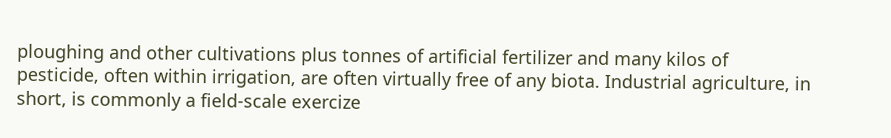ploughing and other cultivations plus tonnes of artificial fertilizer and many kilos of pesticide, often within irrigation, are often virtually free of any biota. Industrial agriculture, in short, is commonly a field-scale exercize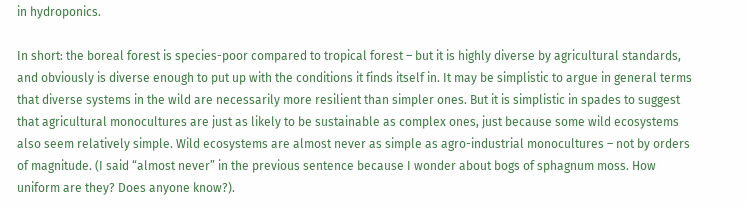in hydroponics.

In short: the boreal forest is species-poor compared to tropical forest – but it is highly diverse by agricultural standards, and obviously is diverse enough to put up with the conditions it finds itself in. It may be simplistic to argue in general terms that diverse systems in the wild are necessarily more resilient than simpler ones. But it is simplistic in spades to suggest that agricultural monocultures are just as likely to be sustainable as complex ones, just because some wild ecosystems also seem relatively simple. Wild ecosystems are almost never as simple as agro-industrial monocultures – not by orders of magnitude. (I said “almost never” in the previous sentence because I wonder about bogs of sphagnum moss. How uniform are they? Does anyone know?).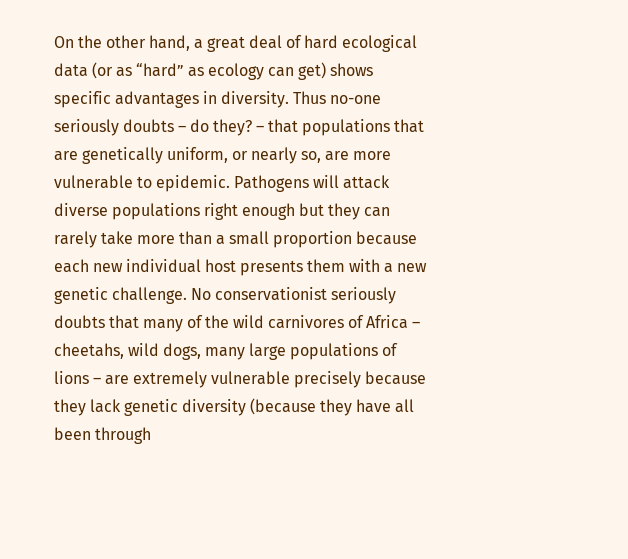On the other hand, a great deal of hard ecological data (or as “hard” as ecology can get) shows specific advantages in diversity. Thus no-one seriously doubts – do they? – that populations that are genetically uniform, or nearly so, are more vulnerable to epidemic. Pathogens will attack diverse populations right enough but they can rarely take more than a small proportion because each new individual host presents them with a new genetic challenge. No conservationist seriously doubts that many of the wild carnivores of Africa – cheetahs, wild dogs, many large populations of lions – are extremely vulnerable precisely because they lack genetic diversity (because they have all been through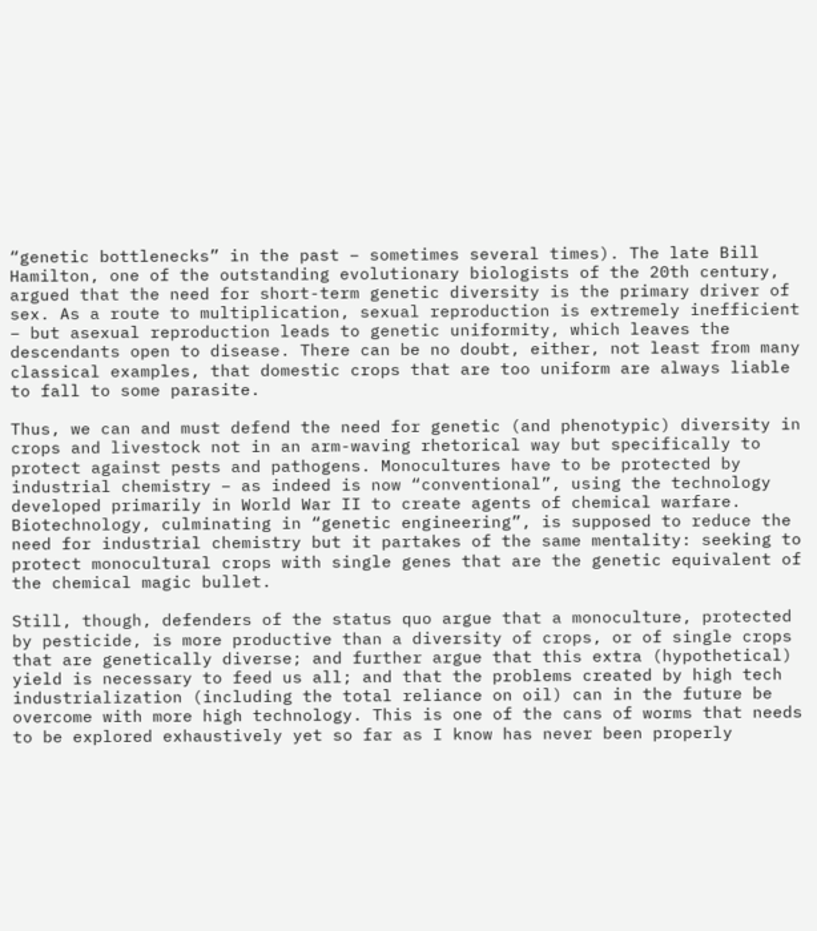“genetic bottlenecks” in the past – sometimes several times). The late Bill Hamilton, one of the outstanding evolutionary biologists of the 20th century, argued that the need for short-term genetic diversity is the primary driver of sex. As a route to multiplication, sexual reproduction is extremely inefficient – but asexual reproduction leads to genetic uniformity, which leaves the descendants open to disease. There can be no doubt, either, not least from many classical examples, that domestic crops that are too uniform are always liable to fall to some parasite.

Thus, we can and must defend the need for genetic (and phenotypic) diversity in crops and livestock not in an arm-waving rhetorical way but specifically to protect against pests and pathogens. Monocultures have to be protected by industrial chemistry – as indeed is now “conventional”, using the technology developed primarily in World War II to create agents of chemical warfare.  Biotechnology, culminating in “genetic engineering”, is supposed to reduce the need for industrial chemistry but it partakes of the same mentality: seeking to protect monocultural crops with single genes that are the genetic equivalent of the chemical magic bullet.

Still, though, defenders of the status quo argue that a monoculture, protected by pesticide, is more productive than a diversity of crops, or of single crops that are genetically diverse; and further argue that this extra (hypothetical) yield is necessary to feed us all; and that the problems created by high tech industrialization (including the total reliance on oil) can in the future be overcome with more high technology. This is one of the cans of worms that needs to be explored exhaustively yet so far as I know has never been properly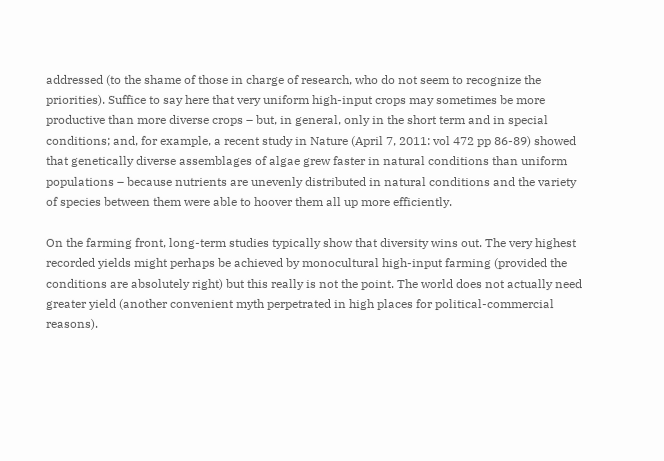addressed (to the shame of those in charge of research, who do not seem to recognize the priorities). Suffice to say here that very uniform high-input crops may sometimes be more productive than more diverse crops – but, in general, only in the short term and in special conditions; and, for example, a recent study in Nature (April 7, 2011: vol 472 pp 86-89) showed that genetically diverse assemblages of algae grew faster in natural conditions than uniform populations – because nutrients are unevenly distributed in natural conditions and the variety of species between them were able to hoover them all up more efficiently.

On the farming front, long-term studies typically show that diversity wins out. The very highest recorded yields might perhaps be achieved by monocultural high-input farming (provided the conditions are absolutely right) but this really is not the point. The world does not actually need greater yield (another convenient myth perpetrated in high places for political-commercial reasons).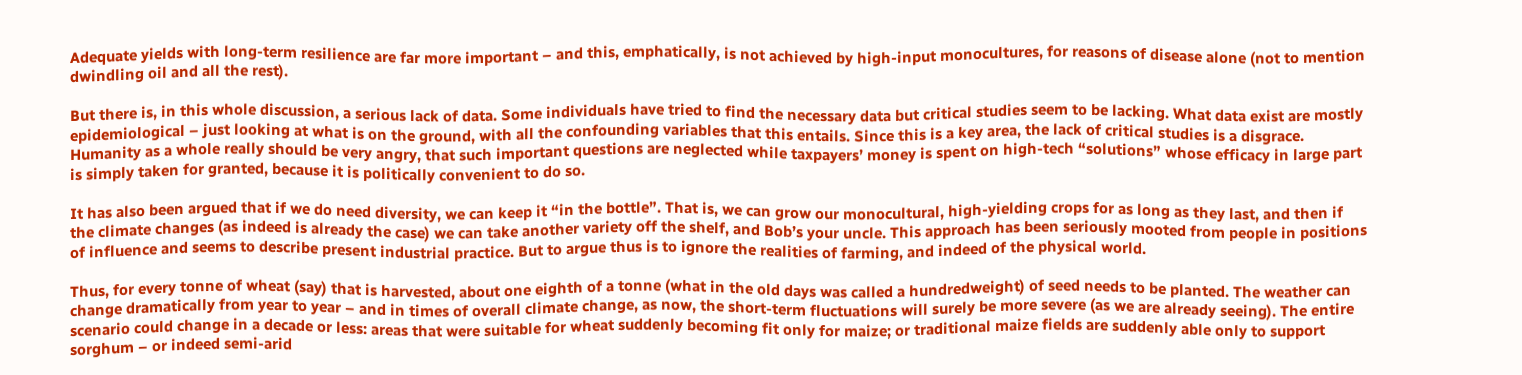Adequate yields with long-term resilience are far more important – and this, emphatically, is not achieved by high-input monocultures, for reasons of disease alone (not to mention dwindling oil and all the rest).

But there is, in this whole discussion, a serious lack of data. Some individuals have tried to find the necessary data but critical studies seem to be lacking. What data exist are mostly epidemiological – just looking at what is on the ground, with all the confounding variables that this entails. Since this is a key area, the lack of critical studies is a disgrace. Humanity as a whole really should be very angry, that such important questions are neglected while taxpayers’ money is spent on high-tech “solutions” whose efficacy in large part is simply taken for granted, because it is politically convenient to do so.

It has also been argued that if we do need diversity, we can keep it “in the bottle”. That is, we can grow our monocultural, high-yielding crops for as long as they last, and then if the climate changes (as indeed is already the case) we can take another variety off the shelf, and Bob’s your uncle. This approach has been seriously mooted from people in positions of influence and seems to describe present industrial practice. But to argue thus is to ignore the realities of farming, and indeed of the physical world.

Thus, for every tonne of wheat (say) that is harvested, about one eighth of a tonne (what in the old days was called a hundredweight) of seed needs to be planted. The weather can change dramatically from year to year – and in times of overall climate change, as now, the short-term fluctuations will surely be more severe (as we are already seeing). The entire scenario could change in a decade or less: areas that were suitable for wheat suddenly becoming fit only for maize; or traditional maize fields are suddenly able only to support sorghum – or indeed semi-arid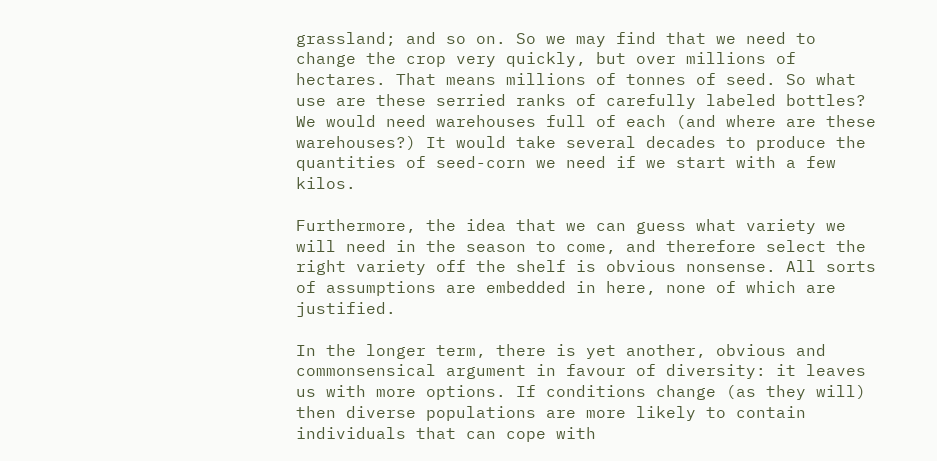grassland; and so on. So we may find that we need to change the crop very quickly, but over millions of hectares. That means millions of tonnes of seed. So what use are these serried ranks of carefully labeled bottles? We would need warehouses full of each (and where are these warehouses?) It would take several decades to produce the quantities of seed-corn we need if we start with a few kilos.

Furthermore, the idea that we can guess what variety we will need in the season to come, and therefore select the right variety off the shelf is obvious nonsense. All sorts of assumptions are embedded in here, none of which are justified.

In the longer term, there is yet another, obvious and commonsensical argument in favour of diversity: it leaves us with more options. If conditions change (as they will) then diverse populations are more likely to contain individuals that can cope with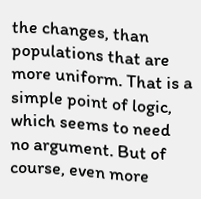the changes, than populations that are more uniform. That is a simple point of logic, which seems to need no argument. But of course, even more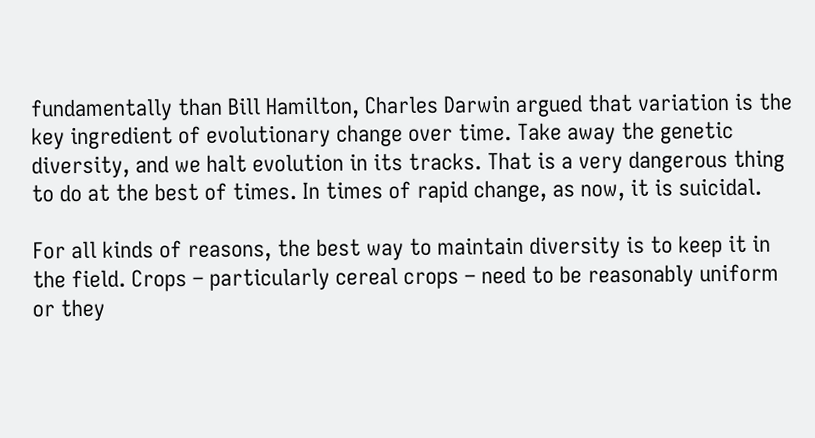fundamentally than Bill Hamilton, Charles Darwin argued that variation is the key ingredient of evolutionary change over time. Take away the genetic diversity, and we halt evolution in its tracks. That is a very dangerous thing to do at the best of times. In times of rapid change, as now, it is suicidal.

For all kinds of reasons, the best way to maintain diversity is to keep it in the field. Crops – particularly cereal crops – need to be reasonably uniform or they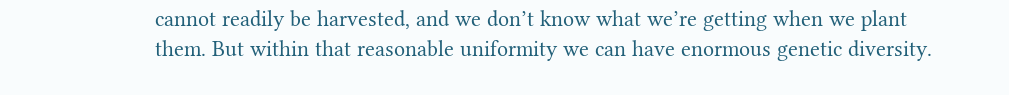cannot readily be harvested, and we don’t know what we’re getting when we plant them. But within that reasonable uniformity we can have enormous genetic diversity.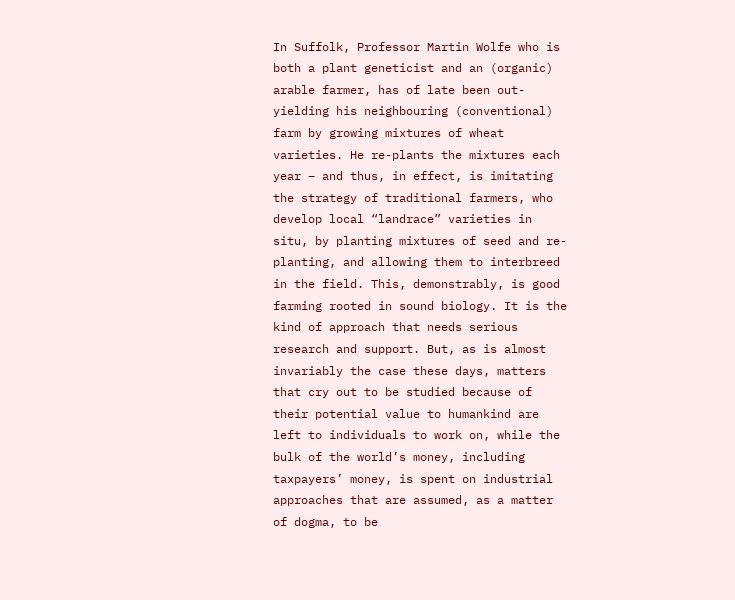In Suffolk, Professor Martin Wolfe who is both a plant geneticist and an (organic) arable farmer, has of late been out-yielding his neighbouring (conventional) farm by growing mixtures of wheat varieties. He re-plants the mixtures each year – and thus, in effect, is imitating the strategy of traditional farmers, who develop local “landrace” varieties in situ, by planting mixtures of seed and re-planting, and allowing them to interbreed in the field. This, demonstrably, is good farming rooted in sound biology. It is the kind of approach that needs serious research and support. But, as is almost invariably the case these days, matters that cry out to be studied because of their potential value to humankind are left to individuals to work on, while the bulk of the world’s money, including taxpayers’ money, is spent on industrial approaches that are assumed, as a matter of dogma, to be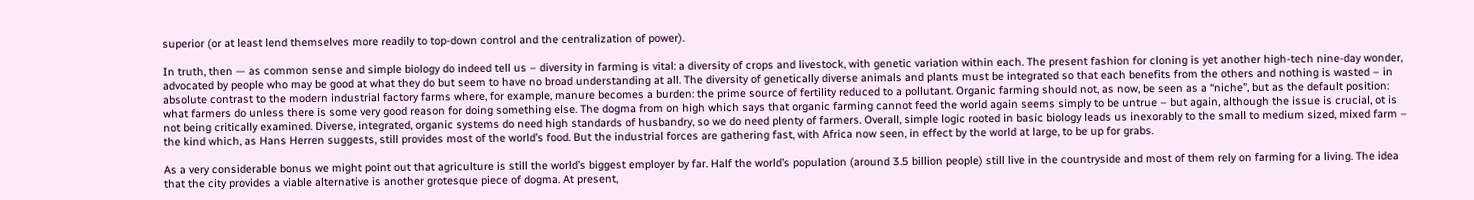superior (or at least lend themselves more readily to top-down control and the centralization of power).

In truth, then — as common sense and simple biology do indeed tell us – diversity in farming is vital: a diversity of crops and livestock, with genetic variation within each. The present fashion for cloning is yet another high-tech nine-day wonder, advocated by people who may be good at what they do but seem to have no broad understanding at all. The diversity of genetically diverse animals and plants must be integrated so that each benefits from the others and nothing is wasted – in absolute contrast to the modern industrial factory farms where, for example, manure becomes a burden: the prime source of fertility reduced to a pollutant. Organic farming should not, as now, be seen as a “niche”, but as the default position: what farmers do unless there is some very good reason for doing something else. The dogma from on high which says that organic farming cannot feed the world again seems simply to be untrue – but again, although the issue is crucial, ot is not being critically examined. Diverse, integrated, organic systems do need high standards of husbandry, so we do need plenty of farmers. Overall, simple logic rooted in basic biology leads us inexorably to the small to medium sized, mixed farm – the kind which, as Hans Herren suggests, still provides most of the world’s food. But the industrial forces are gathering fast, with Africa now seen, in effect by the world at large, to be up for grabs.

As a very considerable bonus we might point out that agriculture is still the world’s biggest employer by far. Half the world’s population (around 3.5 billion people) still live in the countryside and most of them rely on farming for a living. The idea that the city provides a viable alternative is another grotesque piece of dogma. At present,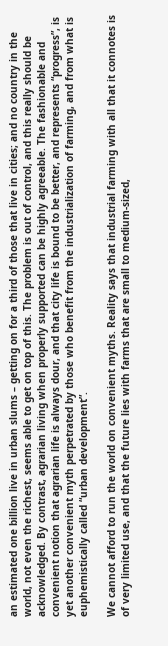an estimated one billion live in urban slums – getting on for a third of those that live in cities; and no country in the world, not even the richest, seems able to get on top of this. The problem is out of control, and this really should be acknowledged. By contrast, agrarian living when properly supported can be highly agreeable. The fashionable and convenient notion that agrarian life is always dour, and that city life is bound to be better, and represents “progress”, is yet another convenient myth perpetrated by those who benefit from the industrialization of farming, and from what is euphemistically called “urban development”.

We cannot afford to run the world on convenient myths. Reality says that industrial farming with all that it connotes is of very limited use, and that the future lies with farms that are small to medium-sized,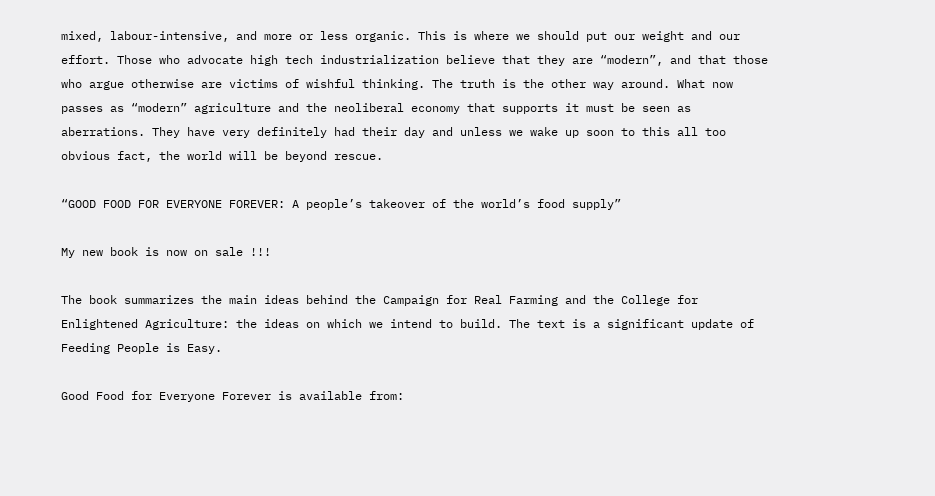mixed, labour-intensive, and more or less organic. This is where we should put our weight and our effort. Those who advocate high tech industrialization believe that they are “modern”, and that those who argue otherwise are victims of wishful thinking. The truth is the other way around. What now passes as “modern” agriculture and the neoliberal economy that supports it must be seen as aberrations. They have very definitely had their day and unless we wake up soon to this all too obvious fact, the world will be beyond rescue.

“GOOD FOOD FOR EVERYONE FOREVER: A people’s takeover of the world’s food supply”

My new book is now on sale !!!

The book summarizes the main ideas behind the Campaign for Real Farming and the College for Enlightened Agriculture: the ideas on which we intend to build. The text is a significant update of Feeding People is Easy.

Good Food for Everyone Forever is available from: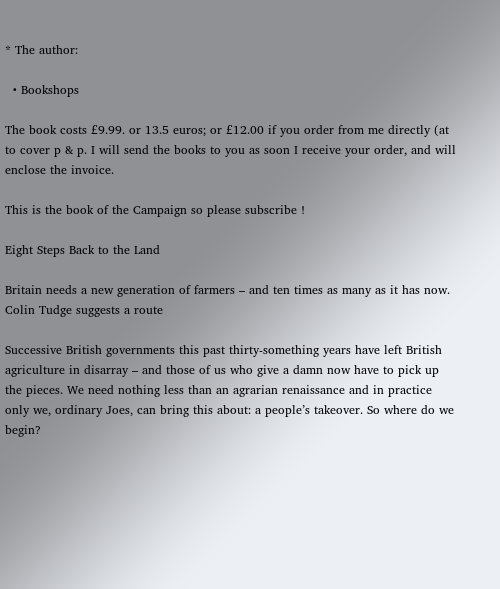* The author:

  • Bookshops

The book costs £9.99. or 13.5 euros; or £12.00 if you order from me directly (at to cover p & p. I will send the books to you as soon I receive your order, and will enclose the invoice.

This is the book of the Campaign so please subscribe !

Eight Steps Back to the Land

Britain needs a new generation of farmers – and ten times as many as it has now. Colin Tudge suggests a route

Successive British governments this past thirty-something years have left British agriculture in disarray – and those of us who give a damn now have to pick up the pieces. We need nothing less than an agrarian renaissance and in practice only we, ordinary Joes, can bring this about: a people’s takeover. So where do we begin?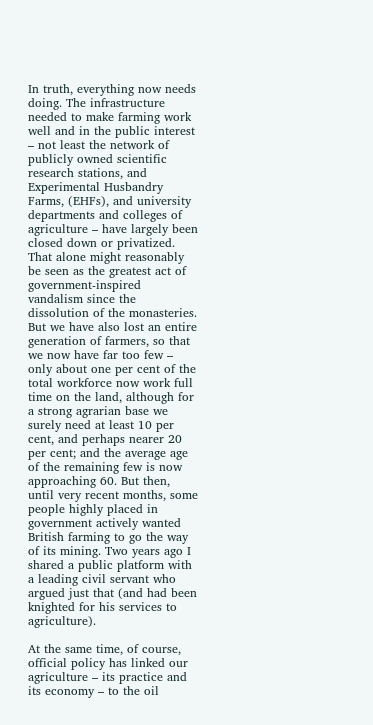In truth, everything now needs doing. The infrastructure needed to make farming work well and in the public interest – not least the network of publicly owned scientific research stations, and Experimental Husbandry Farms, (EHFs), and university departments and colleges of agriculture – have largely been closed down or privatized. That alone might reasonably be seen as the greatest act of government-inspired vandalism since the dissolution of the monasteries. But we have also lost an entire generation of farmers, so that we now have far too few – only about one per cent of the total workforce now work full time on the land, although for a strong agrarian base we surely need at least 10 per cent, and perhaps nearer 20 per cent; and the average age of the remaining few is now approaching 60. But then, until very recent months, some people highly placed in government actively wanted British farming to go the way of its mining. Two years ago I shared a public platform with a leading civil servant who argued just that (and had been knighted for his services to agriculture).

At the same time, of course, official policy has linked our agriculture – its practice and its economy – to the oil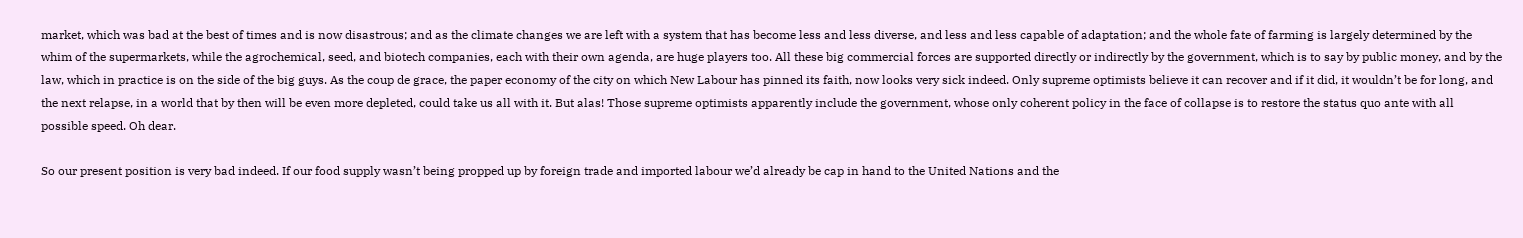market, which was bad at the best of times and is now disastrous; and as the climate changes we are left with a system that has become less and less diverse, and less and less capable of adaptation; and the whole fate of farming is largely determined by the whim of the supermarkets, while the agrochemical, seed, and biotech companies, each with their own agenda, are huge players too. All these big commercial forces are supported directly or indirectly by the government, which is to say by public money, and by the law, which in practice is on the side of the big guys. As the coup de grace, the paper economy of the city on which New Labour has pinned its faith, now looks very sick indeed. Only supreme optimists believe it can recover and if it did, it wouldn’t be for long, and the next relapse, in a world that by then will be even more depleted, could take us all with it. But alas! Those supreme optimists apparently include the government, whose only coherent policy in the face of collapse is to restore the status quo ante with all possible speed. Oh dear.

So our present position is very bad indeed. If our food supply wasn’t being propped up by foreign trade and imported labour we’d already be cap in hand to the United Nations and the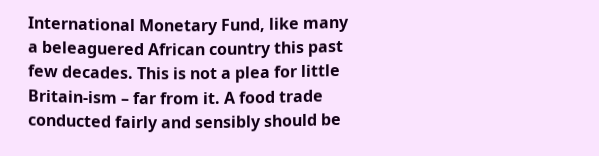International Monetary Fund, like many a beleaguered African country this past few decades. This is not a plea for little Britain-ism – far from it. A food trade conducted fairly and sensibly should be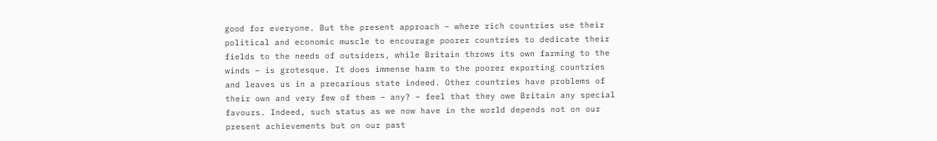good for everyone. But the present approach – where rich countries use their political and economic muscle to encourage poorer countries to dedicate their fields to the needs of outsiders, while Britain throws its own farming to the winds – is grotesque. It does immense harm to the poorer exporting countries and leaves us in a precarious state indeed. Other countries have problems of their own and very few of them – any? – feel that they owe Britain any special favours. Indeed, such status as we now have in the world depends not on our present achievements but on our past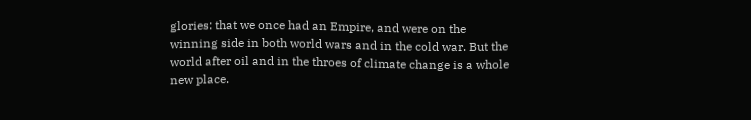glories: that we once had an Empire, and were on the winning side in both world wars and in the cold war. But the world after oil and in the throes of climate change is a whole new place.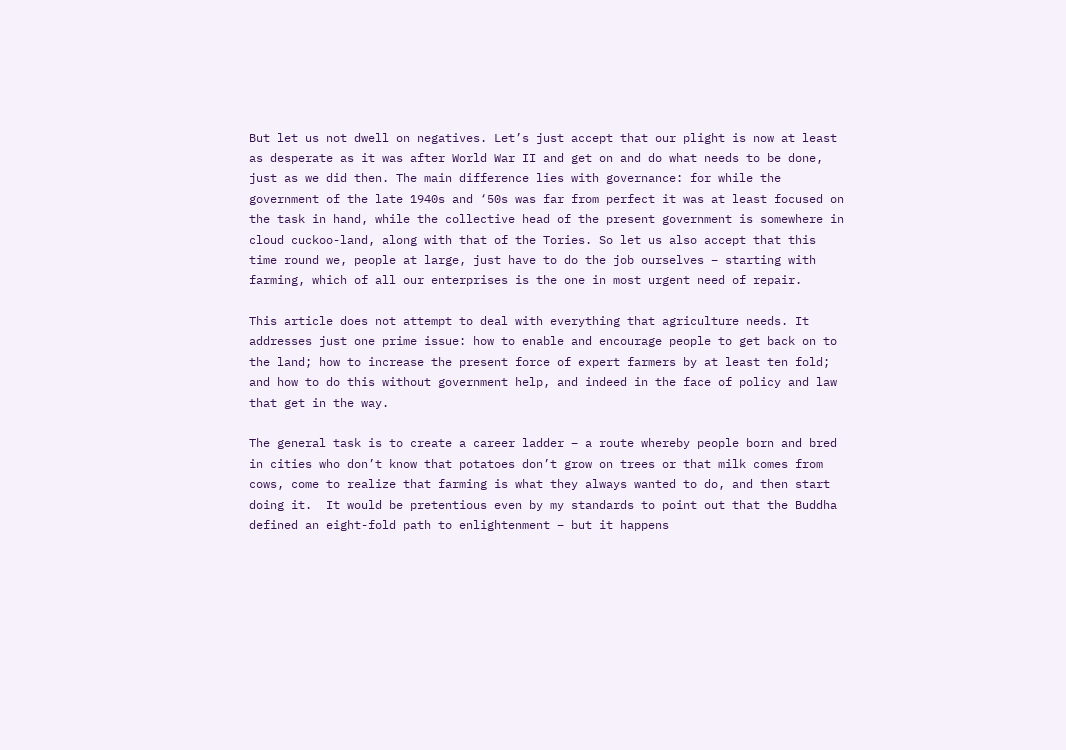But let us not dwell on negatives. Let’s just accept that our plight is now at least as desperate as it was after World War II and get on and do what needs to be done, just as we did then. The main difference lies with governance: for while the government of the late 1940s and ‘50s was far from perfect it was at least focused on the task in hand, while the collective head of the present government is somewhere in cloud cuckoo-land, along with that of the Tories. So let us also accept that this time round we, people at large, just have to do the job ourselves – starting with farming, which of all our enterprises is the one in most urgent need of repair.

This article does not attempt to deal with everything that agriculture needs. It addresses just one prime issue: how to enable and encourage people to get back on to the land; how to increase the present force of expert farmers by at least ten fold; and how to do this without government help, and indeed in the face of policy and law that get in the way.

The general task is to create a career ladder – a route whereby people born and bred in cities who don’t know that potatoes don’t grow on trees or that milk comes from cows, come to realize that farming is what they always wanted to do, and then start doing it.  It would be pretentious even by my standards to point out that the Buddha defined an eight-fold path to enlightenment – but it happens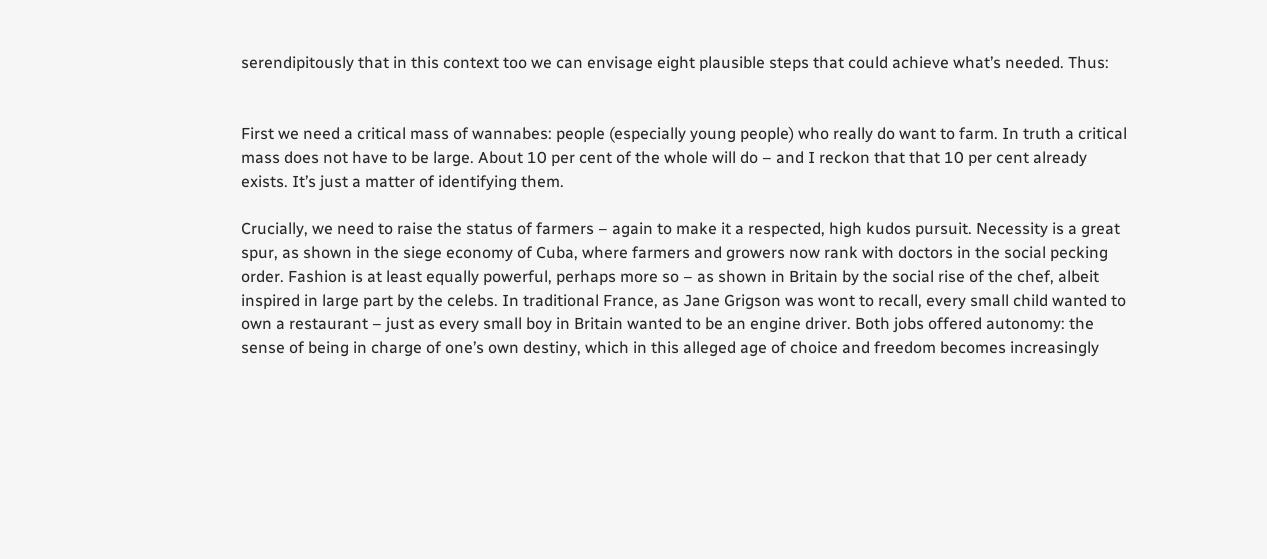serendipitously that in this context too we can envisage eight plausible steps that could achieve what’s needed. Thus:


First we need a critical mass of wannabes: people (especially young people) who really do want to farm. In truth a critical mass does not have to be large. About 10 per cent of the whole will do – and I reckon that that 10 per cent already exists. It’s just a matter of identifying them.

Crucially, we need to raise the status of farmers – again to make it a respected, high kudos pursuit. Necessity is a great spur, as shown in the siege economy of Cuba, where farmers and growers now rank with doctors in the social pecking order. Fashion is at least equally powerful, perhaps more so – as shown in Britain by the social rise of the chef, albeit inspired in large part by the celebs. In traditional France, as Jane Grigson was wont to recall, every small child wanted to own a restaurant – just as every small boy in Britain wanted to be an engine driver. Both jobs offered autonomy: the sense of being in charge of one’s own destiny, which in this alleged age of choice and freedom becomes increasingly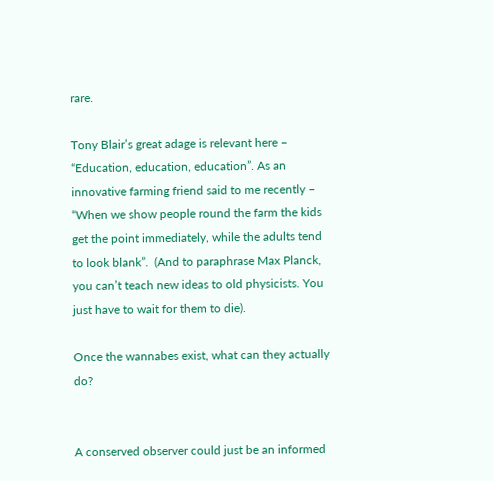rare.

Tony Blair’s great adage is relevant here – “Education, education, education”. As an innovative farming friend said to me recently – “When we show people round the farm the kids get the point immediately, while the adults tend to look blank”.  (And to paraphrase Max Planck, you can’t teach new ideas to old physicists. You just have to wait for them to die).

Once the wannabes exist, what can they actually do?


A conserved observer could just be an informed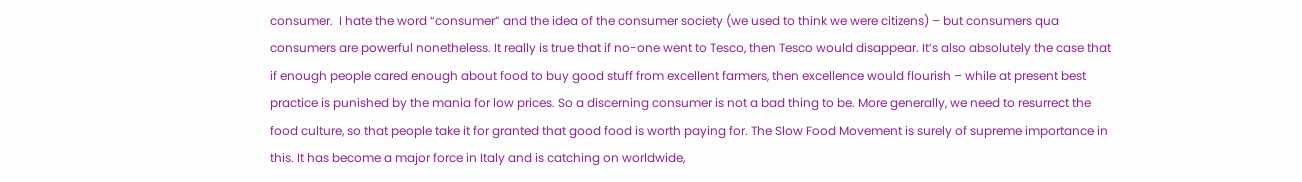consumer.  I hate the word “consumer” and the idea of the consumer society (we used to think we were citizens) – but consumers qua consumers are powerful nonetheless. It really is true that if no-one went to Tesco, then Tesco would disappear. It’s also absolutely the case that if enough people cared enough about food to buy good stuff from excellent farmers, then excellence would flourish – while at present best practice is punished by the mania for low prices. So a discerning consumer is not a bad thing to be. More generally, we need to resurrect the food culture, so that people take it for granted that good food is worth paying for. The Slow Food Movement is surely of supreme importance in this. It has become a major force in Italy and is catching on worldwide,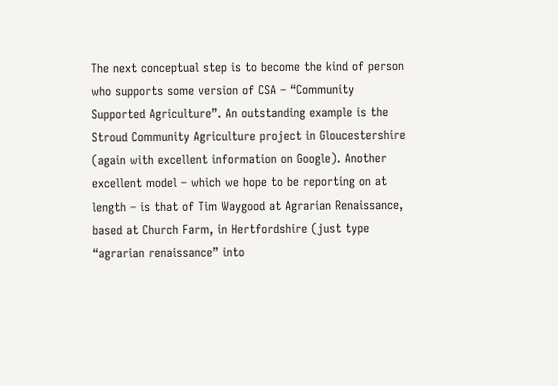The next conceptual step is to become the kind of person who supports some version of CSA – “Community Supported Agriculture”. An outstanding example is the Stroud Community Agriculture project in Gloucestershire (again with excellent information on Google). Another excellent model – which we hope to be reporting on at length – is that of Tim Waygood at Agrarian Renaissance, based at Church Farm, in Hertfordshire (just type “agrarian renaissance” into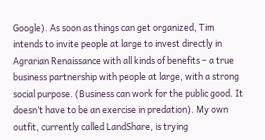Google). As soon as things can get organized, Tim intends to invite people at large to invest directly in Agrarian Renaissance with all kinds of benefits – a true business partnership with people at large, with a strong social purpose. (Business can work for the public good. It doesn’t have to be an exercise in predation). My own outfit, currently called LandShare, is trying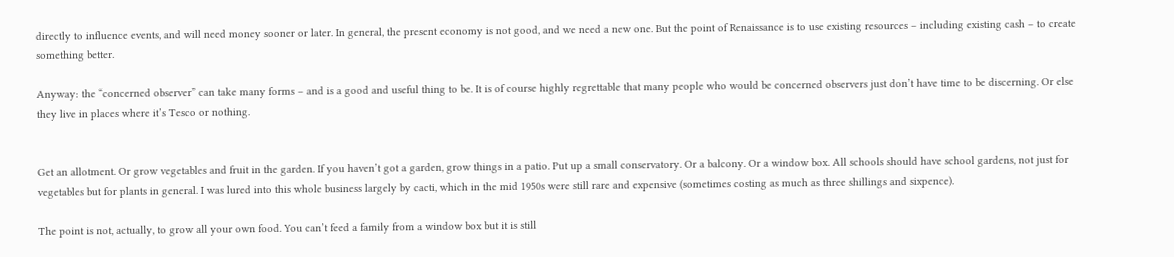directly to influence events, and will need money sooner or later. In general, the present economy is not good, and we need a new one. But the point of Renaissance is to use existing resources – including existing cash – to create something better.

Anyway: the “concerned observer” can take many forms – and is a good and useful thing to be. It is of course highly regrettable that many people who would be concerned observers just don’t have time to be discerning. Or else they live in places where it’s Tesco or nothing.


Get an allotment. Or grow vegetables and fruit in the garden. If you haven’t got a garden, grow things in a patio. Put up a small conservatory. Or a balcony. Or a window box. All schools should have school gardens, not just for vegetables but for plants in general. I was lured into this whole business largely by cacti, which in the mid 1950s were still rare and expensive (sometimes costing as much as three shillings and sixpence).

The point is not, actually, to grow all your own food. You can’t feed a family from a window box but it is still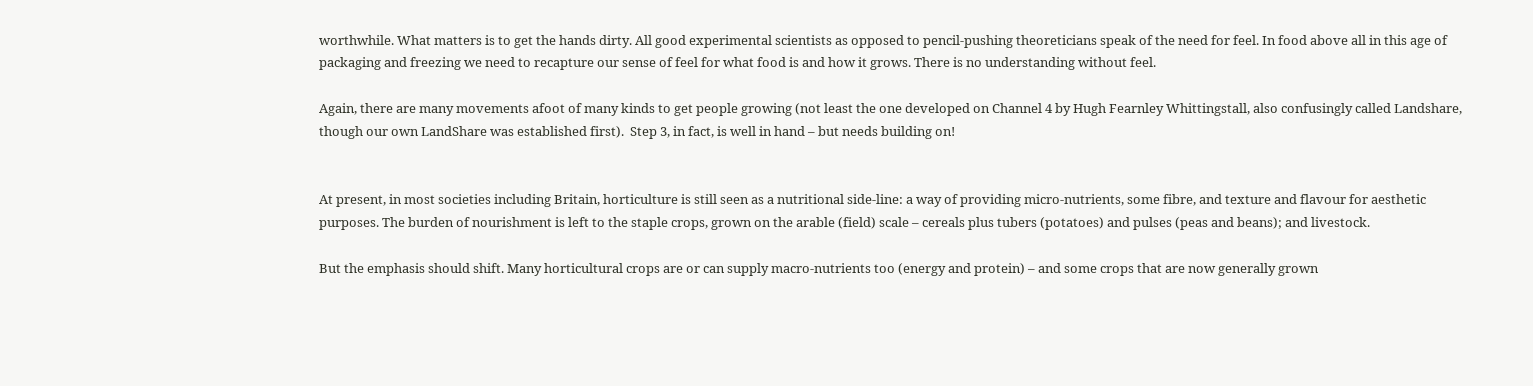worthwhile. What matters is to get the hands dirty. All good experimental scientists as opposed to pencil-pushing theoreticians speak of the need for feel. In food above all in this age of packaging and freezing we need to recapture our sense of feel for what food is and how it grows. There is no understanding without feel.

Again, there are many movements afoot of many kinds to get people growing (not least the one developed on Channel 4 by Hugh Fearnley Whittingstall, also confusingly called Landshare, though our own LandShare was established first).  Step 3, in fact, is well in hand – but needs building on!


At present, in most societies including Britain, horticulture is still seen as a nutritional side-line: a way of providing micro-nutrients, some fibre, and texture and flavour for aesthetic purposes. The burden of nourishment is left to the staple crops, grown on the arable (field) scale – cereals plus tubers (potatoes) and pulses (peas and beans); and livestock.

But the emphasis should shift. Many horticultural crops are or can supply macro-nutrients too (energy and protein) – and some crops that are now generally grown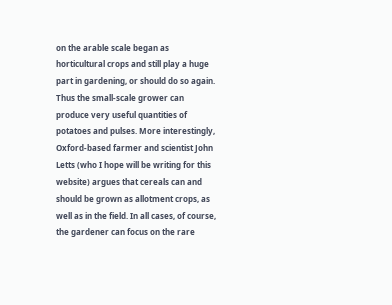on the arable scale began as horticultural crops and still play a huge part in gardening, or should do so again. Thus the small-scale grower can produce very useful quantities of potatoes and pulses. More interestingly, Oxford-based farmer and scientist John Letts (who I hope will be writing for this website) argues that cereals can and should be grown as allotment crops, as well as in the field. In all cases, of course, the gardener can focus on the rare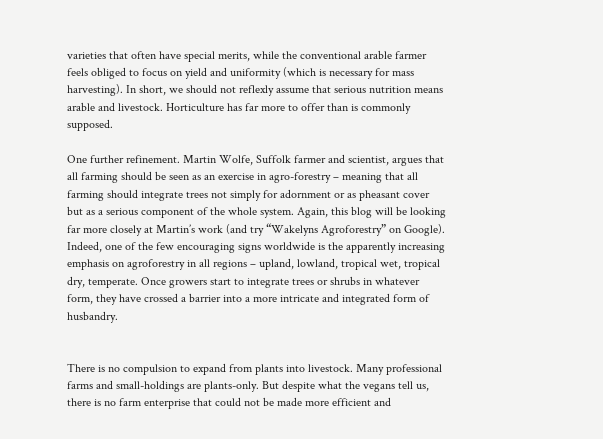varieties that often have special merits, while the conventional arable farmer feels obliged to focus on yield and uniformity (which is necessary for mass harvesting). In short, we should not reflexly assume that serious nutrition means arable and livestock. Horticulture has far more to offer than is commonly supposed.

One further refinement. Martin Wolfe, Suffolk farmer and scientist, argues that all farming should be seen as an exercise in agro-forestry – meaning that all farming should integrate trees not simply for adornment or as pheasant cover but as a serious component of the whole system. Again, this blog will be looking far more closely at Martin’s work (and try “Wakelyns Agroforestry” on Google). Indeed, one of the few encouraging signs worldwide is the apparently increasing emphasis on agroforestry in all regions – upland, lowland, tropical wet, tropical dry, temperate. Once growers start to integrate trees or shrubs in whatever form, they have crossed a barrier into a more intricate and integrated form of husbandry.


There is no compulsion to expand from plants into livestock. Many professional farms and small-holdings are plants-only. But despite what the vegans tell us, there is no farm enterprise that could not be made more efficient and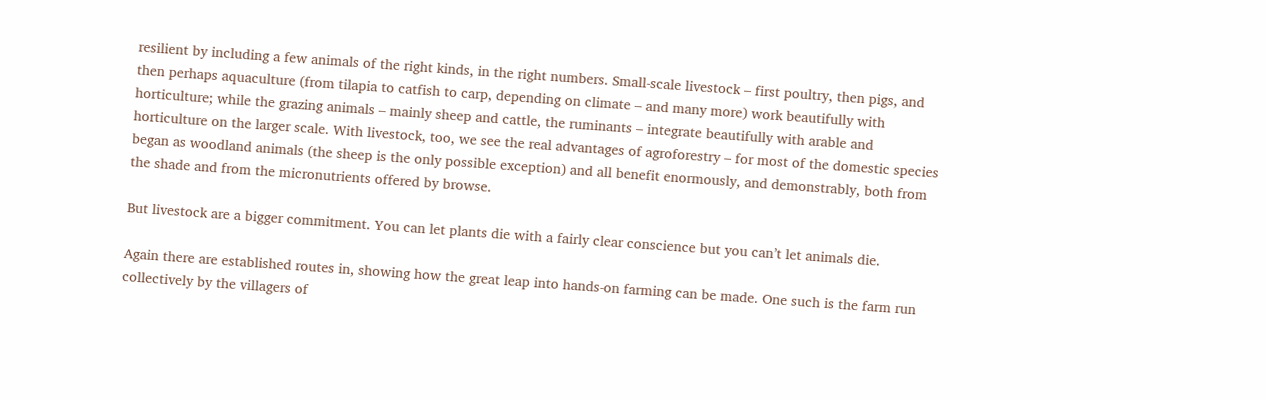resilient by including a few animals of the right kinds, in the right numbers. Small-scale livestock – first poultry, then pigs, and then perhaps aquaculture (from tilapia to catfish to carp, depending on climate – and many more) work beautifully with horticulture; while the grazing animals – mainly sheep and cattle, the ruminants – integrate beautifully with arable and horticulture on the larger scale. With livestock, too, we see the real advantages of agroforestry – for most of the domestic species began as woodland animals (the sheep is the only possible exception) and all benefit enormously, and demonstrably, both from the shade and from the micronutrients offered by browse.

But livestock are a bigger commitment. You can let plants die with a fairly clear conscience but you can’t let animals die.

Again there are established routes in, showing how the great leap into hands-on farming can be made. One such is the farm run collectively by the villagers of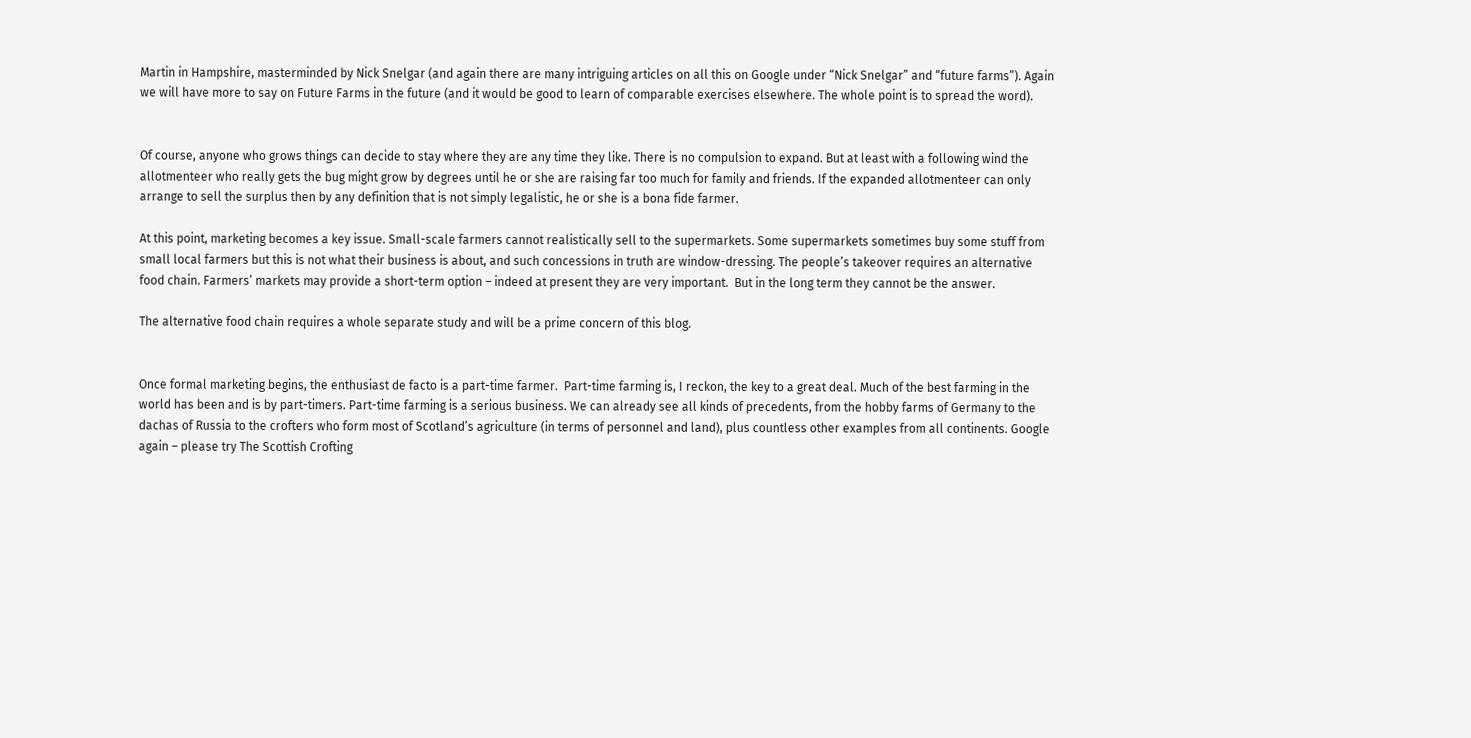Martin in Hampshire, masterminded by Nick Snelgar (and again there are many intriguing articles on all this on Google under “Nick Snelgar” and “future farms”). Again we will have more to say on Future Farms in the future (and it would be good to learn of comparable exercises elsewhere. The whole point is to spread the word).


Of course, anyone who grows things can decide to stay where they are any time they like. There is no compulsion to expand. But at least with a following wind the allotmenteer who really gets the bug might grow by degrees until he or she are raising far too much for family and friends. If the expanded allotmenteer can only arrange to sell the surplus then by any definition that is not simply legalistic, he or she is a bona fide farmer.

At this point, marketing becomes a key issue. Small-scale farmers cannot realistically sell to the supermarkets. Some supermarkets sometimes buy some stuff from small local farmers but this is not what their business is about, and such concessions in truth are window-dressing. The people’s takeover requires an alternative food chain. Farmers’ markets may provide a short-term option – indeed at present they are very important.  But in the long term they cannot be the answer.

The alternative food chain requires a whole separate study and will be a prime concern of this blog.


Once formal marketing begins, the enthusiast de facto is a part-time farmer.  Part-time farming is, I reckon, the key to a great deal. Much of the best farming in the world has been and is by part-timers. Part-time farming is a serious business. We can already see all kinds of precedents, from the hobby farms of Germany to the dachas of Russia to the crofters who form most of Scotland’s agriculture (in terms of personnel and land), plus countless other examples from all continents. Google again – please try The Scottish Crofting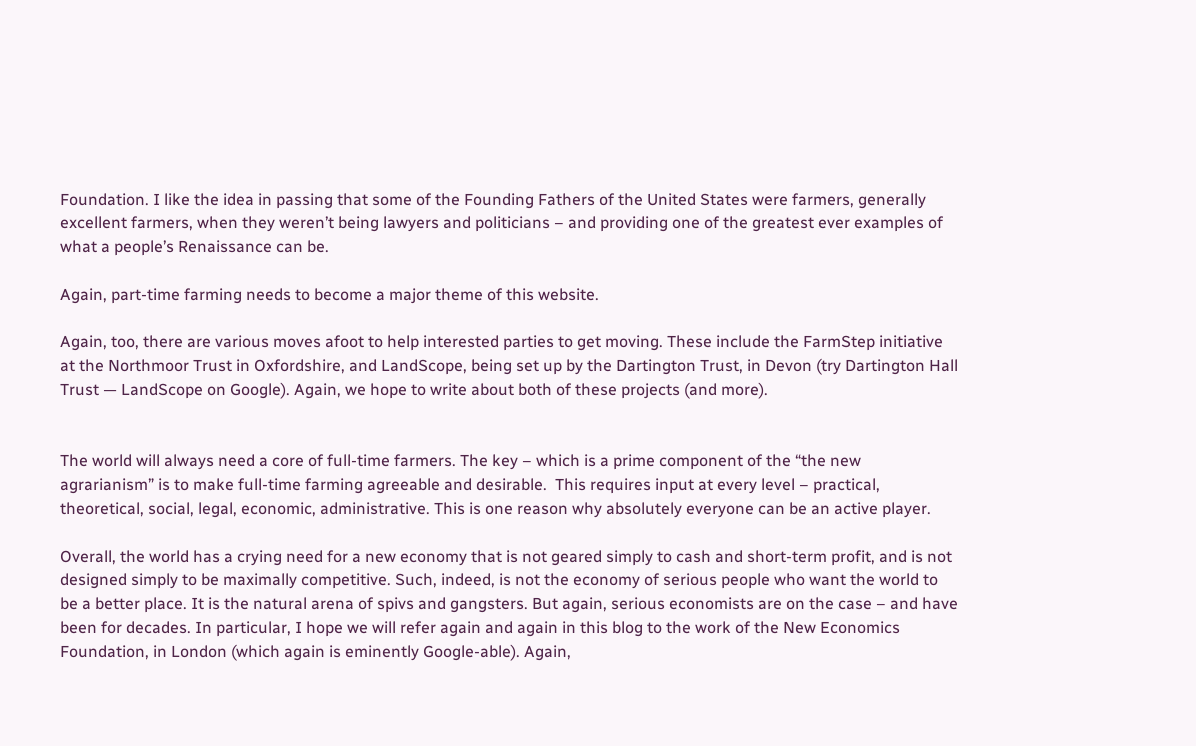Foundation. I like the idea in passing that some of the Founding Fathers of the United States were farmers, generally excellent farmers, when they weren’t being lawyers and politicians – and providing one of the greatest ever examples of what a people’s Renaissance can be.

Again, part-time farming needs to become a major theme of this website.

Again, too, there are various moves afoot to help interested parties to get moving. These include the FarmStep initiative at the Northmoor Trust in Oxfordshire, and LandScope, being set up by the Dartington Trust, in Devon (try Dartington Hall Trust — LandScope on Google). Again, we hope to write about both of these projects (and more).


The world will always need a core of full-time farmers. The key – which is a prime component of the “the new agrarianism” is to make full-time farming agreeable and desirable.  This requires input at every level – practical, theoretical, social, legal, economic, administrative. This is one reason why absolutely everyone can be an active player.

Overall, the world has a crying need for a new economy that is not geared simply to cash and short-term profit, and is not designed simply to be maximally competitive. Such, indeed, is not the economy of serious people who want the world to be a better place. It is the natural arena of spivs and gangsters. But again, serious economists are on the case – and have been for decades. In particular, I hope we will refer again and again in this blog to the work of the New Economics Foundation, in London (which again is eminently Google-able). Again,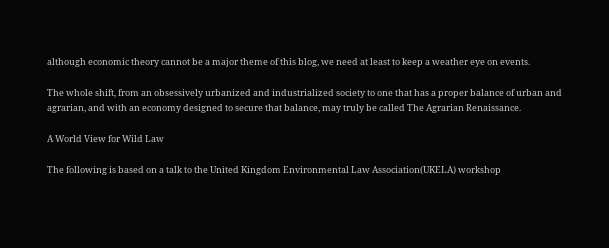although economic theory cannot be a major theme of this blog, we need at least to keep a weather eye on events.

The whole shift, from an obsessively urbanized and industrialized society to one that has a proper balance of urban and agrarian, and with an economy designed to secure that balance, may truly be called The Agrarian Renaissance.

A World View for Wild Law

The following is based on a talk to the United Kingdom Environmental Law Association(UKELA) workshop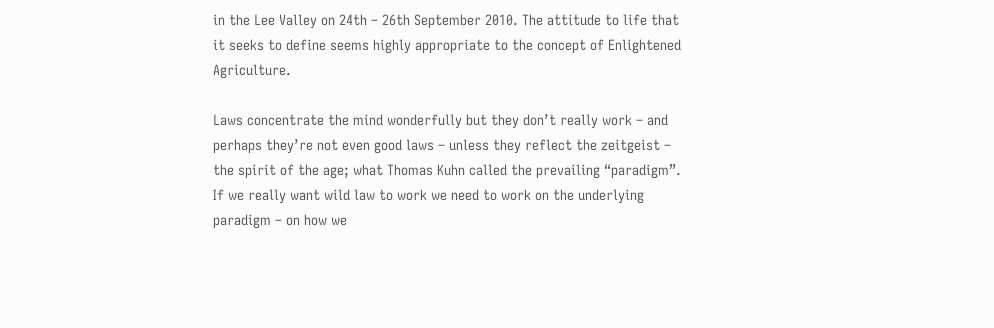in the Lee Valley on 24th – 26th September 2010. The attitude to life that it seeks to define seems highly appropriate to the concept of Enlightened Agriculture.

Laws concentrate the mind wonderfully but they don’t really work – and perhaps they’re not even good laws – unless they reflect the zeitgeist – the spirit of the age; what Thomas Kuhn called the prevailing “paradigm”. If we really want wild law to work we need to work on the underlying paradigm – on how we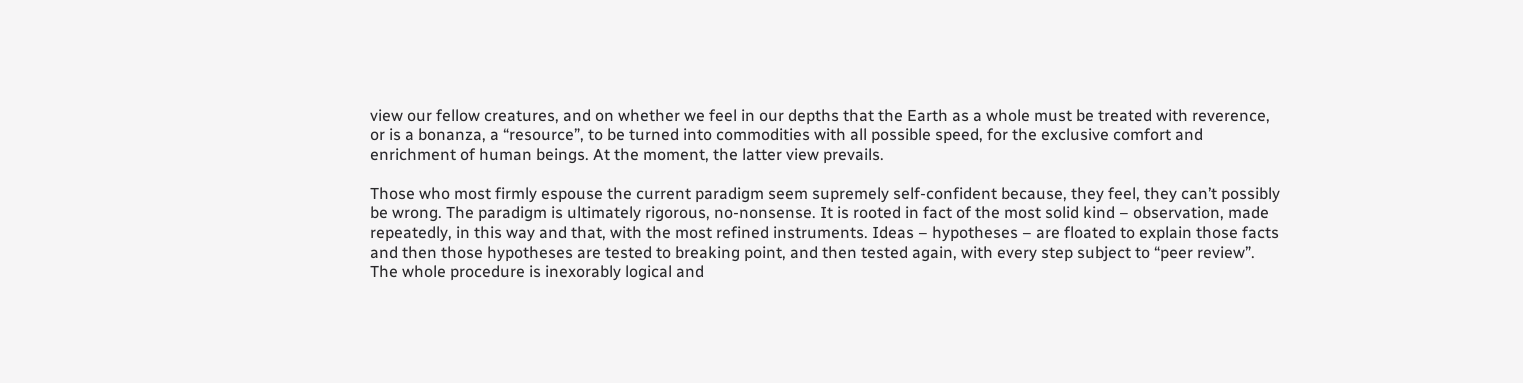view our fellow creatures, and on whether we feel in our depths that the Earth as a whole must be treated with reverence, or is a bonanza, a “resource”, to be turned into commodities with all possible speed, for the exclusive comfort and enrichment of human beings. At the moment, the latter view prevails.

Those who most firmly espouse the current paradigm seem supremely self-confident because, they feel, they can’t possibly be wrong. The paradigm is ultimately rigorous, no-nonsense. It is rooted in fact of the most solid kind – observation, made repeatedly, in this way and that, with the most refined instruments. Ideas – hypotheses – are floated to explain those facts and then those hypotheses are tested to breaking point, and then tested again, with every step subject to “peer review”. The whole procedure is inexorably logical and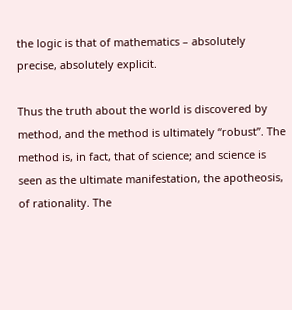the logic is that of mathematics – absolutely precise, absolutely explicit.

Thus the truth about the world is discovered by method, and the method is ultimately “robust”. The method is, in fact, that of science; and science is seen as the ultimate manifestation, the apotheosis, of rationality. The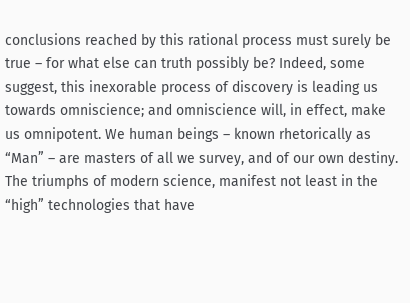conclusions reached by this rational process must surely be true – for what else can truth possibly be? Indeed, some suggest, this inexorable process of discovery is leading us towards omniscience; and omniscience will, in effect, make us omnipotent. We human beings – known rhetorically as “Man” – are masters of all we survey, and of our own destiny.  The triumphs of modern science, manifest not least in the “high” technologies that have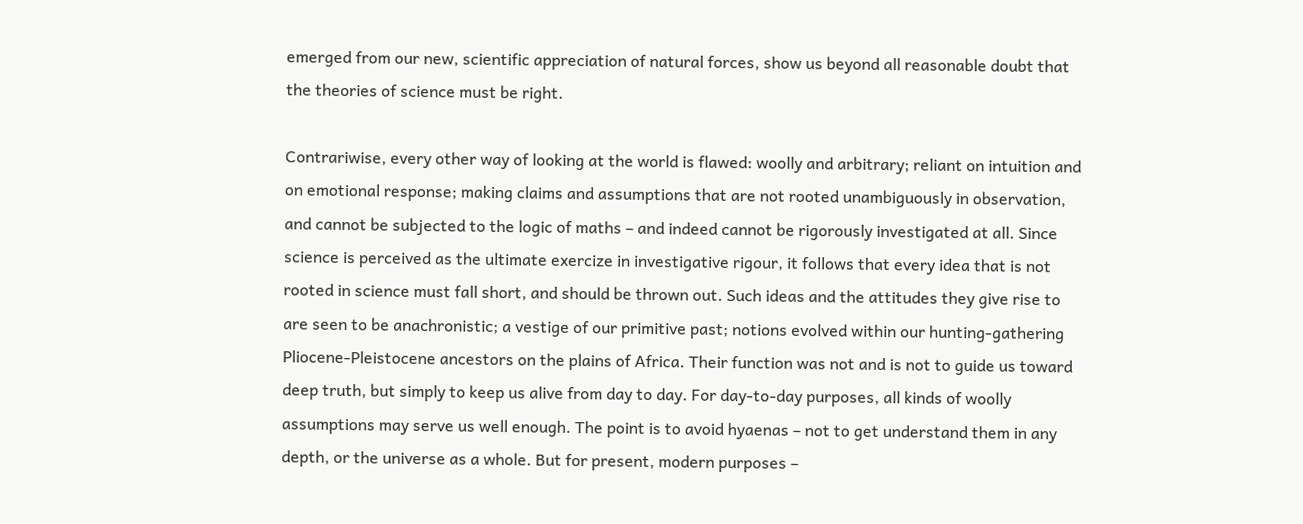emerged from our new, scientific appreciation of natural forces, show us beyond all reasonable doubt that the theories of science must be right.

Contrariwise, every other way of looking at the world is flawed: woolly and arbitrary; reliant on intuition and on emotional response; making claims and assumptions that are not rooted unambiguously in observation, and cannot be subjected to the logic of maths – and indeed cannot be rigorously investigated at all. Since science is perceived as the ultimate exercize in investigative rigour, it follows that every idea that is not rooted in science must fall short, and should be thrown out. Such ideas and the attitudes they give rise to are seen to be anachronistic; a vestige of our primitive past; notions evolved within our hunting-gathering Pliocene-Pleistocene ancestors on the plains of Africa. Their function was not and is not to guide us toward deep truth, but simply to keep us alive from day to day. For day-to-day purposes, all kinds of woolly assumptions may serve us well enough. The point is to avoid hyaenas – not to get understand them in any depth, or the universe as a whole. But for present, modern purposes –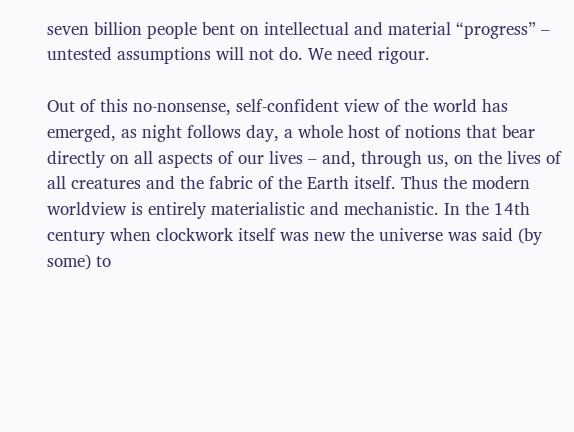seven billion people bent on intellectual and material “progress” – untested assumptions will not do. We need rigour.

Out of this no-nonsense, self-confident view of the world has emerged, as night follows day, a whole host of notions that bear directly on all aspects of our lives – and, through us, on the lives of all creatures and the fabric of the Earth itself. Thus the modern worldview is entirely materialistic and mechanistic. In the 14th century when clockwork itself was new the universe was said (by some) to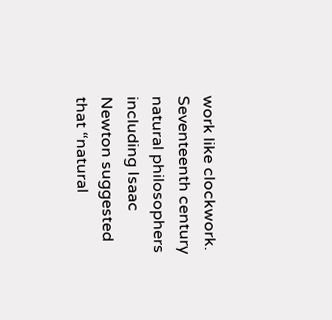work like clockwork. Seventeenth century natural philosophers including Isaac Newton suggested that “natural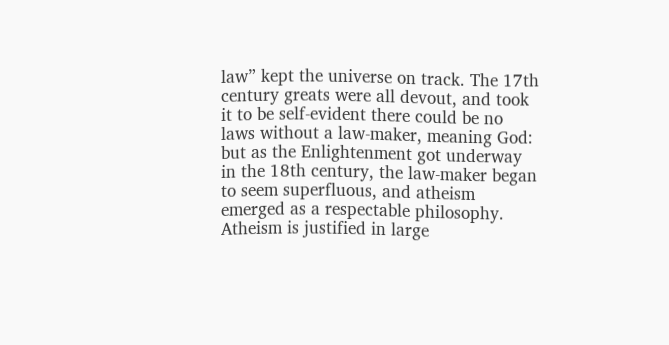law” kept the universe on track. The 17th century greats were all devout, and took it to be self-evident there could be no laws without a law-maker, meaning God: but as the Enlightenment got underway in the 18th century, the law-maker began to seem superfluous, and atheism emerged as a respectable philosophy. Atheism is justified in large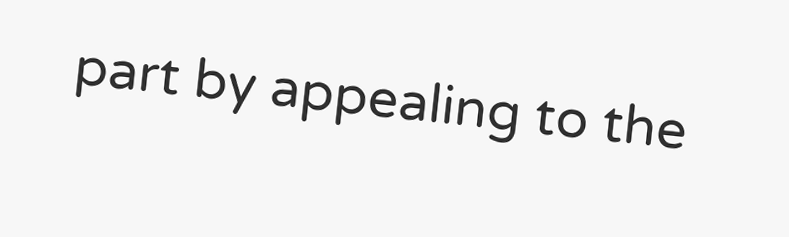part by appealing to the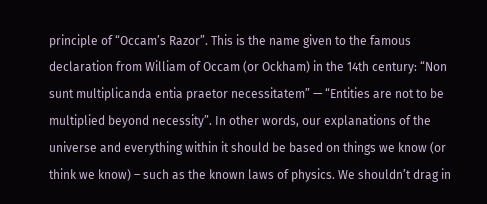principle of “Occam’s Razor”. This is the name given to the famous declaration from William of Occam (or Ockham) in the 14th century: “Non sunt multiplicanda entia praetor necessitatem” — “Entities are not to be multiplied beyond necessity”. In other words, our explanations of the universe and everything within it should be based on things we know (or think we know) – such as the known laws of physics. We shouldn’t drag in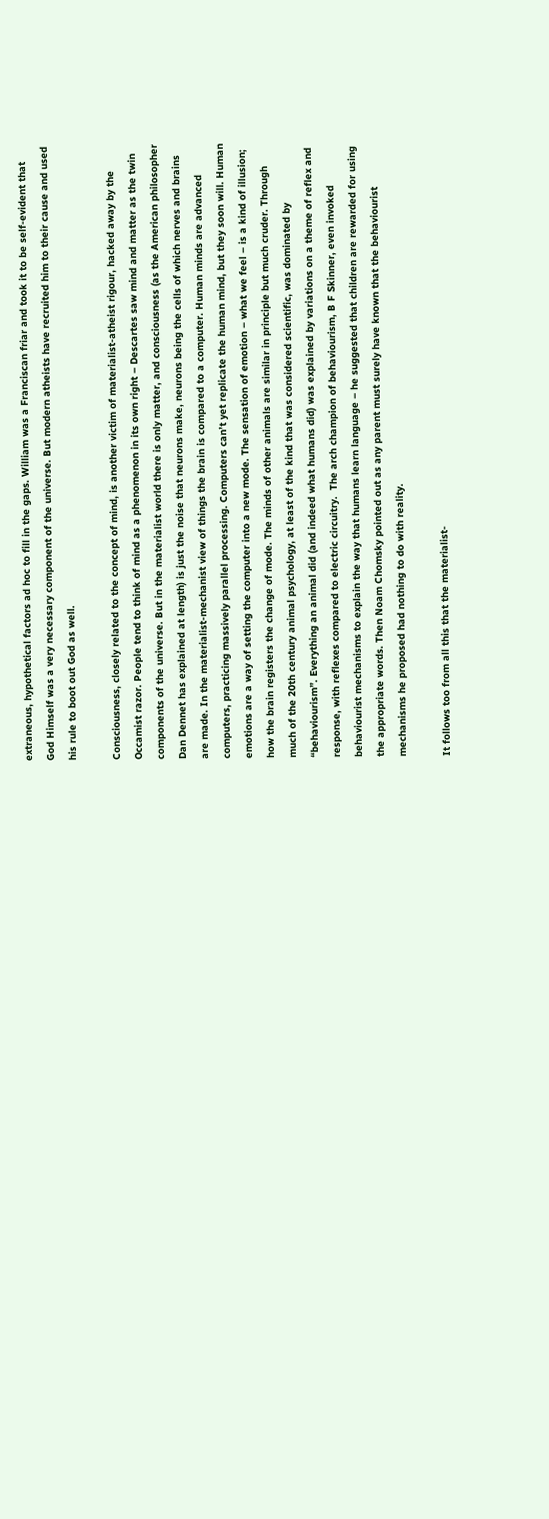extraneous, hypothetical factors ad hoc to fill in the gaps. William was a Franciscan friar and took it to be self-evident that God Himself was a very necessary component of the universe. But modern atheists have recruited him to their cause and used his rule to boot out God as well.

Consciousness, closely related to the concept of mind, is another victim of materialist-atheist rigour, hacked away by the Occamist razor. People tend to think of mind as a phenomenon in its own right – Descartes saw mind and matter as the twin components of the universe. But in the materialist world there is only matter, and consciousness (as the American philosopher Dan Dennet has explained at length) is just the noise that neurons make, neurons being the cells of which nerves and brains are made. In the materialist-mechanist view of things the brain is compared to a computer. Human minds are advanced computers, practicing massively parallel processing. Computers can’t yet replicate the human mind, but they soon will. Human emotions are a way of setting the computer into a new mode. The sensation of emotion – what we feel – is a kind of illusion; how the brain registers the change of mode. The minds of other animals are similar in principle but much cruder. Through much of the 20th century animal psychology, at least of the kind that was considered scientific, was dominated by “behaviourism”. Everything an animal did (and indeed what humans did) was explained by variations on a theme of reflex and response, with reflexes compared to electric circuitry.  The arch champion of behaviourism, B F Skinner, even invoked behaviourist mechanisms to explain the way that humans learn language – he suggested that children are rewarded for using the appropriate words. Then Noam Chomsky pointed out as any parent must surely have known that the behaviourist mechanisms he proposed had nothing to do with reality.

It follows too from all this that the materialist-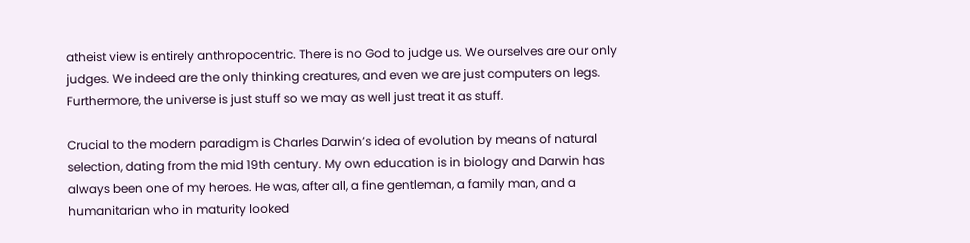atheist view is entirely anthropocentric. There is no God to judge us. We ourselves are our only judges. We indeed are the only thinking creatures, and even we are just computers on legs. Furthermore, the universe is just stuff so we may as well just treat it as stuff.

Crucial to the modern paradigm is Charles Darwin’s idea of evolution by means of natural selection, dating from the mid 19th century. My own education is in biology and Darwin has always been one of my heroes. He was, after all, a fine gentleman, a family man, and a humanitarian who in maturity looked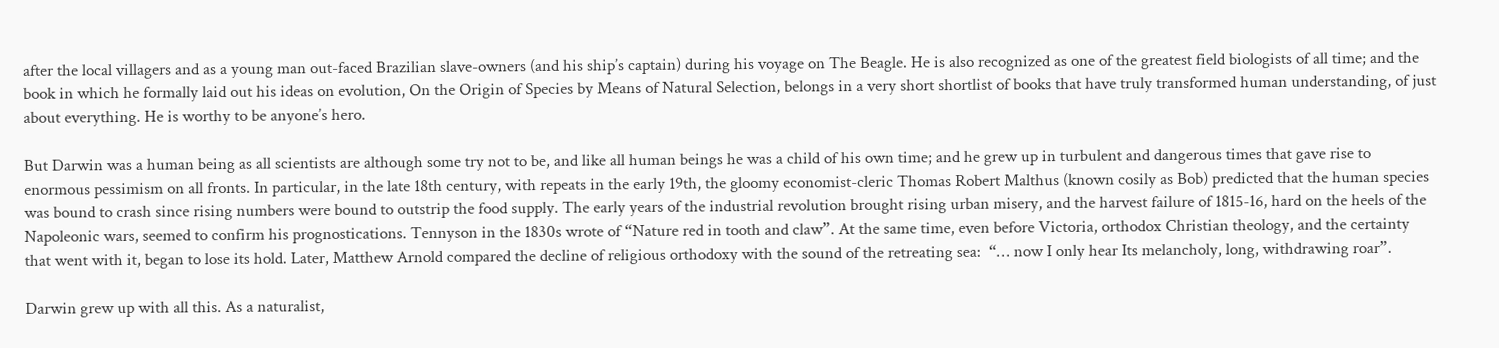after the local villagers and as a young man out-faced Brazilian slave-owners (and his ship’s captain) during his voyage on The Beagle. He is also recognized as one of the greatest field biologists of all time; and the book in which he formally laid out his ideas on evolution, On the Origin of Species by Means of Natural Selection, belongs in a very short shortlist of books that have truly transformed human understanding, of just about everything. He is worthy to be anyone’s hero.

But Darwin was a human being as all scientists are although some try not to be, and like all human beings he was a child of his own time; and he grew up in turbulent and dangerous times that gave rise to enormous pessimism on all fronts. In particular, in the late 18th century, with repeats in the early 19th, the gloomy economist-cleric Thomas Robert Malthus (known cosily as Bob) predicted that the human species was bound to crash since rising numbers were bound to outstrip the food supply. The early years of the industrial revolution brought rising urban misery, and the harvest failure of 1815-16, hard on the heels of the Napoleonic wars, seemed to confirm his prognostications. Tennyson in the 1830s wrote of “Nature red in tooth and claw”. At the same time, even before Victoria, orthodox Christian theology, and the certainty that went with it, began to lose its hold. Later, Matthew Arnold compared the decline of religious orthodoxy with the sound of the retreating sea:  “… now I only hear Its melancholy, long, withdrawing roar”.

Darwin grew up with all this. As a naturalist,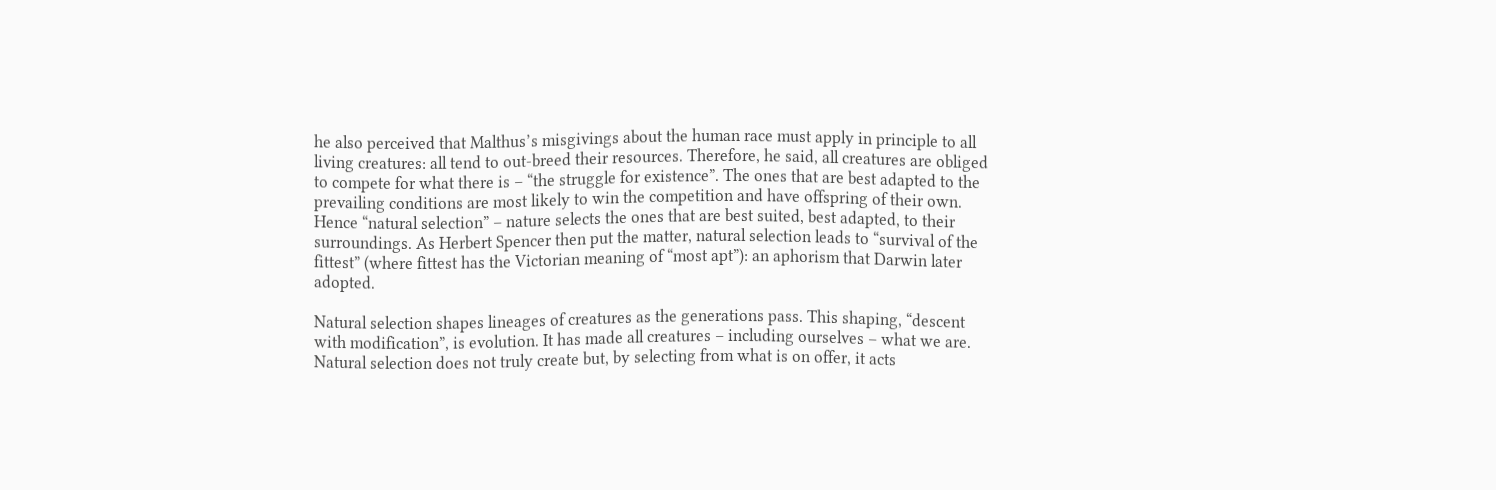he also perceived that Malthus’s misgivings about the human race must apply in principle to all living creatures: all tend to out-breed their resources. Therefore, he said, all creatures are obliged to compete for what there is – “the struggle for existence”. The ones that are best adapted to the prevailing conditions are most likely to win the competition and have offspring of their own. Hence “natural selection” – nature selects the ones that are best suited, best adapted, to their surroundings. As Herbert Spencer then put the matter, natural selection leads to “survival of the fittest” (where fittest has the Victorian meaning of “most apt”): an aphorism that Darwin later adopted.

Natural selection shapes lineages of creatures as the generations pass. This shaping, “descent with modification”, is evolution. It has made all creatures – including ourselves – what we are. Natural selection does not truly create but, by selecting from what is on offer, it acts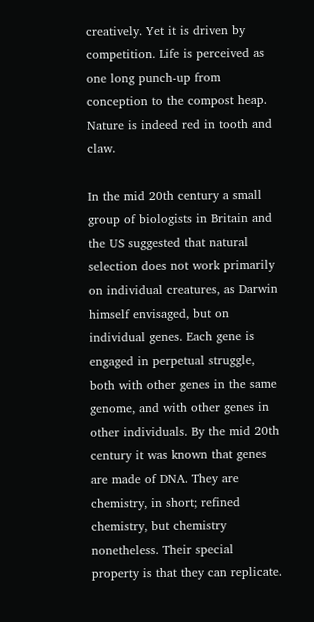creatively. Yet it is driven by competition. Life is perceived as one long punch-up from conception to the compost heap. Nature is indeed red in tooth and claw.

In the mid 20th century a small group of biologists in Britain and the US suggested that natural selection does not work primarily on individual creatures, as Darwin himself envisaged, but on individual genes. Each gene is engaged in perpetual struggle, both with other genes in the same genome, and with other genes in other individuals. By the mid 20th century it was known that genes are made of DNA. They are chemistry, in short; refined chemistry, but chemistry nonetheless. Their special property is that they can replicate.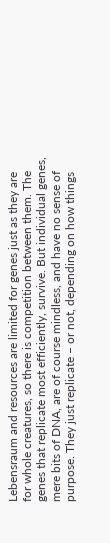Lebensraum and resources are limited for genes just as they are for whole creatures, so there is competition between them. The genes that replicate most efficiently, survive. But individual genes, mere bits of DNA, are of course mindless, and have no sense of purpose. They just replicate – or not, depending on how things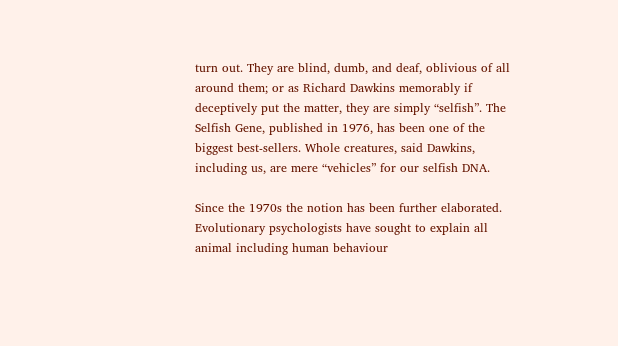turn out. They are blind, dumb, and deaf, oblivious of all around them; or as Richard Dawkins memorably if deceptively put the matter, they are simply “selfish”. The Selfish Gene, published in 1976, has been one of the biggest best-sellers. Whole creatures, said Dawkins, including us, are mere “vehicles” for our selfish DNA.

Since the 1970s the notion has been further elaborated. Evolutionary psychologists have sought to explain all animal including human behaviour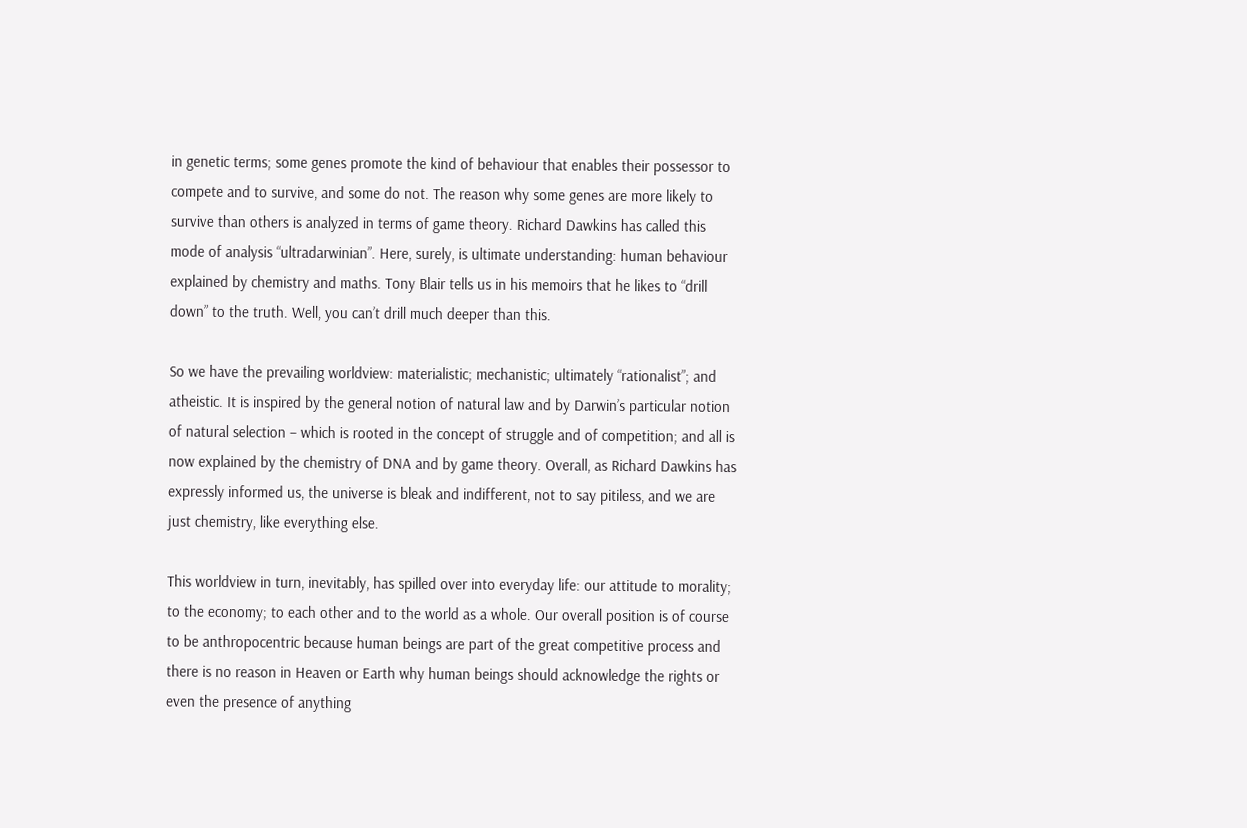in genetic terms; some genes promote the kind of behaviour that enables their possessor to compete and to survive, and some do not. The reason why some genes are more likely to survive than others is analyzed in terms of game theory. Richard Dawkins has called this mode of analysis “ultradarwinian”. Here, surely, is ultimate understanding: human behaviour explained by chemistry and maths. Tony Blair tells us in his memoirs that he likes to “drill down” to the truth. Well, you can’t drill much deeper than this.

So we have the prevailing worldview: materialistic; mechanistic; ultimately “rationalist”; and atheistic. It is inspired by the general notion of natural law and by Darwin’s particular notion of natural selection – which is rooted in the concept of struggle and of competition; and all is now explained by the chemistry of DNA and by game theory. Overall, as Richard Dawkins has expressly informed us, the universe is bleak and indifferent, not to say pitiless, and we are just chemistry, like everything else.

This worldview in turn, inevitably, has spilled over into everyday life: our attitude to morality; to the economy; to each other and to the world as a whole. Our overall position is of course to be anthropocentric because human beings are part of the great competitive process and there is no reason in Heaven or Earth why human beings should acknowledge the rights or even the presence of anything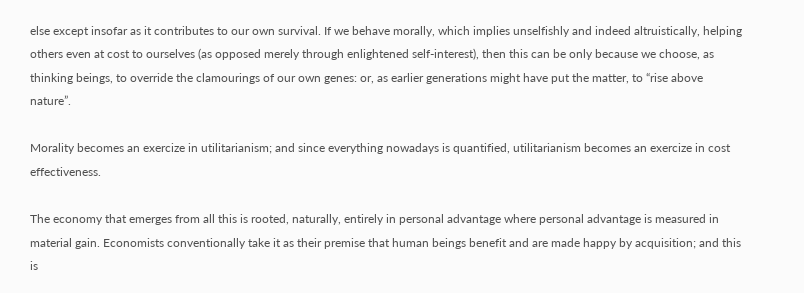else except insofar as it contributes to our own survival. If we behave morally, which implies unselfishly and indeed altruistically, helping others even at cost to ourselves (as opposed merely through enlightened self-interest), then this can be only because we choose, as thinking beings, to override the clamourings of our own genes: or, as earlier generations might have put the matter, to “rise above nature”.

Morality becomes an exercize in utilitarianism; and since everything nowadays is quantified, utilitarianism becomes an exercize in cost effectiveness.

The economy that emerges from all this is rooted, naturally, entirely in personal advantage where personal advantage is measured in material gain. Economists conventionally take it as their premise that human beings benefit and are made happy by acquisition; and this is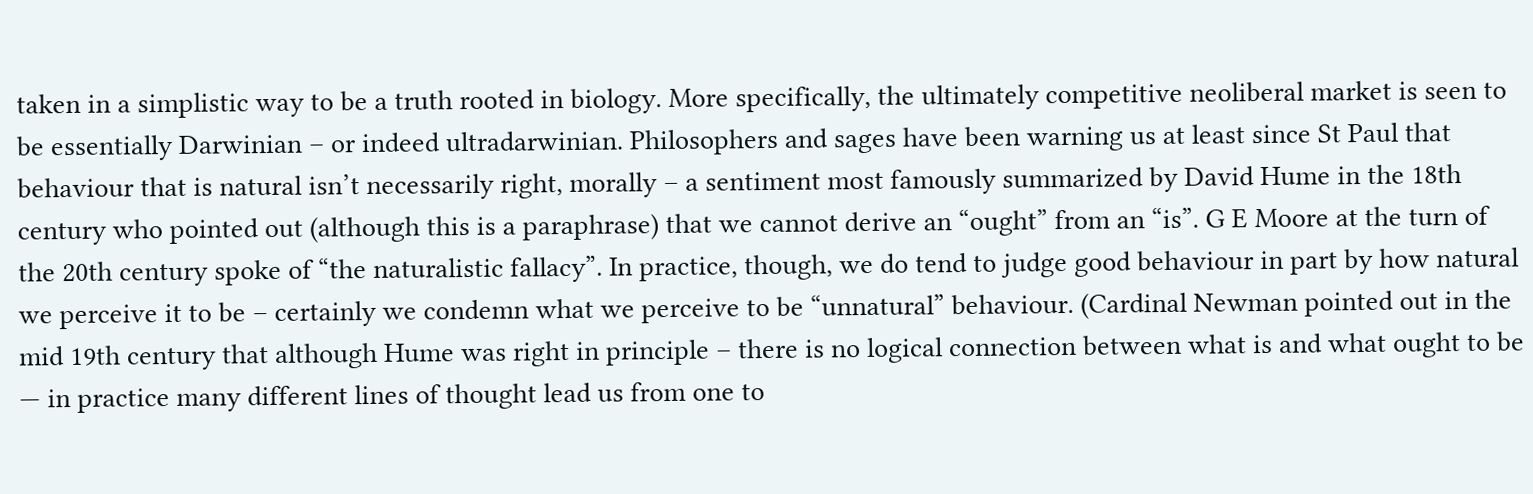taken in a simplistic way to be a truth rooted in biology. More specifically, the ultimately competitive neoliberal market is seen to be essentially Darwinian – or indeed ultradarwinian. Philosophers and sages have been warning us at least since St Paul that behaviour that is natural isn’t necessarily right, morally – a sentiment most famously summarized by David Hume in the 18th century who pointed out (although this is a paraphrase) that we cannot derive an “ought” from an “is”. G E Moore at the turn of the 20th century spoke of “the naturalistic fallacy”. In practice, though, we do tend to judge good behaviour in part by how natural we perceive it to be – certainly we condemn what we perceive to be “unnatural” behaviour. (Cardinal Newman pointed out in the mid 19th century that although Hume was right in principle – there is no logical connection between what is and what ought to be — in practice many different lines of thought lead us from one to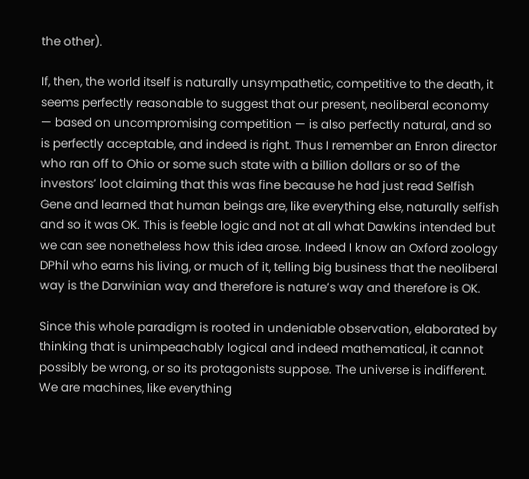the other).

If, then, the world itself is naturally unsympathetic, competitive to the death, it seems perfectly reasonable to suggest that our present, neoliberal economy — based on uncompromising competition — is also perfectly natural, and so is perfectly acceptable, and indeed is right. Thus I remember an Enron director who ran off to Ohio or some such state with a billion dollars or so of the investors’ loot claiming that this was fine because he had just read Selfish Gene and learned that human beings are, like everything else, naturally selfish and so it was OK. This is feeble logic and not at all what Dawkins intended but we can see nonetheless how this idea arose. Indeed I know an Oxford zoology DPhil who earns his living, or much of it, telling big business that the neoliberal way is the Darwinian way and therefore is nature’s way and therefore is OK.

Since this whole paradigm is rooted in undeniable observation, elaborated by thinking that is unimpeachably logical and indeed mathematical, it cannot possibly be wrong, or so its protagonists suppose. The universe is indifferent. We are machines, like everything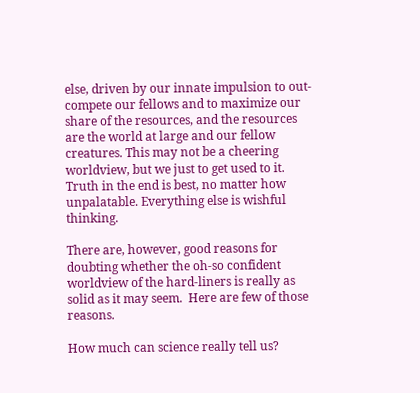else, driven by our innate impulsion to out-compete our fellows and to maximize our share of the resources, and the resources are the world at large and our fellow creatures. This may not be a cheering worldview, but we just to get used to it. Truth in the end is best, no matter how unpalatable. Everything else is wishful thinking.

There are, however, good reasons for doubting whether the oh-so confident worldview of the hard-liners is really as solid as it may seem.  Here are few of those reasons.

How much can science really tell us?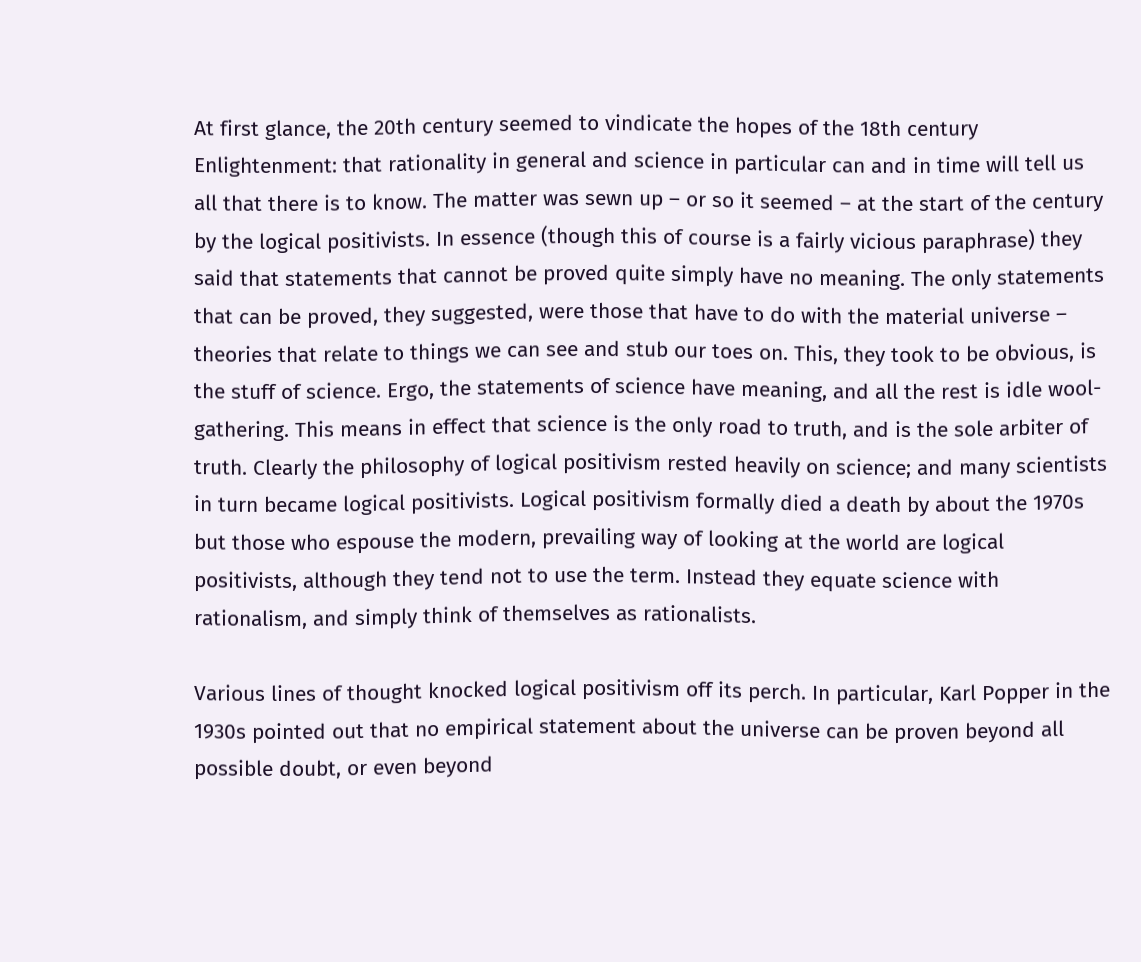At first glance, the 20th century seemed to vindicate the hopes of the 18th century Enlightenment: that rationality in general and science in particular can and in time will tell us all that there is to know. The matter was sewn up – or so it seemed – at the start of the century by the logical positivists. In essence (though this of course is a fairly vicious paraphrase) they said that statements that cannot be proved quite simply have no meaning. The only statements that can be proved, they suggested, were those that have to do with the material universe – theories that relate to things we can see and stub our toes on. This, they took to be obvious, is the stuff of science. Ergo, the statements of science have meaning, and all the rest is idle wool-gathering. This means in effect that science is the only road to truth, and is the sole arbiter of truth. Clearly the philosophy of logical positivism rested heavily on science; and many scientists in turn became logical positivists. Logical positivism formally died a death by about the 1970s but those who espouse the modern, prevailing way of looking at the world are logical positivists, although they tend not to use the term. Instead they equate science with rationalism, and simply think of themselves as rationalists.

Various lines of thought knocked logical positivism off its perch. In particular, Karl Popper in the 1930s pointed out that no empirical statement about the universe can be proven beyond all possible doubt, or even beyond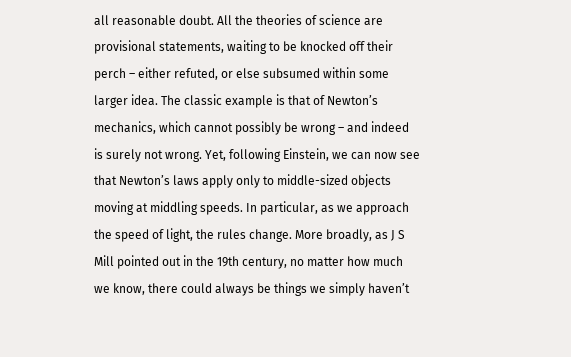all reasonable doubt. All the theories of science are provisional statements, waiting to be knocked off their perch – either refuted, or else subsumed within some larger idea. The classic example is that of Newton’s mechanics, which cannot possibly be wrong – and indeed is surely not wrong. Yet, following Einstein, we can now see that Newton’s laws apply only to middle-sized objects moving at middling speeds. In particular, as we approach the speed of light, the rules change. More broadly, as J S Mill pointed out in the 19th century, no matter how much we know, there could always be things we simply haven’t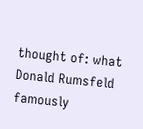thought of: what Donald Rumsfeld famously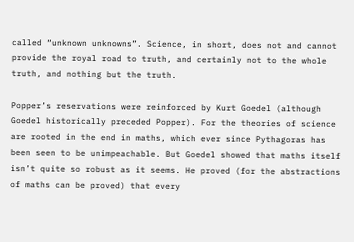called “unknown unknowns”. Science, in short, does not and cannot provide the royal road to truth, and certainly not to the whole truth, and nothing but the truth.

Popper’s reservations were reinforced by Kurt Goedel (although Goedel historically preceded Popper). For the theories of science are rooted in the end in maths, which ever since Pythagoras has been seen to be unimpeachable. But Goedel showed that maths itself isn’t quite so robust as it seems. He proved (for the abstractions of maths can be proved) that every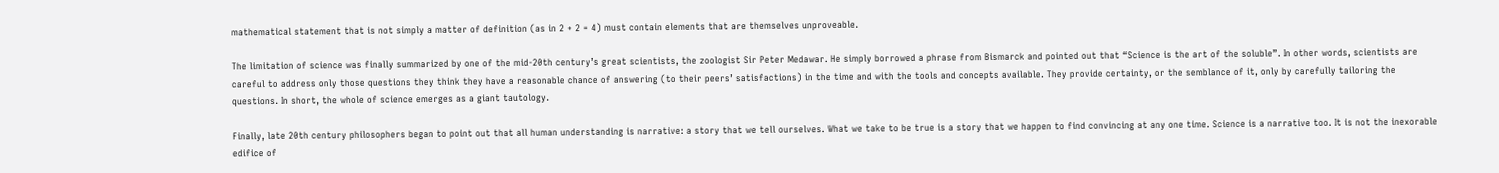mathematical statement that is not simply a matter of definition (as in 2 + 2 = 4) must contain elements that are themselves unproveable.

The limitation of science was finally summarized by one of the mid-20th century’s great scientists, the zoologist Sir Peter Medawar. He simply borrowed a phrase from Bismarck and pointed out that “Science is the art of the soluble”. In other words, scientists are careful to address only those questions they think they have a reasonable chance of answering (to their peers’ satisfactions) in the time and with the tools and concepts available. They provide certainty, or the semblance of it, only by carefully tailoring the questions. In short, the whole of science emerges as a giant tautology.

Finally, late 20th century philosophers began to point out that all human understanding is narrative: a story that we tell ourselves. What we take to be true is a story that we happen to find convincing at any one time. Science is a narrative too. It is not the inexorable edifice of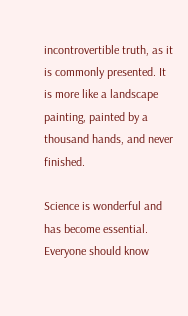incontrovertible truth, as it is commonly presented. It is more like a landscape painting, painted by a thousand hands, and never finished.

Science is wonderful and has become essential. Everyone should know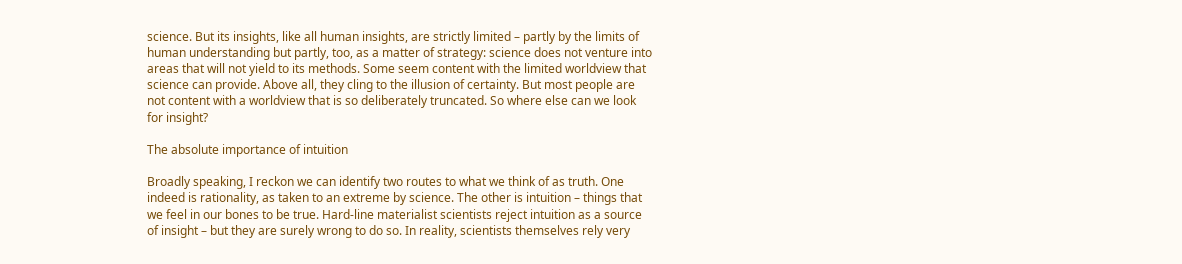science. But its insights, like all human insights, are strictly limited – partly by the limits of human understanding but partly, too, as a matter of strategy: science does not venture into areas that will not yield to its methods. Some seem content with the limited worldview that science can provide. Above all, they cling to the illusion of certainty. But most people are not content with a worldview that is so deliberately truncated. So where else can we look for insight?

The absolute importance of intuition

Broadly speaking, I reckon we can identify two routes to what we think of as truth. One indeed is rationality, as taken to an extreme by science. The other is intuition – things that we feel in our bones to be true. Hard-line materialist scientists reject intuition as a source of insight – but they are surely wrong to do so. In reality, scientists themselves rely very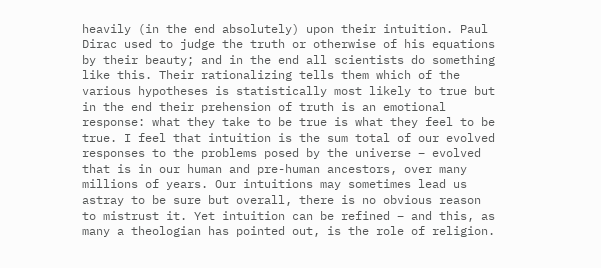heavily (in the end absolutely) upon their intuition. Paul Dirac used to judge the truth or otherwise of his equations by their beauty; and in the end all scientists do something like this. Their rationalizing tells them which of the various hypotheses is statistically most likely to true but in the end their prehension of truth is an emotional response: what they take to be true is what they feel to be true. I feel that intuition is the sum total of our evolved responses to the problems posed by the universe – evolved that is in our human and pre-human ancestors, over many millions of years. Our intuitions may sometimes lead us astray to be sure but overall, there is no obvious reason to mistrust it. Yet intuition can be refined – and this, as many a theologian has pointed out, is the role of religion.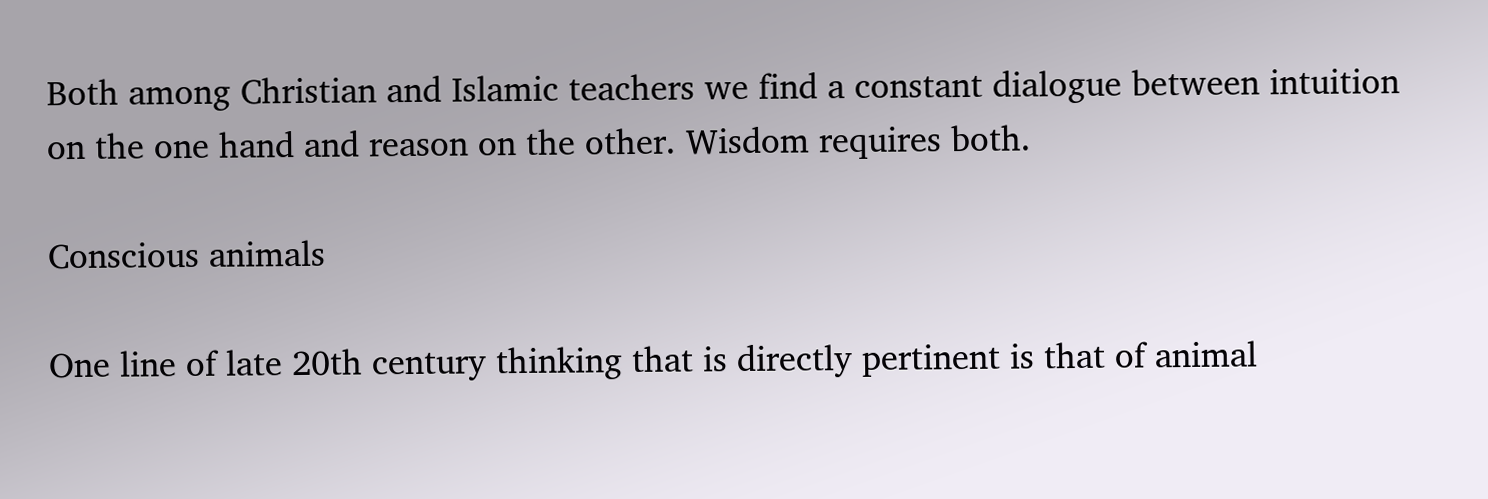Both among Christian and Islamic teachers we find a constant dialogue between intuition on the one hand and reason on the other. Wisdom requires both.

Conscious animals

One line of late 20th century thinking that is directly pertinent is that of animal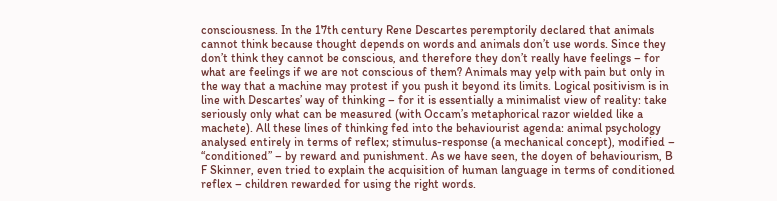consciousness. In the 17th century Rene Descartes peremptorily declared that animals cannot think because thought depends on words and animals don’t use words. Since they don’t think they cannot be conscious, and therefore they don’t really have feelings – for what are feelings if we are not conscious of them? Animals may yelp with pain but only in the way that a machine may protest if you push it beyond its limits. Logical positivism is in line with Descartes’ way of thinking – for it is essentially a minimalist view of reality: take seriously only what can be measured (with Occam’s metaphorical razor wielded like a machete). All these lines of thinking fed into the behaviourist agenda: animal psychology analysed entirely in terms of reflex; stimulus-response (a mechanical concept), modified – “conditioned” – by reward and punishment. As we have seen, the doyen of behaviourism, B F Skinner, even tried to explain the acquisition of human language in terms of conditioned reflex – children rewarded for using the right words.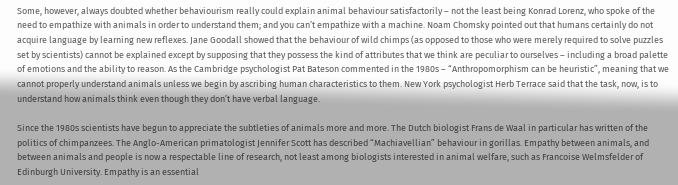Some, however, always doubted whether behaviourism really could explain animal behaviour satisfactorily – not the least being Konrad Lorenz, who spoke of the need to empathize with animals in order to understand them; and you can’t empathize with a machine. Noam Chomsky pointed out that humans certainly do not acquire language by learning new reflexes. Jane Goodall showed that the behaviour of wild chimps (as opposed to those who were merely required to solve puzzles set by scientists) cannot be explained except by supposing that they possess the kind of attributes that we think are peculiar to ourselves – including a broad palette of emotions and the ability to reason. As the Cambridge psychologist Pat Bateson commented in the 1980s – “Anthropomorphism can be heuristic”, meaning that we cannot properly understand animals unless we begin by ascribing human characteristics to them. New York psychologist Herb Terrace said that the task, now, is to understand how animals think even though they don’t have verbal language.

Since the 1980s scientists have begun to appreciate the subtleties of animals more and more. The Dutch biologist Frans de Waal in particular has written of the politics of chimpanzees. The Anglo-American primatologist Jennifer Scott has described “Machiavellian” behaviour in gorillas. Empathy between animals, and between animals and people is now a respectable line of research, not least among biologists interested in animal welfare, such as Francoise Welmsfelder of Edinburgh University. Empathy is an essential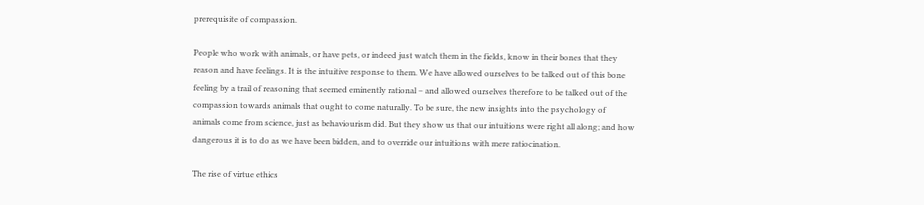prerequisite of compassion.

People who work with animals, or have pets, or indeed just watch them in the fields, know in their bones that they reason and have feelings. It is the intuitive response to them. We have allowed ourselves to be talked out of this bone feeling by a trail of reasoning that seemed eminently rational – and allowed ourselves therefore to be talked out of the compassion towards animals that ought to come naturally. To be sure, the new insights into the psychology of animals come from science, just as behaviourism did. But they show us that our intuitions were right all along; and how dangerous it is to do as we have been bidden, and to override our intuitions with mere ratiocination.

The rise of virtue ethics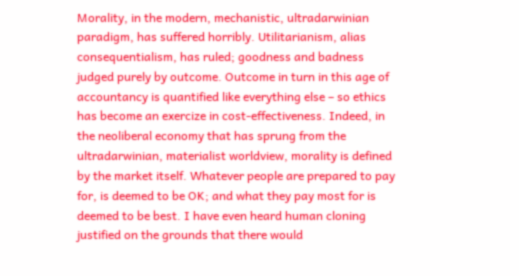Morality, in the modern, mechanistic, ultradarwinian paradigm, has suffered horribly. Utilitarianism, alias consequentialism, has ruled; goodness and badness judged purely by outcome. Outcome in turn in this age of accountancy is quantified like everything else – so ethics has become an exercize in cost-effectiveness. Indeed, in the neoliberal economy that has sprung from the ultradarwinian, materialist worldview, morality is defined by the market itself. Whatever people are prepared to pay for, is deemed to be OK; and what they pay most for is deemed to be best. I have even heard human cloning justified on the grounds that there would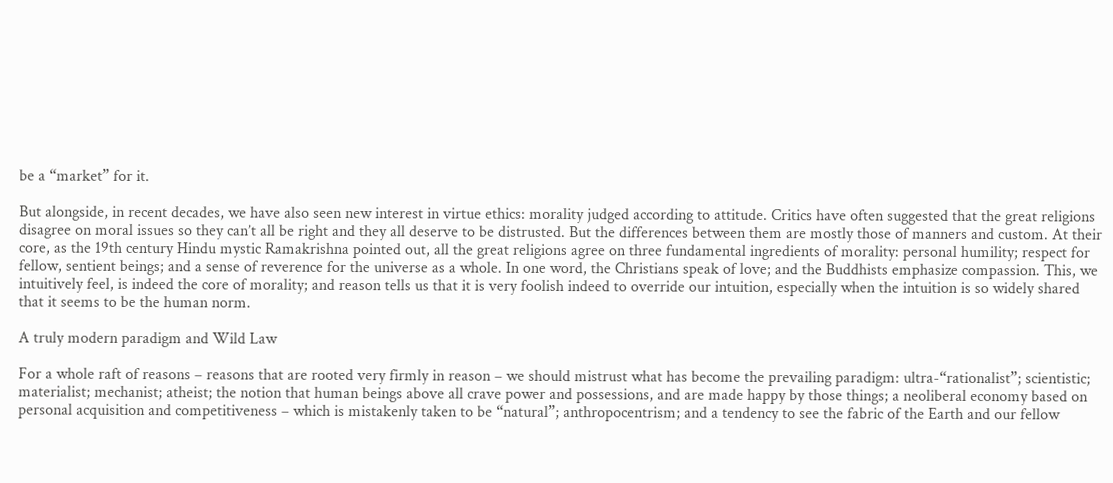be a “market” for it.

But alongside, in recent decades, we have also seen new interest in virtue ethics: morality judged according to attitude. Critics have often suggested that the great religions disagree on moral issues so they can’t all be right and they all deserve to be distrusted. But the differences between them are mostly those of manners and custom. At their core, as the 19th century Hindu mystic Ramakrishna pointed out, all the great religions agree on three fundamental ingredients of morality: personal humility; respect for fellow, sentient beings; and a sense of reverence for the universe as a whole. In one word, the Christians speak of love; and the Buddhists emphasize compassion. This, we intuitively feel, is indeed the core of morality; and reason tells us that it is very foolish indeed to override our intuition, especially when the intuition is so widely shared that it seems to be the human norm.

A truly modern paradigm and Wild Law

For a whole raft of reasons – reasons that are rooted very firmly in reason – we should mistrust what has become the prevailing paradigm: ultra-“rationalist”; scientistic; materialist; mechanist; atheist; the notion that human beings above all crave power and possessions, and are made happy by those things; a neoliberal economy based on personal acquisition and competitiveness – which is mistakenly taken to be “natural”; anthropocentrism; and a tendency to see the fabric of the Earth and our fellow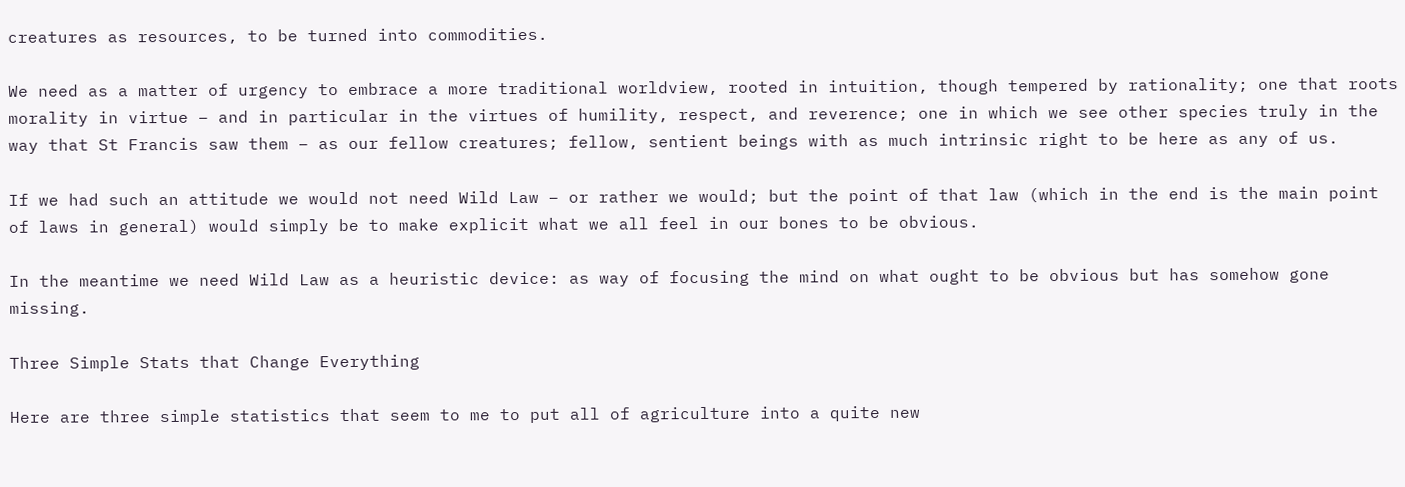creatures as resources, to be turned into commodities.

We need as a matter of urgency to embrace a more traditional worldview, rooted in intuition, though tempered by rationality; one that roots morality in virtue – and in particular in the virtues of humility, respect, and reverence; one in which we see other species truly in the way that St Francis saw them – as our fellow creatures; fellow, sentient beings with as much intrinsic right to be here as any of us.

If we had such an attitude we would not need Wild Law – or rather we would; but the point of that law (which in the end is the main point of laws in general) would simply be to make explicit what we all feel in our bones to be obvious.

In the meantime we need Wild Law as a heuristic device: as way of focusing the mind on what ought to be obvious but has somehow gone missing.

Three Simple Stats that Change Everything

Here are three simple statistics that seem to me to put all of agriculture into a quite new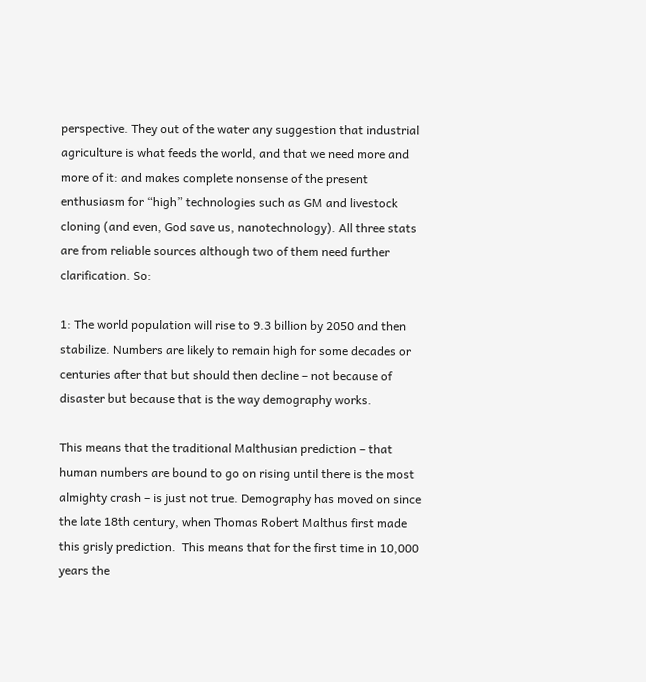perspective. They out of the water any suggestion that industrial agriculture is what feeds the world, and that we need more and more of it: and makes complete nonsense of the present enthusiasm for “high” technologies such as GM and livestock cloning (and even, God save us, nanotechnology). All three stats are from reliable sources although two of them need further clarification. So:

1: The world population will rise to 9.3 billion by 2050 and then stabilize. Numbers are likely to remain high for some decades or centuries after that but should then decline – not because of disaster but because that is the way demography works.

This means that the traditional Malthusian prediction – that human numbers are bound to go on rising until there is the most almighty crash – is just not true. Demography has moved on since the late 18th century, when Thomas Robert Malthus first made this grisly prediction.  This means that for the first time in 10,000 years the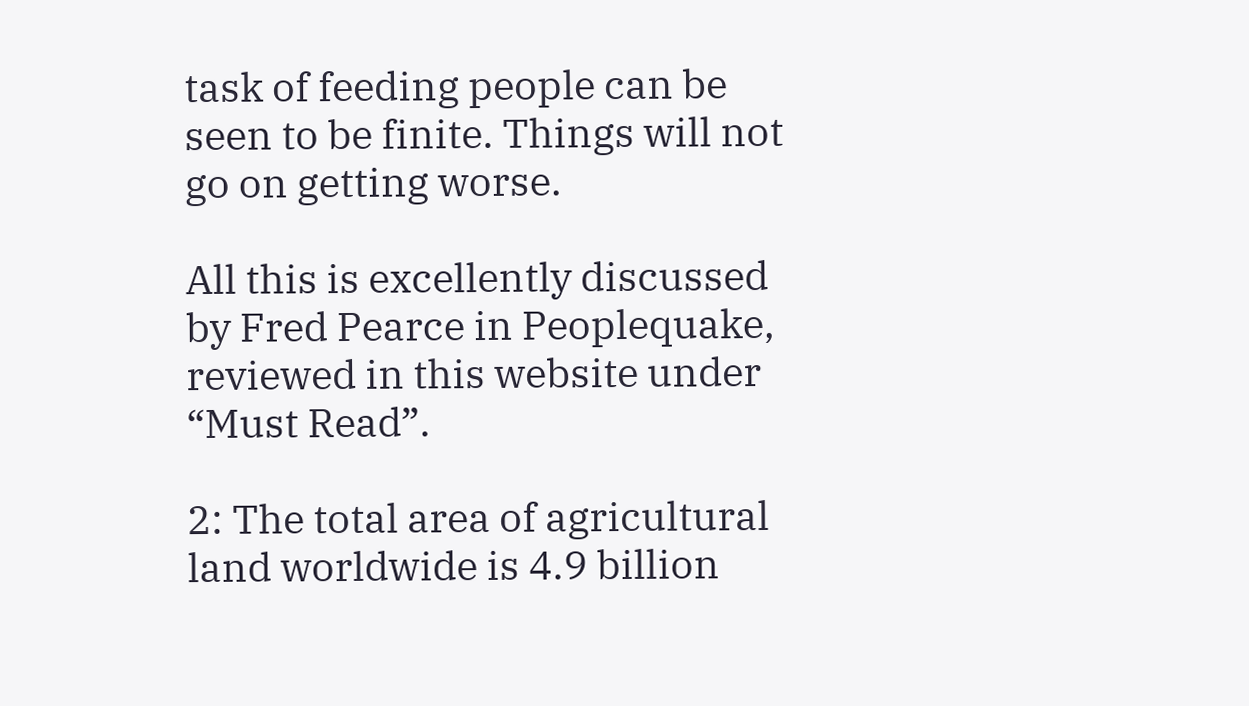task of feeding people can be seen to be finite. Things will not go on getting worse.

All this is excellently discussed by Fred Pearce in Peoplequake, reviewed in this website under “Must Read”.

2: The total area of agricultural land worldwide is 4.9 billion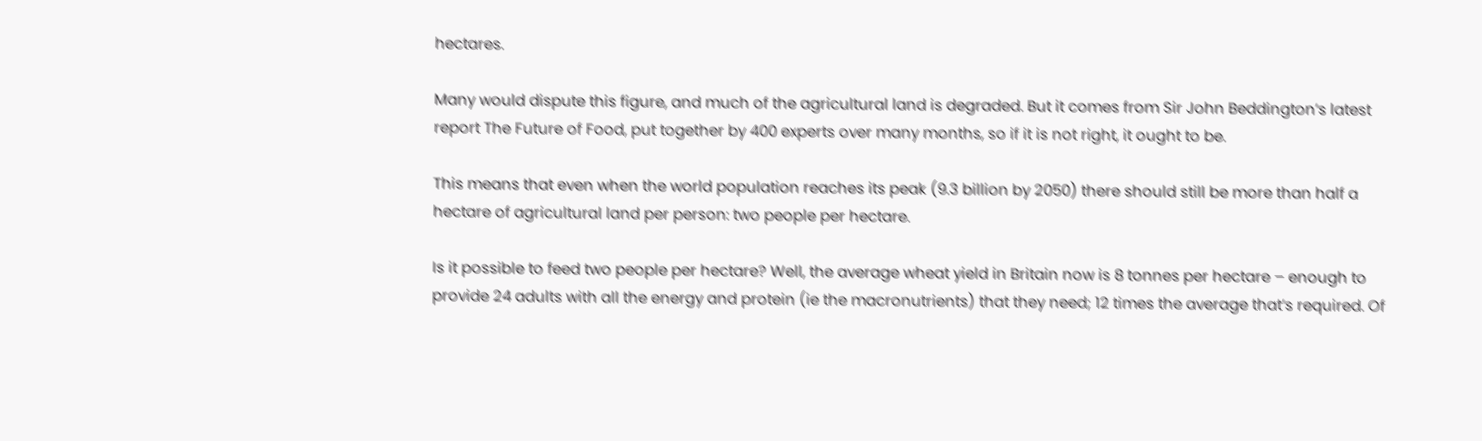hectares.

Many would dispute this figure, and much of the agricultural land is degraded. But it comes from Sir John Beddington’s latest report The Future of Food, put together by 400 experts over many months, so if it is not right, it ought to be.

This means that even when the world population reaches its peak (9.3 billion by 2050) there should still be more than half a hectare of agricultural land per person: two people per hectare.

Is it possible to feed two people per hectare? Well, the average wheat yield in Britain now is 8 tonnes per hectare – enough to provide 24 adults with all the energy and protein (ie the macronutrients) that they need; 12 times the average that’s required. Of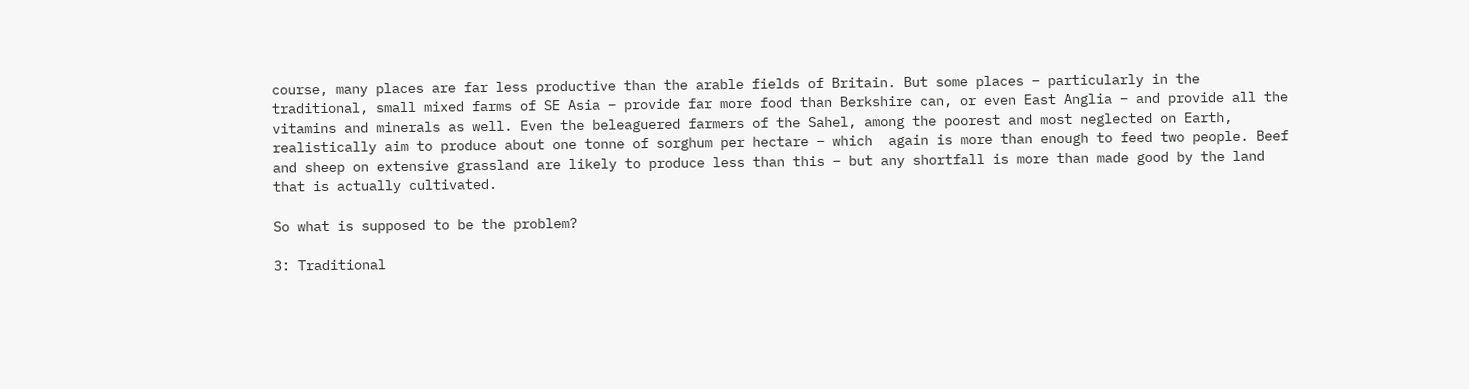course, many places are far less productive than the arable fields of Britain. But some places – particularly in the traditional, small mixed farms of SE Asia – provide far more food than Berkshire can, or even East Anglia – and provide all the vitamins and minerals as well. Even the beleaguered farmers of the Sahel, among the poorest and most neglected on Earth, realistically aim to produce about one tonne of sorghum per hectare – which  again is more than enough to feed two people. Beef and sheep on extensive grassland are likely to produce less than this – but any shortfall is more than made good by the land that is actually cultivated.

So what is supposed to be the problem?

3: Traditional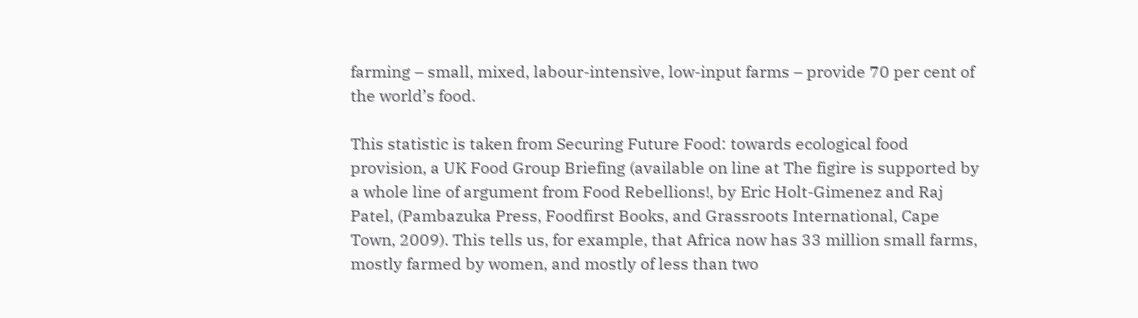farming – small, mixed, labour-intensive, low-input farms – provide 70 per cent of the world’s food.

This statistic is taken from Securing Future Food: towards ecological food provision, a UK Food Group Briefing (available on line at The figire is supported by a whole line of argument from Food Rebellions!, by Eric Holt-Gimenez and Raj Patel, (Pambazuka Press, Foodfirst Books, and Grassroots International, Cape Town, 2009). This tells us, for example, that Africa now has 33 million small farms, mostly farmed by women, and mostly of less than two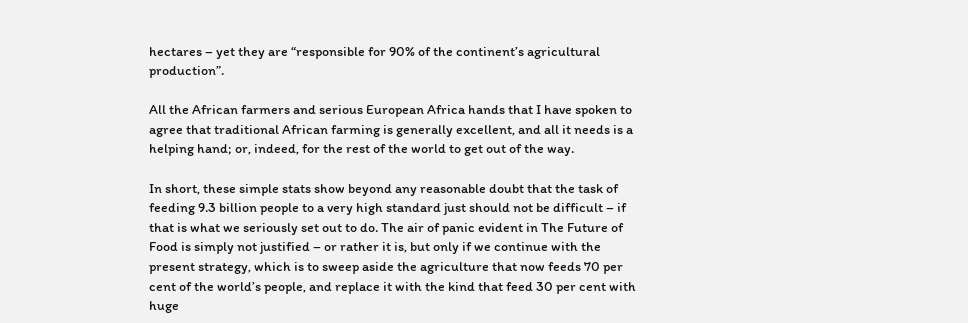hectares – yet they are “responsible for 90% of the continent’s agricultural production”.

All the African farmers and serious European Africa hands that I have spoken to agree that traditional African farming is generally excellent, and all it needs is a helping hand; or, indeed, for the rest of the world to get out of the way.

In short, these simple stats show beyond any reasonable doubt that the task of feeding 9.3 billion people to a very high standard just should not be difficult – if that is what we seriously set out to do. The air of panic evident in The Future of Food is simply not justified – or rather it is, but only if we continue with the present strategy, which is to sweep aside the agriculture that now feeds 70 per cent of the world’s people, and replace it with the kind that feed 30 per cent with huge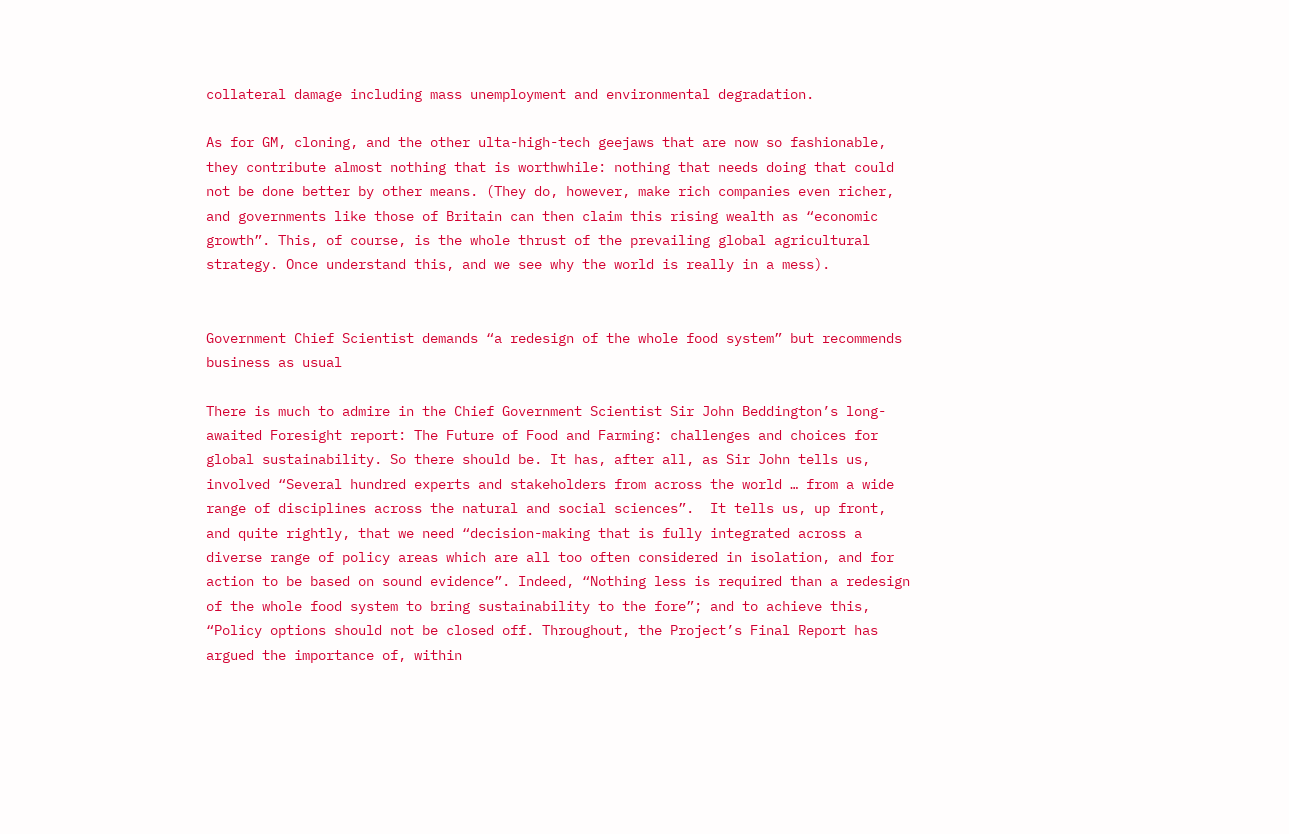collateral damage including mass unemployment and environmental degradation.

As for GM, cloning, and the other ulta-high-tech geejaws that are now so fashionable, they contribute almost nothing that is worthwhile: nothing that needs doing that could not be done better by other means. (They do, however, make rich companies even richer, and governments like those of Britain can then claim this rising wealth as “economic growth”. This, of course, is the whole thrust of the prevailing global agricultural strategy. Once understand this, and we see why the world is really in a mess).


Government Chief Scientist demands “a redesign of the whole food system” but recommends business as usual

There is much to admire in the Chief Government Scientist Sir John Beddington’s long-awaited Foresight report: The Future of Food and Farming: challenges and choices for global sustainability. So there should be. It has, after all, as Sir John tells us, involved “Several hundred experts and stakeholders from across the world … from a wide range of disciplines across the natural and social sciences”.  It tells us, up front, and quite rightly, that we need “decision-making that is fully integrated across a diverse range of policy areas which are all too often considered in isolation, and for action to be based on sound evidence”. Indeed, “Nothing less is required than a redesign of the whole food system to bring sustainability to the fore”; and to achieve this, “Policy options should not be closed off. Throughout, the Project’s Final Report has argued the importance of, within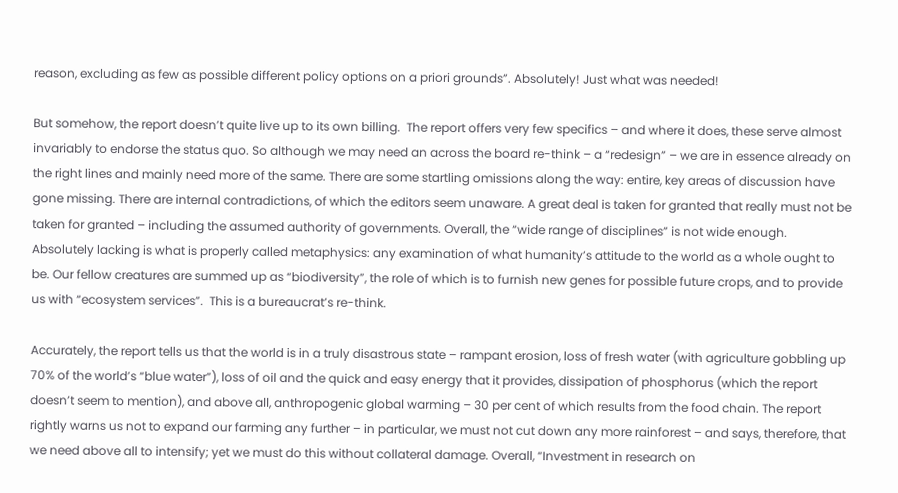reason, excluding as few as possible different policy options on a priori grounds”. Absolutely! Just what was needed!

But somehow, the report doesn’t quite live up to its own billing.  The report offers very few specifics – and where it does, these serve almost invariably to endorse the status quo. So although we may need an across the board re-think – a “redesign” – we are in essence already on the right lines and mainly need more of the same. There are some startling omissions along the way: entire, key areas of discussion have gone missing. There are internal contradictions, of which the editors seem unaware. A great deal is taken for granted that really must not be taken for granted – including the assumed authority of governments. Overall, the “wide range of disciplines” is not wide enough. Absolutely lacking is what is properly called metaphysics: any examination of what humanity’s attitude to the world as a whole ought to be. Our fellow creatures are summed up as “biodiversity”, the role of which is to furnish new genes for possible future crops, and to provide us with “ecosystem services”.  This is a bureaucrat’s re-think.

Accurately, the report tells us that the world is in a truly disastrous state – rampant erosion, loss of fresh water (with agriculture gobbling up 70% of the world’s “blue water”), loss of oil and the quick and easy energy that it provides, dissipation of phosphorus (which the report doesn’t seem to mention), and above all, anthropogenic global warming – 30 per cent of which results from the food chain. The report rightly warns us not to expand our farming any further – in particular, we must not cut down any more rainforest – and says, therefore, that we need above all to intensify; yet we must do this without collateral damage. Overall, “Investment in research on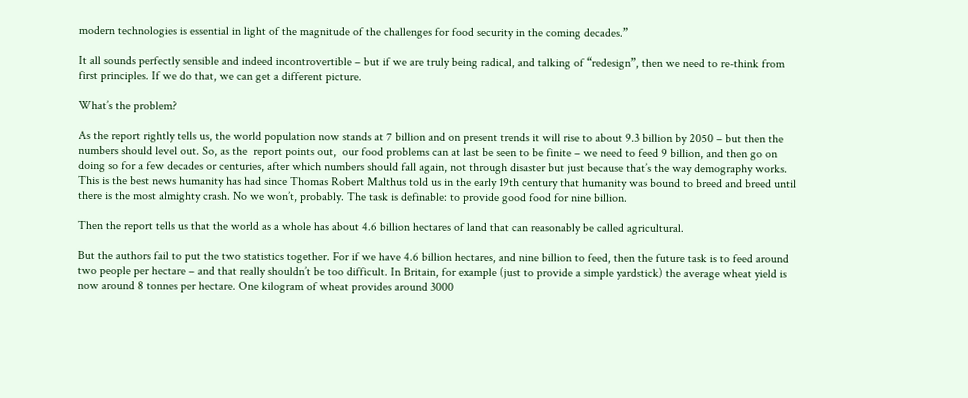modern technologies is essential in light of the magnitude of the challenges for food security in the coming decades.”

It all sounds perfectly sensible and indeed incontrovertible – but if we are truly being radical, and talking of “redesign”, then we need to re-think from first principles. If we do that, we can get a different picture.

What’s the problem?

As the report rightly tells us, the world population now stands at 7 billion and on present trends it will rise to about 9.3 billion by 2050 – but then the numbers should level out. So, as the  report points out,  our food problems can at last be seen to be finite – we need to feed 9 billion, and then go on doing so for a few decades or centuries, after which numbers should fall again, not through disaster but just because that’s the way demography works. This is the best news humanity has had since Thomas Robert Malthus told us in the early 19th century that humanity was bound to breed and breed until there is the most almighty crash. No we won’t, probably. The task is definable: to provide good food for nine billion.

Then the report tells us that the world as a whole has about 4.6 billion hectares of land that can reasonably be called agricultural.

But the authors fail to put the two statistics together. For if we have 4.6 billion hectares, and nine billion to feed, then the future task is to feed around two people per hectare – and that really shouldn’t be too difficult. In Britain, for example (just to provide a simple yardstick) the average wheat yield is now around 8 tonnes per hectare. One kilogram of wheat provides around 3000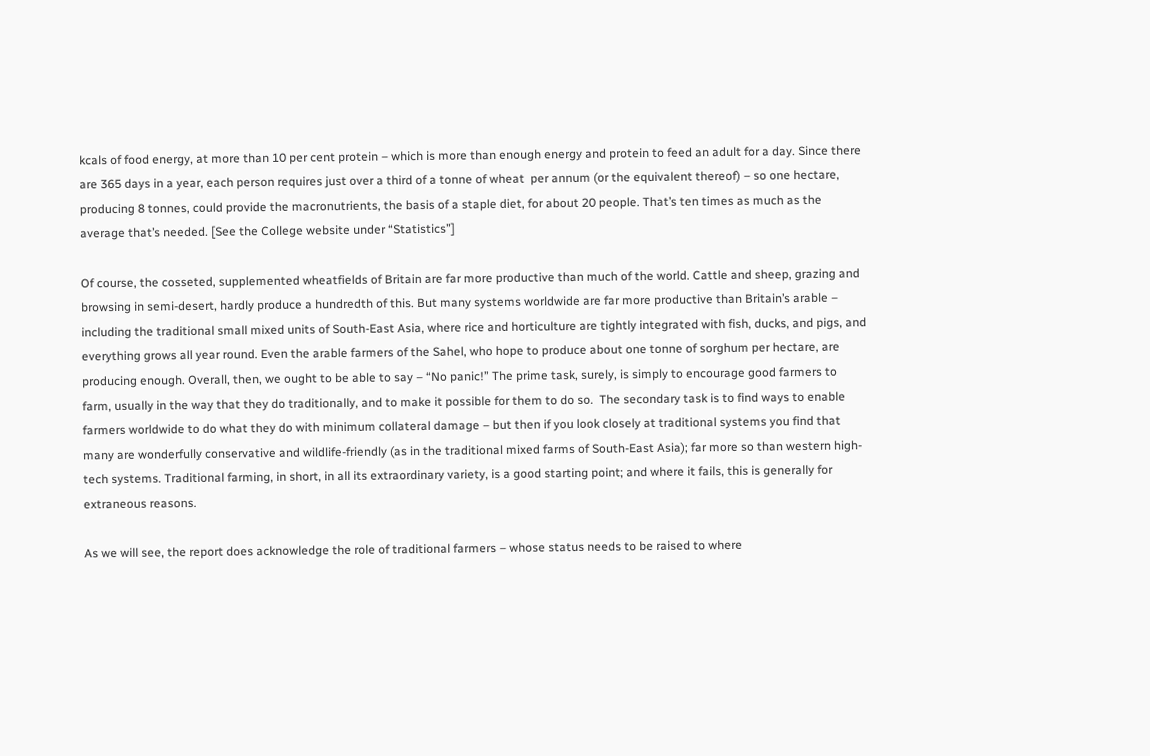kcals of food energy, at more than 10 per cent protein – which is more than enough energy and protein to feed an adult for a day. Since there are 365 days in a year, each person requires just over a third of a tonne of wheat  per annum (or the equivalent thereof) – so one hectare, producing 8 tonnes, could provide the macronutrients, the basis of a staple diet, for about 20 people. That’s ten times as much as the average that’s needed. [See the College website under “Statistics”]

Of course, the cosseted, supplemented wheatfields of Britain are far more productive than much of the world. Cattle and sheep, grazing and browsing in semi-desert, hardly produce a hundredth of this. But many systems worldwide are far more productive than Britain’s arable – including the traditional small mixed units of South-East Asia, where rice and horticulture are tightly integrated with fish, ducks, and pigs, and everything grows all year round. Even the arable farmers of the Sahel, who hope to produce about one tonne of sorghum per hectare, are producing enough. Overall, then, we ought to be able to say – “No panic!” The prime task, surely, is simply to encourage good farmers to farm, usually in the way that they do traditionally, and to make it possible for them to do so.  The secondary task is to find ways to enable farmers worldwide to do what they do with minimum collateral damage – but then if you look closely at traditional systems you find that many are wonderfully conservative and wildlife-friendly (as in the traditional mixed farms of South-East Asia); far more so than western high-tech systems. Traditional farming, in short, in all its extraordinary variety, is a good starting point; and where it fails, this is generally for extraneous reasons.

As we will see, the report does acknowledge the role of traditional farmers – whose status needs to be raised to where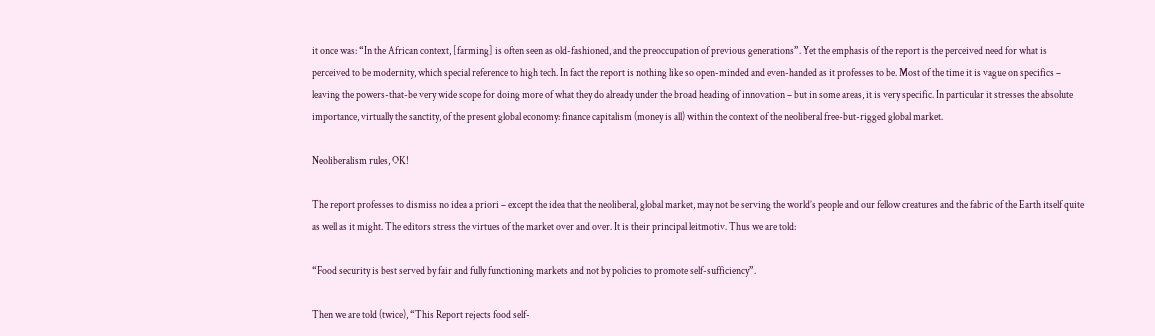it once was: “In the African context, [farming] is often seen as old-fashioned, and the preoccupation of previous generations”. Yet the emphasis of the report is the perceived need for what is perceived to be modernity, which special reference to high tech. In fact the report is nothing like so open-minded and even-handed as it professes to be. Most of the time it is vague on specifics – leaving the powers-that-be very wide scope for doing more of what they do already under the broad heading of innovation – but in some areas, it is very specific. In particular it stresses the absolute importance, virtually the sanctity, of the present global economy: finance capitalism (money is all) within the context of the neoliberal free-but-rigged global market.

Neoliberalism rules, OK!

The report professes to dismiss no idea a priori – except the idea that the neoliberal, global market, may not be serving the world’s people and our fellow creatures and the fabric of the Earth itself quite as well as it might. The editors stress the virtues of the market over and over. It is their principal leitmotiv. Thus we are told:

“Food security is best served by fair and fully functioning markets and not by policies to promote self-sufficiency”.

Then we are told (twice), “This Report rejects food self-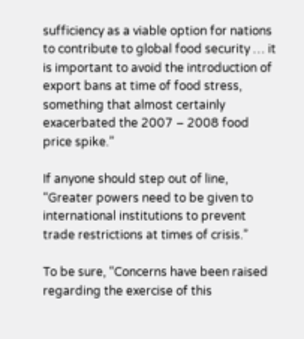sufficiency as a viable option for nations to contribute to global food security … it is important to avoid the introduction of export bans at time of food stress, something that almost certainly exacerbated the 2007 – 2008 food price spike.”

If anyone should step out of line, “Greater powers need to be given to international institutions to prevent trade restrictions at times of crisis.”

To be sure, “Concerns have been raised regarding the exercise of this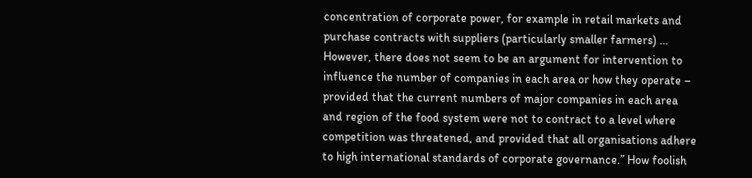concentration of corporate power, for example in retail markets and purchase contracts with suppliers (particularly smaller farmers) … However, there does not seem to be an argument for intervention to influence the number of companies in each area or how they operate – provided that the current numbers of major companies in each area and region of the food system were not to contract to a level where competition was threatened, and provided that all organisations adhere to high international standards of corporate governance.” How foolish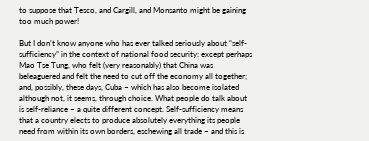to suppose that Tesco, and Cargill, and Monsanto might be gaining too much power!

But I don’t know anyone who has ever talked seriously about “self-sufficiency” in the context of national food security: except perhaps Mao Tse Tung, who felt (very reasonably) that China was beleaguered and felt the need to cut off the economy all together; and, possibly, these days, Cuba – which has also become isolated although not, it seems, through choice. What people do talk about is self-reliance – a quite different concept. Self-sufficiency means that a country elects to produce absolutely everything its people need from within its own borders, eschewing all trade – and this is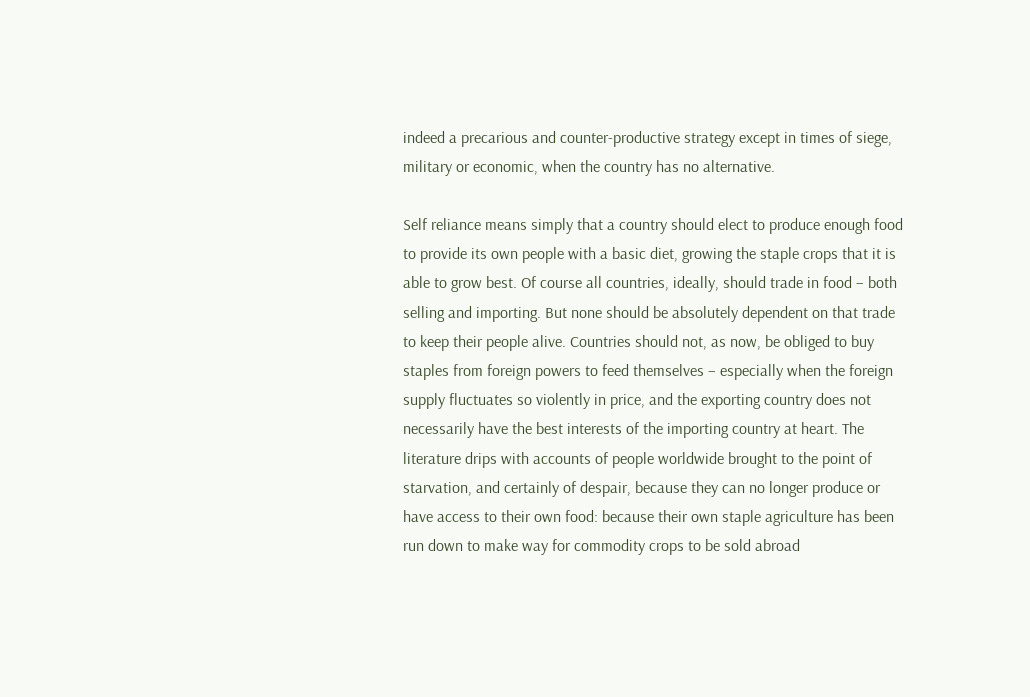indeed a precarious and counter-productive strategy except in times of siege, military or economic, when the country has no alternative.

Self reliance means simply that a country should elect to produce enough food to provide its own people with a basic diet, growing the staple crops that it is able to grow best. Of course all countries, ideally, should trade in food – both selling and importing. But none should be absolutely dependent on that trade to keep their people alive. Countries should not, as now, be obliged to buy staples from foreign powers to feed themselves – especially when the foreign supply fluctuates so violently in price, and the exporting country does not necessarily have the best interests of the importing country at heart. The literature drips with accounts of people worldwide brought to the point of starvation, and certainly of despair, because they can no longer produce or have access to their own food: because their own staple agriculture has been run down to make way for commodity crops to be sold abroad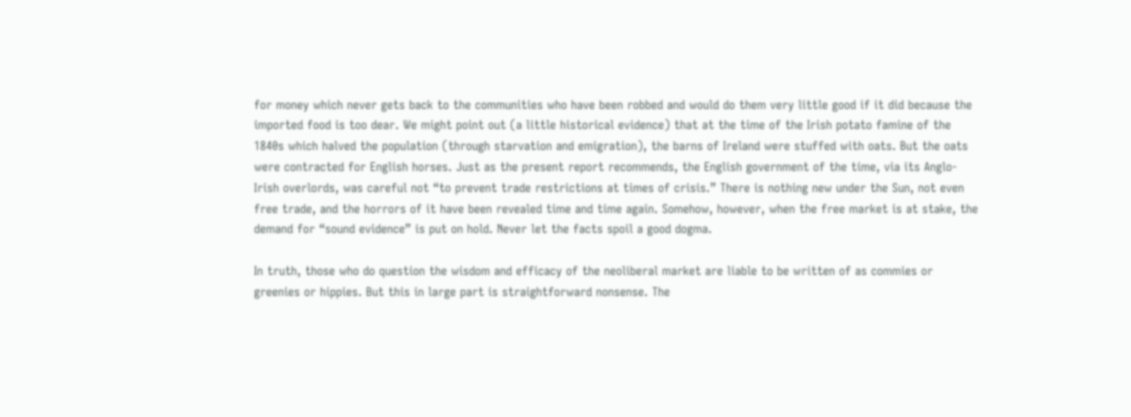for money which never gets back to the communities who have been robbed and would do them very little good if it did because the imported food is too dear. We might point out (a little historical evidence) that at the time of the Irish potato famine of the 1840s which halved the population (through starvation and emigration), the barns of Ireland were stuffed with oats. But the oats were contracted for English horses. Just as the present report recommends, the English government of the time, via its Anglo-Irish overlords, was careful not “to prevent trade restrictions at times of crisis.” There is nothing new under the Sun, not even free trade, and the horrors of it have been revealed time and time again. Somehow, however, when the free market is at stake, the demand for “sound evidence” is put on hold. Never let the facts spoil a good dogma.

In truth, those who do question the wisdom and efficacy of the neoliberal market are liable to be written of as commies or greenies or hippies. But this in large part is straightforward nonsense. The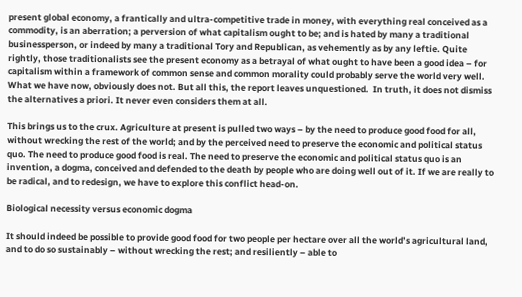present global economy, a frantically and ultra-competitive trade in money, with everything real conceived as a commodity, is an aberration; a perversion of what capitalism ought to be; and is hated by many a traditional businessperson, or indeed by many a traditional Tory and Republican, as vehemently as by any leftie. Quite rightly, those traditionalists see the present economy as a betrayal of what ought to have been a good idea – for capitalism within a framework of common sense and common morality could probably serve the world very well. What we have now, obviously does not. But all this, the report leaves unquestioned.  In truth, it does not dismiss the alternatives a priori. It never even considers them at all.

This brings us to the crux. Agriculture at present is pulled two ways – by the need to produce good food for all, without wrecking the rest of the world; and by the perceived need to preserve the economic and political status quo. The need to produce good food is real. The need to preserve the economic and political status quo is an invention, a dogma, conceived and defended to the death by people who are doing well out of it. If we are really to be radical, and to redesign, we have to explore this conflict head-on.

Biological necessity versus economic dogma

It should indeed be possible to provide good food for two people per hectare over all the world’s agricultural land, and to do so sustainably – without wrecking the rest; and resiliently – able to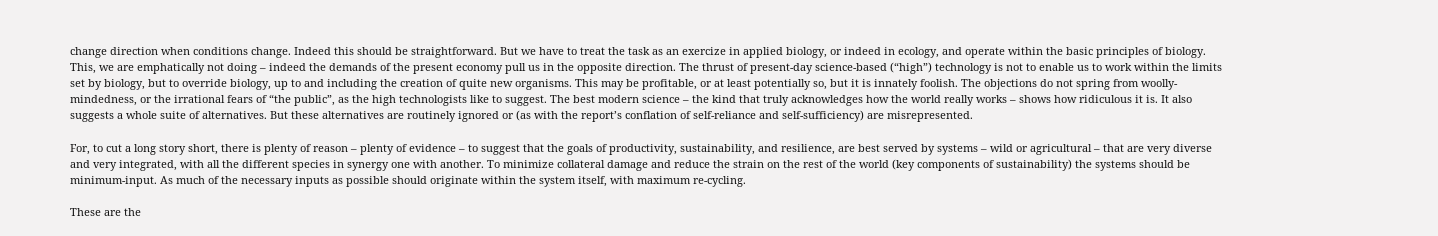change direction when conditions change. Indeed this should be straightforward. But we have to treat the task as an exercize in applied biology, or indeed in ecology, and operate within the basic principles of biology. This, we are emphatically not doing – indeed the demands of the present economy pull us in the opposite direction. The thrust of present-day science-based (“high”) technology is not to enable us to work within the limits set by biology, but to override biology, up to and including the creation of quite new organisms. This may be profitable, or at least potentially so, but it is innately foolish. The objections do not spring from woolly-mindedness, or the irrational fears of “the public”, as the high technologists like to suggest. The best modern science – the kind that truly acknowledges how the world really works – shows how ridiculous it is. It also suggests a whole suite of alternatives. But these alternatives are routinely ignored or (as with the report’s conflation of self-reliance and self-sufficiency) are misrepresented.

For, to cut a long story short, there is plenty of reason – plenty of evidence – to suggest that the goals of productivity, sustainability, and resilience, are best served by systems – wild or agricultural – that are very diverse and very integrated, with all the different species in synergy one with another. To minimize collateral damage and reduce the strain on the rest of the world (key components of sustainability) the systems should be minimum-input. As much of the necessary inputs as possible should originate within the system itself, with maximum re-cycling.

These are the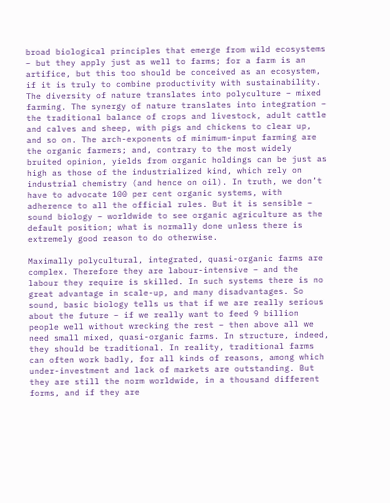broad biological principles that emerge from wild ecosystems – but they apply just as well to farms; for a farm is an artifice, but this too should be conceived as an ecosystem, if it is truly to combine productivity with sustainability. The diversity of nature translates into polyculture – mixed farming. The synergy of nature translates into integration – the traditional balance of crops and livestock, adult cattle and calves and sheep, with pigs and chickens to clear up, and so on. The arch-exponents of minimum-input farming are the organic farmers; and, contrary to the most widely bruited opinion, yields from organic holdings can be just as high as those of the industrialized kind, which rely on industrial chemistry (and hence on oil). In truth, we don’t have to advocate 100 per cent organic systems, with adherence to all the official rules. But it is sensible – sound biology – worldwide to see organic agriculture as the default position; what is normally done unless there is extremely good reason to do otherwise.

Maximally polycultural, integrated, quasi-organic farms are complex. Therefore they are labour-intensive – and the labour they require is skilled. In such systems there is no great advantage in scale-up, and many disadvantages. So sound, basic biology tells us that if we are really serious about the future – if we really want to feed 9 billion people well without wrecking the rest – then above all we need small mixed, quasi-organic farms. In structure, indeed, they should be traditional. In reality, traditional farms can often work badly, for all kinds of reasons, among which under-investment and lack of markets are outstanding. But they are still the norm worldwide, in a thousand different forms, and if they are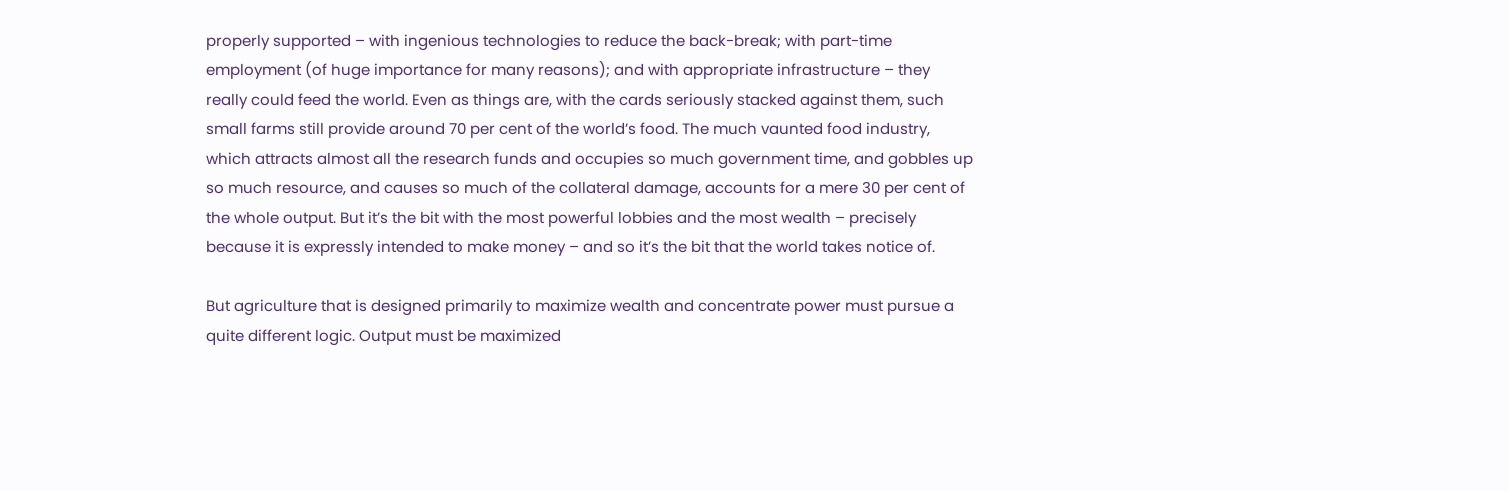properly supported – with ingenious technologies to reduce the back-break; with part-time  employment (of huge importance for many reasons); and with appropriate infrastructure – they really could feed the world. Even as things are, with the cards seriously stacked against them, such small farms still provide around 70 per cent of the world’s food. The much vaunted food industry, which attracts almost all the research funds and occupies so much government time, and gobbles up so much resource, and causes so much of the collateral damage, accounts for a mere 30 per cent of the whole output. But it’s the bit with the most powerful lobbies and the most wealth – precisely because it is expressly intended to make money – and so it’s the bit that the world takes notice of.

But agriculture that is designed primarily to maximize wealth and concentrate power must pursue a quite different logic. Output must be maximized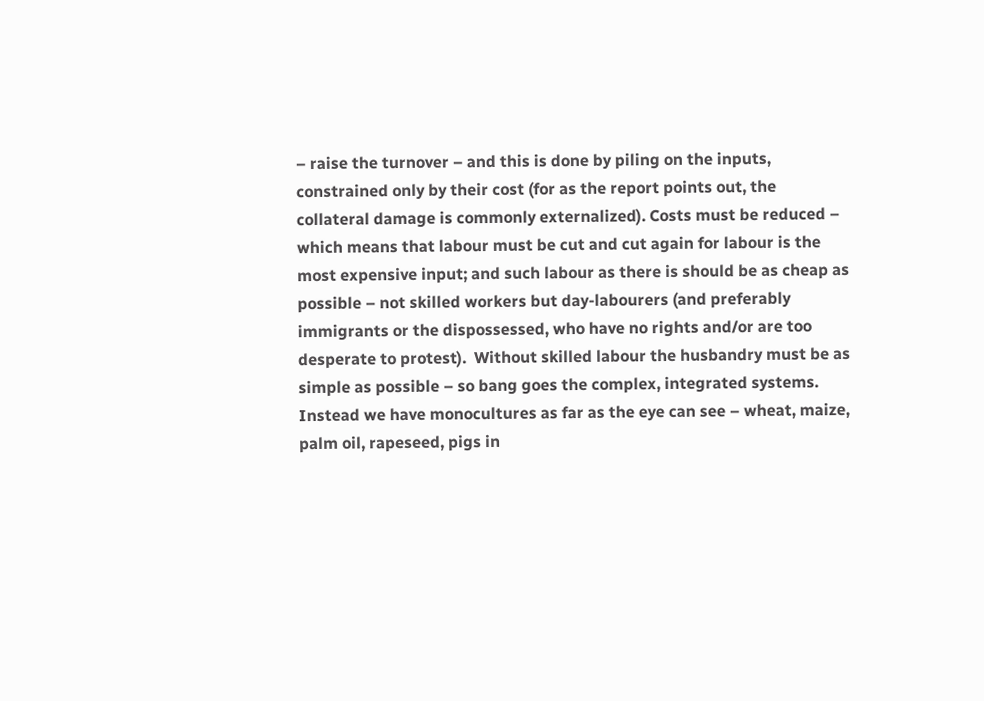– raise the turnover – and this is done by piling on the inputs, constrained only by their cost (for as the report points out, the collateral damage is commonly externalized). Costs must be reduced – which means that labour must be cut and cut again for labour is the most expensive input; and such labour as there is should be as cheap as possible – not skilled workers but day-labourers (and preferably immigrants or the dispossessed, who have no rights and/or are too desperate to protest).  Without skilled labour the husbandry must be as simple as possible – so bang goes the complex, integrated systems. Instead we have monocultures as far as the eye can see – wheat, maize, palm oil, rapeseed, pigs in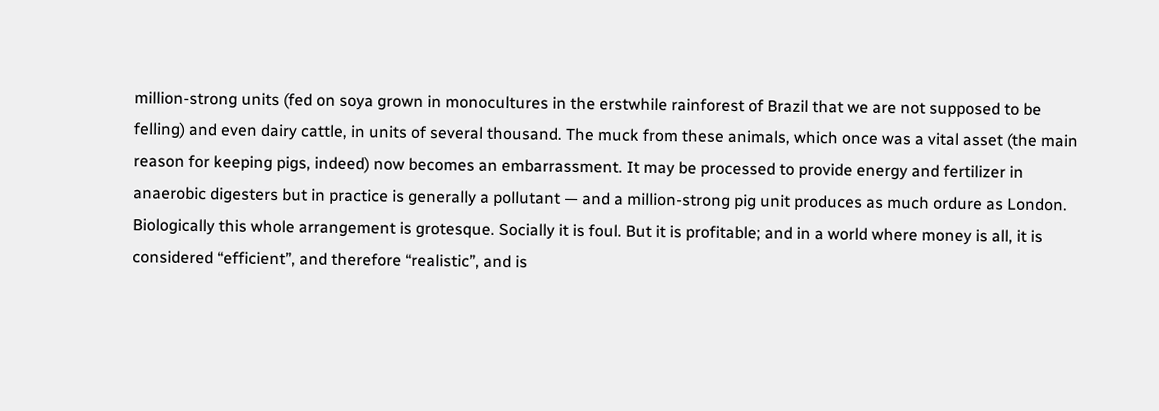million-strong units (fed on soya grown in monocultures in the erstwhile rainforest of Brazil that we are not supposed to be felling) and even dairy cattle, in units of several thousand. The muck from these animals, which once was a vital asset (the main reason for keeping pigs, indeed) now becomes an embarrassment. It may be processed to provide energy and fertilizer in anaerobic digesters but in practice is generally a pollutant — and a million-strong pig unit produces as much ordure as London. Biologically this whole arrangement is grotesque. Socially it is foul. But it is profitable; and in a world where money is all, it is considered “efficient”, and therefore “realistic”, and is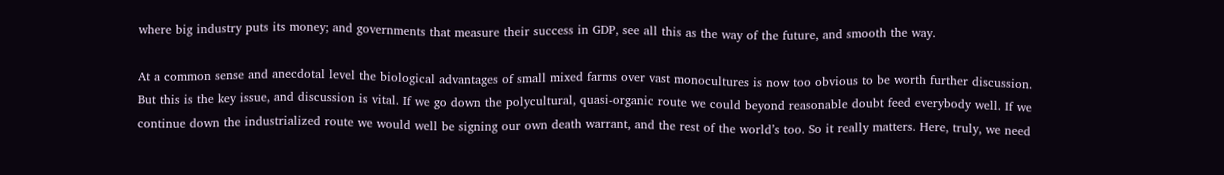where big industry puts its money; and governments that measure their success in GDP, see all this as the way of the future, and smooth the way.

At a common sense and anecdotal level the biological advantages of small mixed farms over vast monocultures is now too obvious to be worth further discussion. But this is the key issue, and discussion is vital. If we go down the polycultural, quasi-organic route we could beyond reasonable doubt feed everybody well. If we continue down the industrialized route we would well be signing our own death warrant, and the rest of the world’s too. So it really matters. Here, truly, we need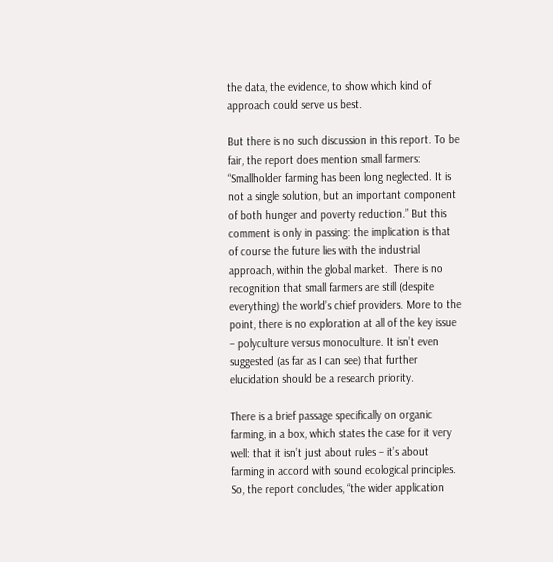the data, the evidence, to show which kind of approach could serve us best.

But there is no such discussion in this report. To be fair, the report does mention small farmers: “Smallholder farming has been long neglected. It is not a single solution, but an important component of both hunger and poverty reduction.” But this comment is only in passing: the implication is that of course the future lies with the industrial approach, within the global market.  There is no recognition that small farmers are still (despite everything) the world’s chief providers. More to the point, there is no exploration at all of the key issue – polyculture versus monoculture. It isn’t even suggested (as far as I can see) that further elucidation should be a research priority.

There is a brief passage specifically on organic farming, in a box, which states the case for it very well: that it isn’t just about rules – it’s about farming in accord with sound ecological principles. So, the report concludes, “the wider application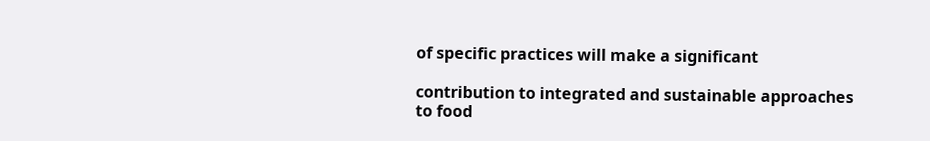of specific practices will make a significant

contribution to integrated and sustainable approaches to food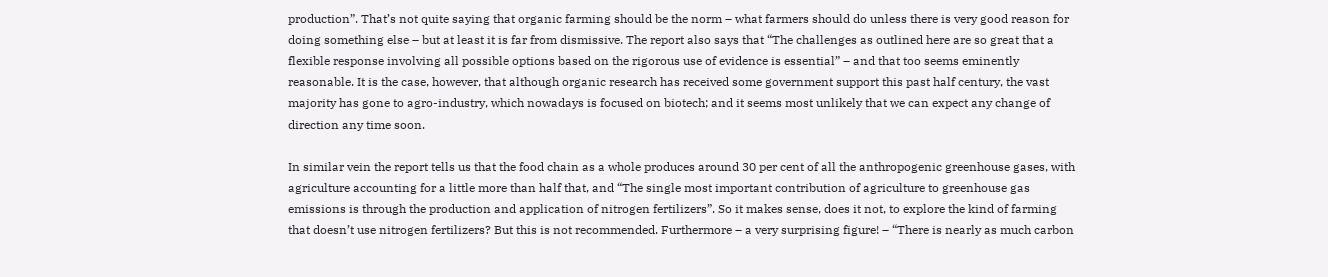production”. That’s not quite saying that organic farming should be the norm – what farmers should do unless there is very good reason for doing something else – but at least it is far from dismissive. The report also says that “The challenges as outlined here are so great that a flexible response involving all possible options based on the rigorous use of evidence is essential” – and that too seems eminently reasonable. It is the case, however, that although organic research has received some government support this past half century, the vast majority has gone to agro-industry, which nowadays is focused on biotech; and it seems most unlikely that we can expect any change of direction any time soon.

In similar vein the report tells us that the food chain as a whole produces around 30 per cent of all the anthropogenic greenhouse gases, with agriculture accounting for a little more than half that, and “The single most important contribution of agriculture to greenhouse gas emissions is through the production and application of nitrogen fertilizers”. So it makes sense, does it not, to explore the kind of farming that doesn’t use nitrogen fertilizers? But this is not recommended. Furthermore – a very surprising figure! – “There is nearly as much carbon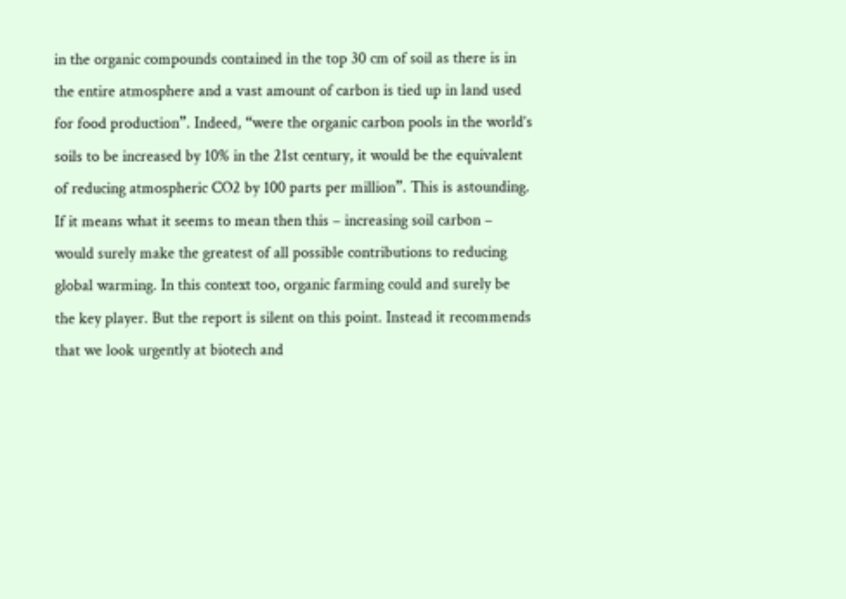in the organic compounds contained in the top 30 cm of soil as there is in the entire atmosphere and a vast amount of carbon is tied up in land used for food production”. Indeed, “were the organic carbon pools in the world’s soils to be increased by 10% in the 21st century, it would be the equivalent of reducing atmospheric CO2 by 100 parts per million”. This is astounding. If it means what it seems to mean then this – increasing soil carbon – would surely make the greatest of all possible contributions to reducing global warming. In this context too, organic farming could and surely be the key player. But the report is silent on this point. Instead it recommends that we look urgently at biotech and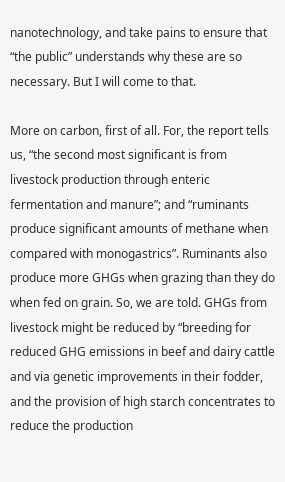nanotechnology, and take pains to ensure that “the public” understands why these are so necessary. But I will come to that.

More on carbon, first of all. For, the report tells us, “the second most significant is from livestock production through enteric fermentation and manure”; and “ruminants produce significant amounts of methane when compared with monogastrics”. Ruminants also produce more GHGs when grazing than they do when fed on grain. So, we are told. GHGs from livestock might be reduced by “breeding for reduced GHG emissions in beef and dairy cattle and via genetic improvements in their fodder, and the provision of high starch concentrates to reduce the production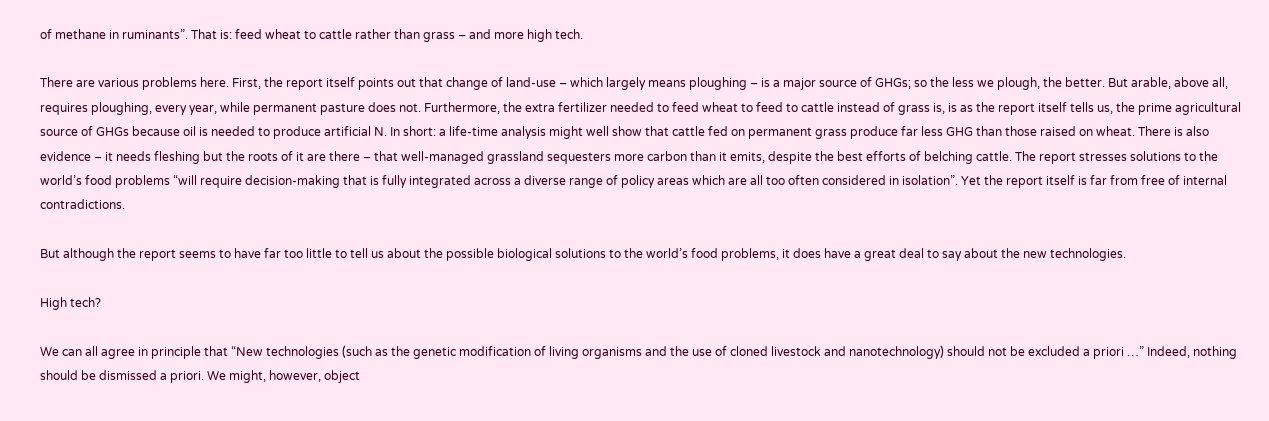of methane in ruminants”. That is: feed wheat to cattle rather than grass – and more high tech.

There are various problems here. First, the report itself points out that change of land-use – which largely means ploughing – is a major source of GHGs; so the less we plough, the better. But arable, above all, requires ploughing, every year, while permanent pasture does not. Furthermore, the extra fertilizer needed to feed wheat to feed to cattle instead of grass is, is as the report itself tells us, the prime agricultural source of GHGs because oil is needed to produce artificial N. In short: a life-time analysis might well show that cattle fed on permanent grass produce far less GHG than those raised on wheat. There is also evidence – it needs fleshing but the roots of it are there – that well-managed grassland sequesters more carbon than it emits, despite the best efforts of belching cattle. The report stresses solutions to the world’s food problems “will require decision-making that is fully integrated across a diverse range of policy areas which are all too often considered in isolation”. Yet the report itself is far from free of internal contradictions.

But although the report seems to have far too little to tell us about the possible biological solutions to the world’s food problems, it does have a great deal to say about the new technologies.

High tech?

We can all agree in principle that “New technologies (such as the genetic modification of living organisms and the use of cloned livestock and nanotechnology) should not be excluded a priori …” Indeed, nothing should be dismissed a priori. We might, however, object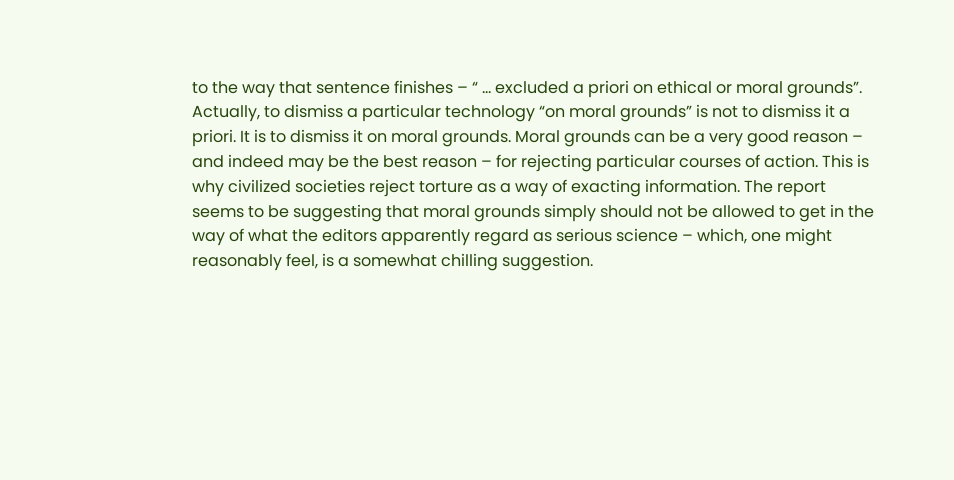to the way that sentence finishes – “ … excluded a priori on ethical or moral grounds”. Actually, to dismiss a particular technology “on moral grounds” is not to dismiss it a priori. It is to dismiss it on moral grounds. Moral grounds can be a very good reason – and indeed may be the best reason – for rejecting particular courses of action. This is why civilized societies reject torture as a way of exacting information. The report seems to be suggesting that moral grounds simply should not be allowed to get in the way of what the editors apparently regard as serious science – which, one might reasonably feel, is a somewhat chilling suggestion.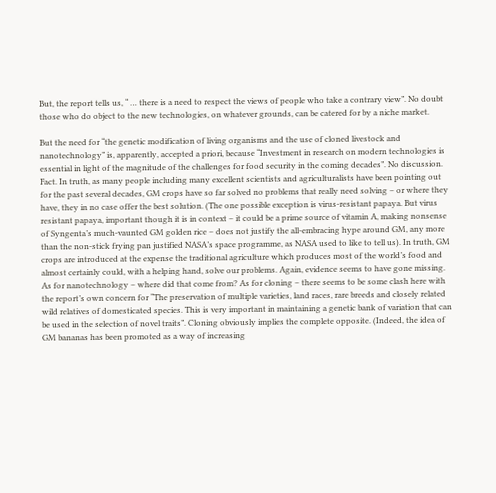But, the report tells us, “ … there is a need to respect the views of people who take a contrary view”. No doubt those who do object to the new technologies, on whatever grounds, can be catered for by a niche market.

But the need for “the genetic modification of living organisms and the use of cloned livestock and nanotechnology” is, apparently, accepted a priori, because “Investment in research on modern technologies is essential in light of the magnitude of the challenges for food security in the coming decades”. No discussion. Fact. In truth, as many people including many excellent scientists and agriculturalists have been pointing out for the past several decades, GM crops have so far solved no problems that really need solving – or where they have, they in no case offer the best solution. (The one possible exception is virus-resistant papaya. But virus resistant papaya, important though it is in context – it could be a prime source of vitamin A, making nonsense of Syngenta’s much-vaunted GM golden rice – does not justify the all-embracing hype around GM, any more than the non-stick frying pan justified NASA’s space programme, as NASA used to like to tell us). In truth, GM crops are introduced at the expense the traditional agriculture which produces most of the world’s food and almost certainly could, with a helping hand, solve our problems. Again, evidence seems to have gone missing. As for nanotechnology – where did that come from? As for cloning – there seems to be some clash here with the report’s own concern for “The preservation of multiple varieties, land races, rare breeds and closely related wild relatives of domesticated species. This is very important in maintaining a genetic bank of variation that can be used in the selection of novel traits”. Cloning obviously implies the complete opposite. (Indeed, the idea of GM bananas has been promoted as a way of increasing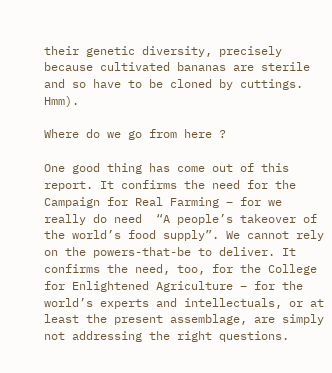their genetic diversity, precisely because cultivated bananas are sterile and so have to be cloned by cuttings. Hmm).

Where do we go from here ?

One good thing has come out of this report. It confirms the need for the Campaign for Real Farming – for we really do need  “A people’s takeover of the world’s food supply”. We cannot rely on the powers-that-be to deliver. It confirms the need, too, for the College for Enlightened Agriculture – for the world’s experts and intellectuals, or at least the present assemblage, are simply  not addressing the right questions.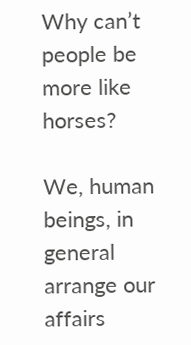Why can’t people be more like horses?

We, human beings, in general arrange our affairs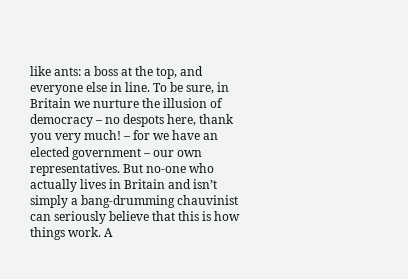like ants: a boss at the top, and everyone else in line. To be sure, in Britain we nurture the illusion of democracy – no despots here, thank you very much! – for we have an elected government – our own representatives. But no-one who actually lives in Britain and isn’t simply a bang-drumming chauvinist can seriously believe that this is how things work. A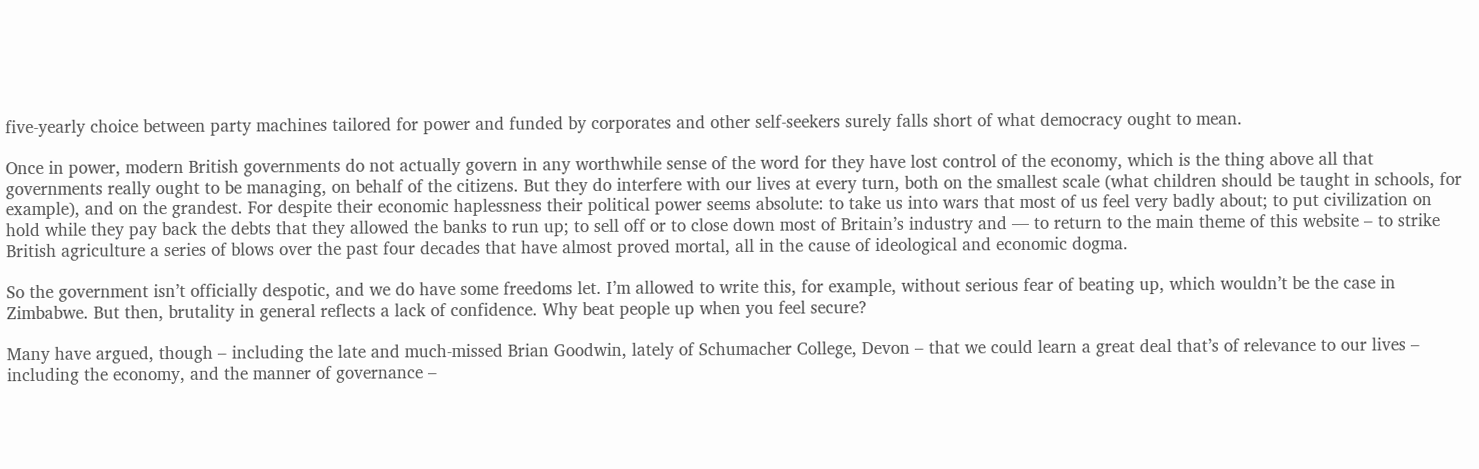five-yearly choice between party machines tailored for power and funded by corporates and other self-seekers surely falls short of what democracy ought to mean.

Once in power, modern British governments do not actually govern in any worthwhile sense of the word for they have lost control of the economy, which is the thing above all that governments really ought to be managing, on behalf of the citizens. But they do interfere with our lives at every turn, both on the smallest scale (what children should be taught in schools, for example), and on the grandest. For despite their economic haplessness their political power seems absolute: to take us into wars that most of us feel very badly about; to put civilization on hold while they pay back the debts that they allowed the banks to run up; to sell off or to close down most of Britain’s industry and — to return to the main theme of this website – to strike British agriculture a series of blows over the past four decades that have almost proved mortal, all in the cause of ideological and economic dogma.

So the government isn’t officially despotic, and we do have some freedoms let. I’m allowed to write this, for example, without serious fear of beating up, which wouldn’t be the case in Zimbabwe. But then, brutality in general reflects a lack of confidence. Why beat people up when you feel secure?

Many have argued, though – including the late and much-missed Brian Goodwin, lately of Schumacher College, Devon – that we could learn a great deal that’s of relevance to our lives – including the economy, and the manner of governance –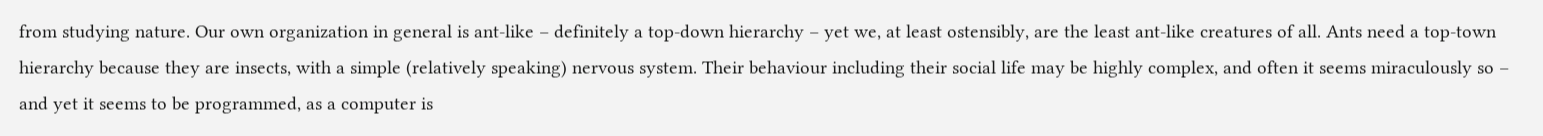from studying nature. Our own organization in general is ant-like – definitely a top-down hierarchy – yet we, at least ostensibly, are the least ant-like creatures of all. Ants need a top-town hierarchy because they are insects, with a simple (relatively speaking) nervous system. Their behaviour including their social life may be highly complex, and often it seems miraculously so – and yet it seems to be programmed, as a computer is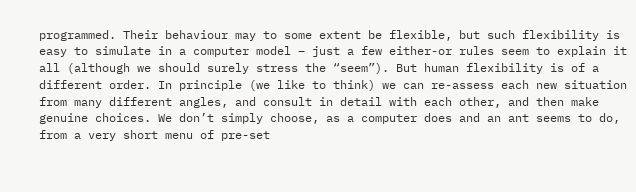programmed. Their behaviour may to some extent be flexible, but such flexibility is easy to simulate in a computer model – just a few either-or rules seem to explain it all (although we should surely stress the “seem”). But human flexibility is of a different order. In principle (we like to think) we can re-assess each new situation from many different angles, and consult in detail with each other, and then make genuine choices. We don’t simply choose, as a computer does and an ant seems to do, from a very short menu of pre-set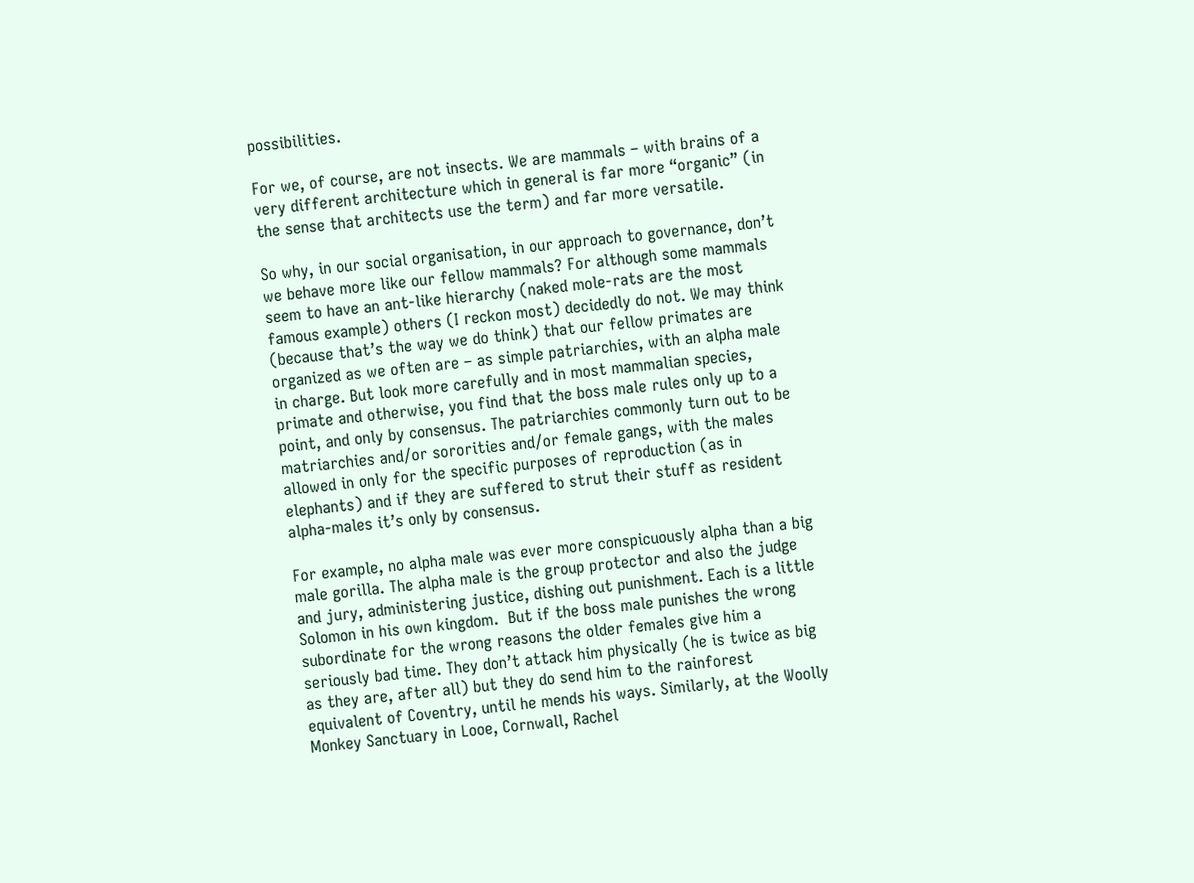possibilities.

For we, of course, are not insects. We are mammals – with brains of a very different architecture which in general is far more “organic” (in the sense that architects use the term) and far more versatile.

So why, in our social organisation, in our approach to governance, don’t we behave more like our fellow mammals? For although some mammals seem to have an ant-like hierarchy (naked mole-rats are the most famous example) others (I reckon most) decidedly do not. We may think (because that’s the way we do think) that our fellow primates are organized as we often are – as simple patriarchies, with an alpha male in charge. But look more carefully and in most mammalian species, primate and otherwise, you find that the boss male rules only up to a point, and only by consensus. The patriarchies commonly turn out to be matriarchies and/or sororities and/or female gangs, with the males allowed in only for the specific purposes of reproduction (as in elephants) and if they are suffered to strut their stuff as resident alpha-males it’s only by consensus.

For example, no alpha male was ever more conspicuously alpha than a big male gorilla. The alpha male is the group protector and also the judge and jury, administering justice, dishing out punishment. Each is a little Solomon in his own kingdom.  But if the boss male punishes the wrong subordinate for the wrong reasons the older females give him a seriously bad time. They don’t attack him physically (he is twice as big as they are, after all) but they do send him to the rainforest equivalent of Coventry, until he mends his ways. Similarly, at the Woolly Monkey Sanctuary in Looe, Cornwall, Rachel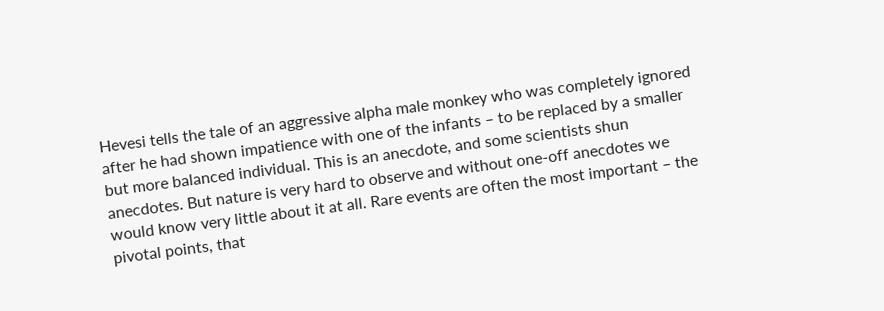Hevesi tells the tale of an aggressive alpha male monkey who was completely ignored after he had shown impatience with one of the infants – to be replaced by a smaller but more balanced individual. This is an anecdote, and some scientists shun anecdotes. But nature is very hard to observe and without one-off anecdotes we would know very little about it at all. Rare events are often the most important – the pivotal points, that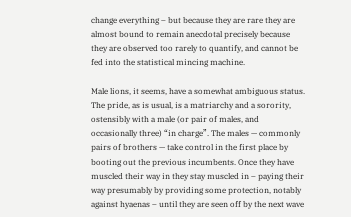change everything – but because they are rare they are almost bound to remain anecdotal precisely because they are observed too rarely to quantify, and cannot be fed into the statistical mincing machine.

Male lions, it seems, have a somewhat ambiguous status. The pride, as is usual, is a matriarchy and a sorority, ostensibly with a male (or pair of males, and occasionally three) “in charge”. The males — commonly pairs of brothers — take control in the first place by booting out the previous incumbents. Once they have muscled their way in they stay muscled in – paying their way presumably by providing some protection, notably against hyaenas – until they are seen off by the next wave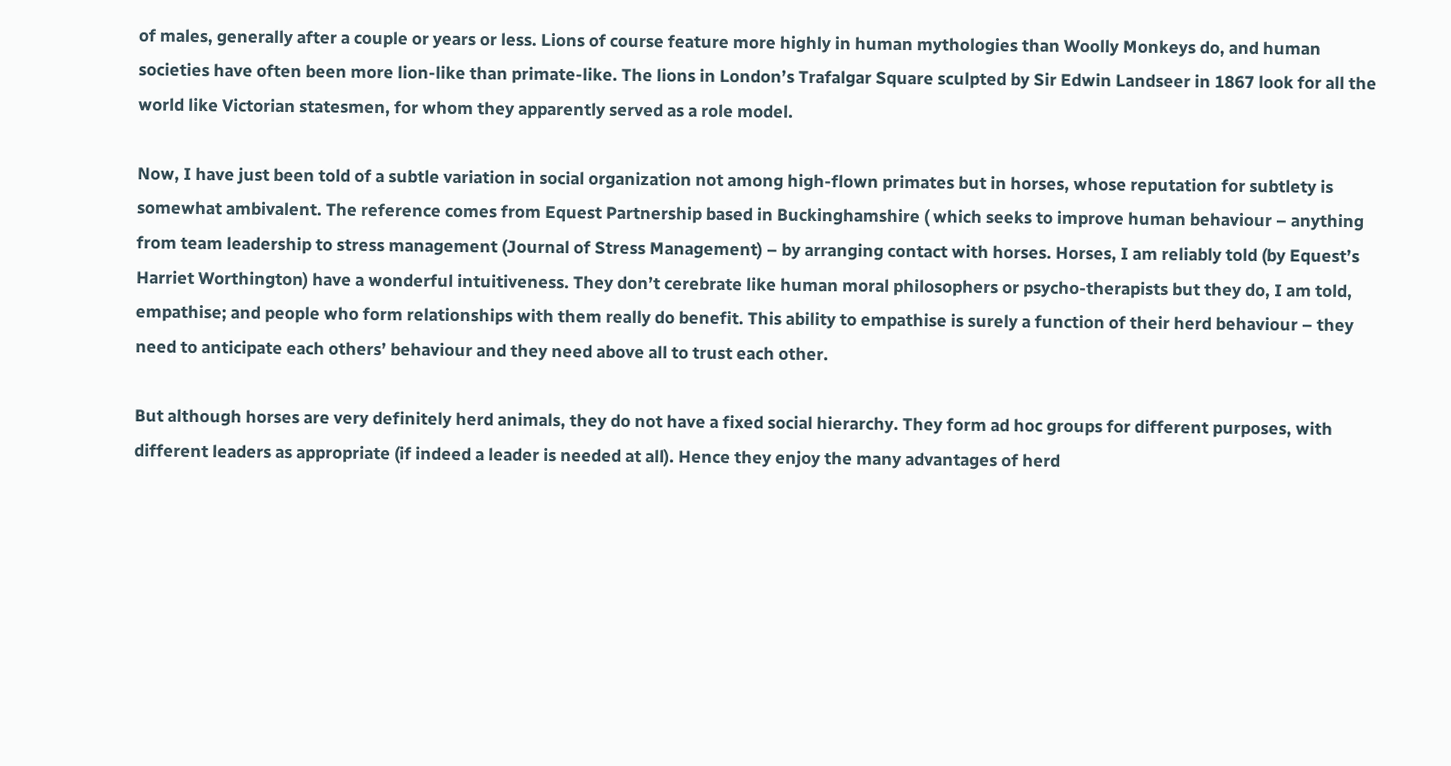of males, generally after a couple or years or less. Lions of course feature more highly in human mythologies than Woolly Monkeys do, and human societies have often been more lion-like than primate-like. The lions in London’s Trafalgar Square sculpted by Sir Edwin Landseer in 1867 look for all the world like Victorian statesmen, for whom they apparently served as a role model.

Now, I have just been told of a subtle variation in social organization not among high-flown primates but in horses, whose reputation for subtlety is somewhat ambivalent. The reference comes from Equest Partnership based in Buckinghamshire ( which seeks to improve human behaviour – anything from team leadership to stress management (Journal of Stress Management) – by arranging contact with horses. Horses, I am reliably told (by Equest’s Harriet Worthington) have a wonderful intuitiveness. They don’t cerebrate like human moral philosophers or psycho-therapists but they do, I am told, empathise; and people who form relationships with them really do benefit. This ability to empathise is surely a function of their herd behaviour – they need to anticipate each others’ behaviour and they need above all to trust each other.

But although horses are very definitely herd animals, they do not have a fixed social hierarchy. They form ad hoc groups for different purposes, with different leaders as appropriate (if indeed a leader is needed at all). Hence they enjoy the many advantages of herd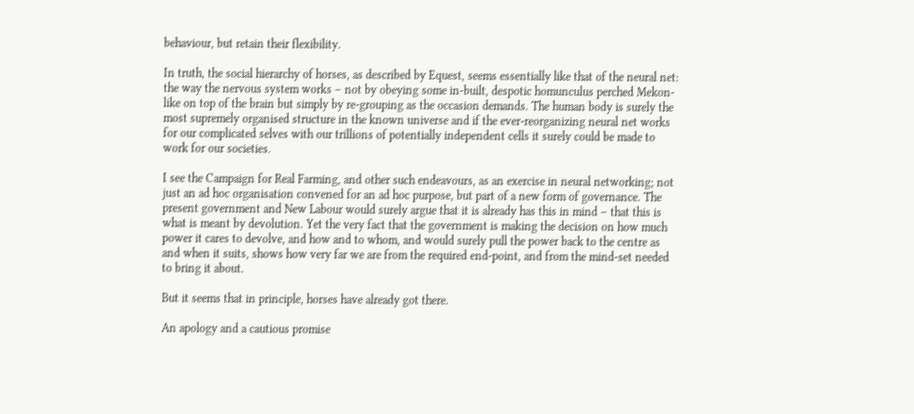behaviour, but retain their flexibility.

In truth, the social hierarchy of horses, as described by Equest, seems essentially like that of the neural net: the way the nervous system works – not by obeying some in-built, despotic homunculus perched Mekon-like on top of the brain but simply by re-grouping as the occasion demands. The human body is surely the most supremely organised structure in the known universe and if the ever-reorganizing neural net works for our complicated selves with our trillions of potentially independent cells it surely could be made to work for our societies.

I see the Campaign for Real Farming, and other such endeavours, as an exercise in neural networking; not just an ad hoc organisation convened for an ad hoc purpose, but part of a new form of governance. The present government and New Labour would surely argue that it is already has this in mind – that this is what is meant by devolution. Yet the very fact that the government is making the decision on how much power it cares to devolve, and how and to whom, and would surely pull the power back to the centre as and when it suits, shows how very far we are from the required end-point, and from the mind-set needed to bring it about.

But it seems that in principle, horses have already got there.

An apology and a cautious promise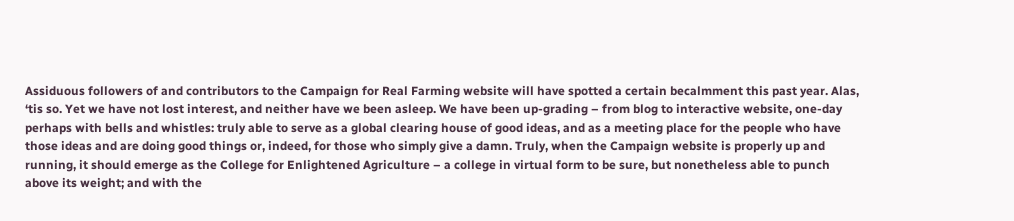Assiduous followers of and contributors to the Campaign for Real Farming website will have spotted a certain becalmment this past year. Alas, ‘tis so. Yet we have not lost interest, and neither have we been asleep. We have been up-grading – from blog to interactive website, one-day perhaps with bells and whistles: truly able to serve as a global clearing house of good ideas, and as a meeting place for the people who have those ideas and are doing good things or, indeed, for those who simply give a damn. Truly, when the Campaign website is properly up and running, it should emerge as the College for Enlightened Agriculture – a college in virtual form to be sure, but nonetheless able to punch above its weight; and with the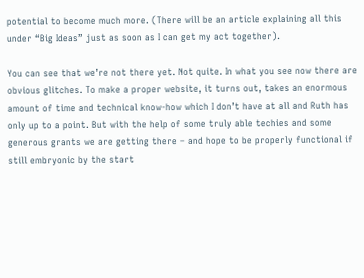potential to become much more. (There will be an article explaining all this under “Big Ideas” just as soon as I can get my act together).

You can see that we’re not there yet. Not quite. In what you see now there are obvious glitches. To make a proper website, it turns out, takes an enormous amount of time and technical know-how which I don’t have at all and Ruth has only up to a point. But with the help of some truly able techies and some generous grants we are getting there – and hope to be properly functional if still embryonic by the start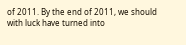of 2011. By the end of 2011, we should with luck have turned into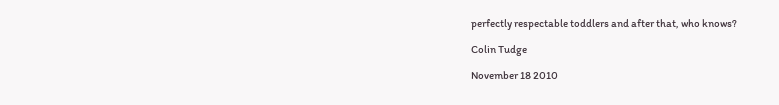perfectly respectable toddlers and after that, who knows?

Colin Tudge

November 18 2010